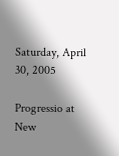Saturday, April 30, 2005

Progressio at New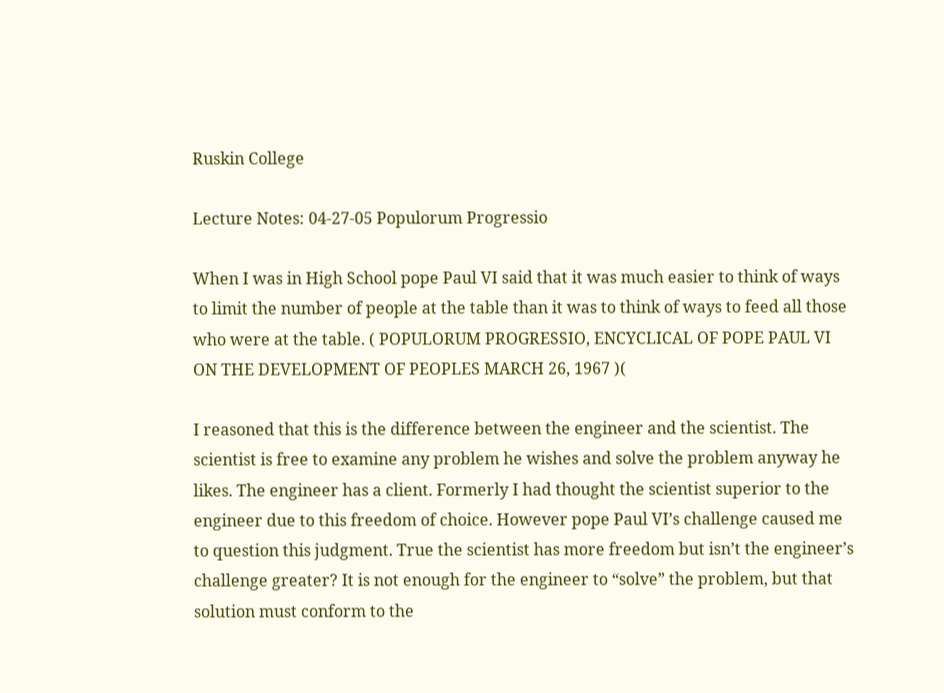Ruskin College

Lecture Notes: 04-27-05 Populorum Progressio

When I was in High School pope Paul VI said that it was much easier to think of ways to limit the number of people at the table than it was to think of ways to feed all those who were at the table. ( POPULORUM PROGRESSIO, ENCYCLICAL OF POPE PAUL VI ON THE DEVELOPMENT OF PEOPLES MARCH 26, 1967 )(

I reasoned that this is the difference between the engineer and the scientist. The scientist is free to examine any problem he wishes and solve the problem anyway he likes. The engineer has a client. Formerly I had thought the scientist superior to the engineer due to this freedom of choice. However pope Paul VI’s challenge caused me to question this judgment. True the scientist has more freedom but isn’t the engineer’s challenge greater? It is not enough for the engineer to “solve” the problem, but that solution must conform to the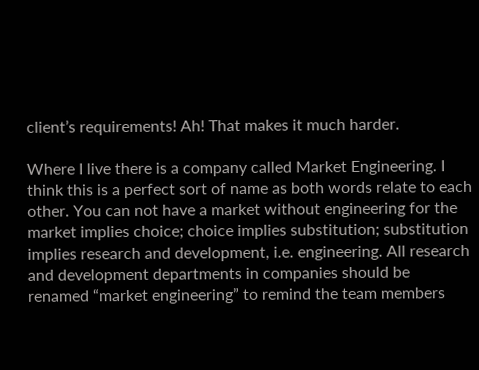client’s requirements! Ah! That makes it much harder.

Where I live there is a company called Market Engineering. I think this is a perfect sort of name as both words relate to each other. You can not have a market without engineering for the market implies choice; choice implies substitution; substitution implies research and development, i.e. engineering. All research and development departments in companies should be renamed “market engineering” to remind the team members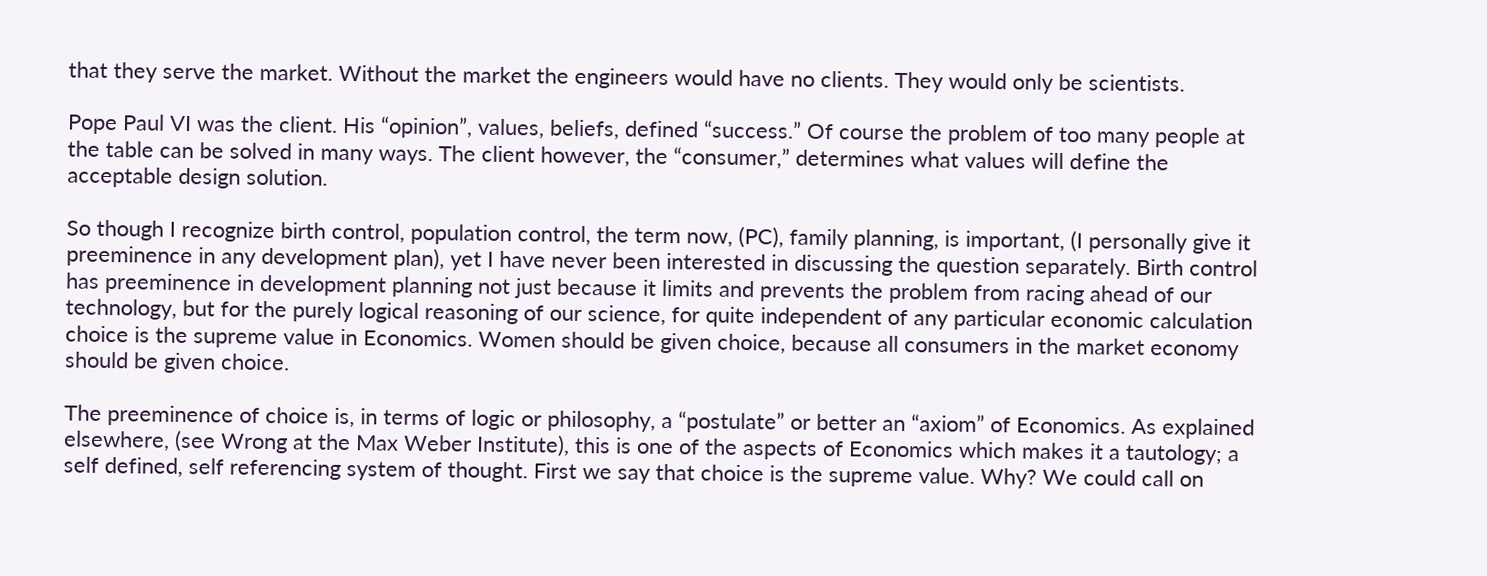that they serve the market. Without the market the engineers would have no clients. They would only be scientists.

Pope Paul VI was the client. His “opinion”, values, beliefs, defined “success.” Of course the problem of too many people at the table can be solved in many ways. The client however, the “consumer,” determines what values will define the acceptable design solution.

So though I recognize birth control, population control, the term now, (PC), family planning, is important, (I personally give it preeminence in any development plan), yet I have never been interested in discussing the question separately. Birth control has preeminence in development planning not just because it limits and prevents the problem from racing ahead of our technology, but for the purely logical reasoning of our science, for quite independent of any particular economic calculation choice is the supreme value in Economics. Women should be given choice, because all consumers in the market economy should be given choice.

The preeminence of choice is, in terms of logic or philosophy, a “postulate” or better an “axiom” of Economics. As explained elsewhere, (see Wrong at the Max Weber Institute), this is one of the aspects of Economics which makes it a tautology; a self defined, self referencing system of thought. First we say that choice is the supreme value. Why? We could call on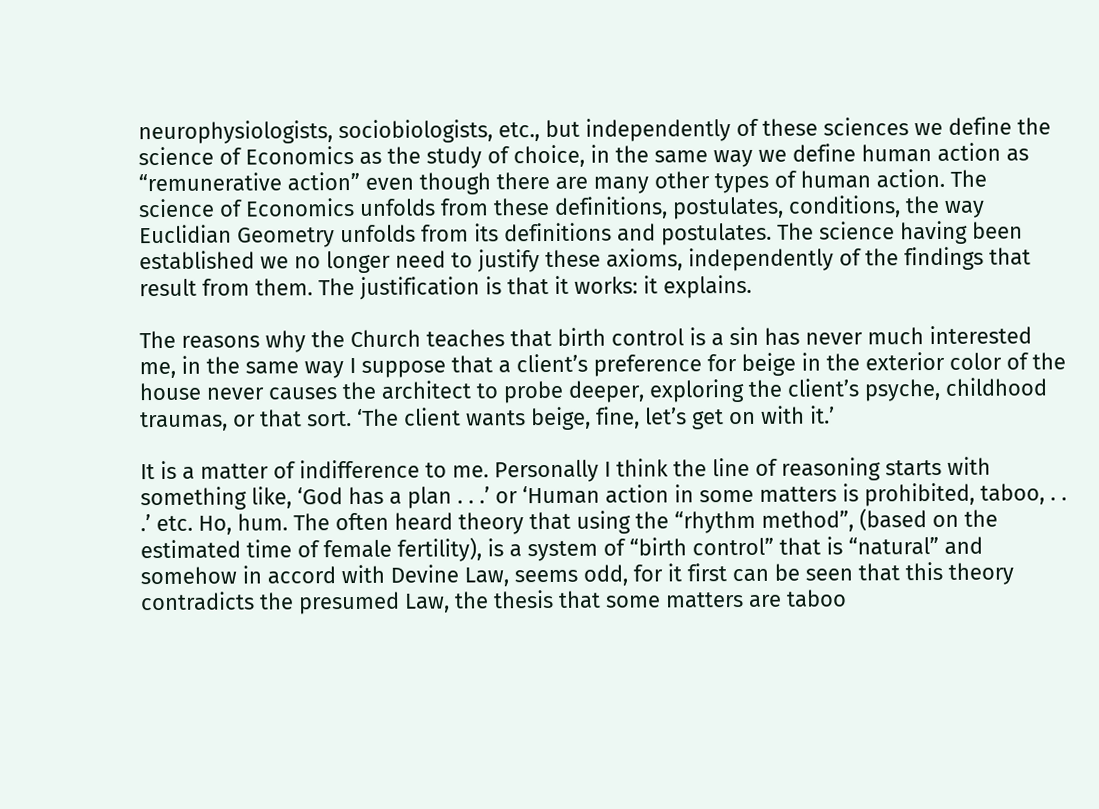neurophysiologists, sociobiologists, etc., but independently of these sciences we define the science of Economics as the study of choice, in the same way we define human action as “remunerative action” even though there are many other types of human action. The science of Economics unfolds from these definitions, postulates, conditions, the way Euclidian Geometry unfolds from its definitions and postulates. The science having been established we no longer need to justify these axioms, independently of the findings that result from them. The justification is that it works: it explains.

The reasons why the Church teaches that birth control is a sin has never much interested me, in the same way I suppose that a client’s preference for beige in the exterior color of the house never causes the architect to probe deeper, exploring the client’s psyche, childhood traumas, or that sort. ‘The client wants beige, fine, let’s get on with it.’

It is a matter of indifference to me. Personally I think the line of reasoning starts with something like, ‘God has a plan . . .’ or ‘Human action in some matters is prohibited, taboo, . . .’ etc. Ho, hum. The often heard theory that using the “rhythm method”, (based on the estimated time of female fertility), is a system of “birth control” that is “natural” and somehow in accord with Devine Law, seems odd, for it first can be seen that this theory contradicts the presumed Law, the thesis that some matters are taboo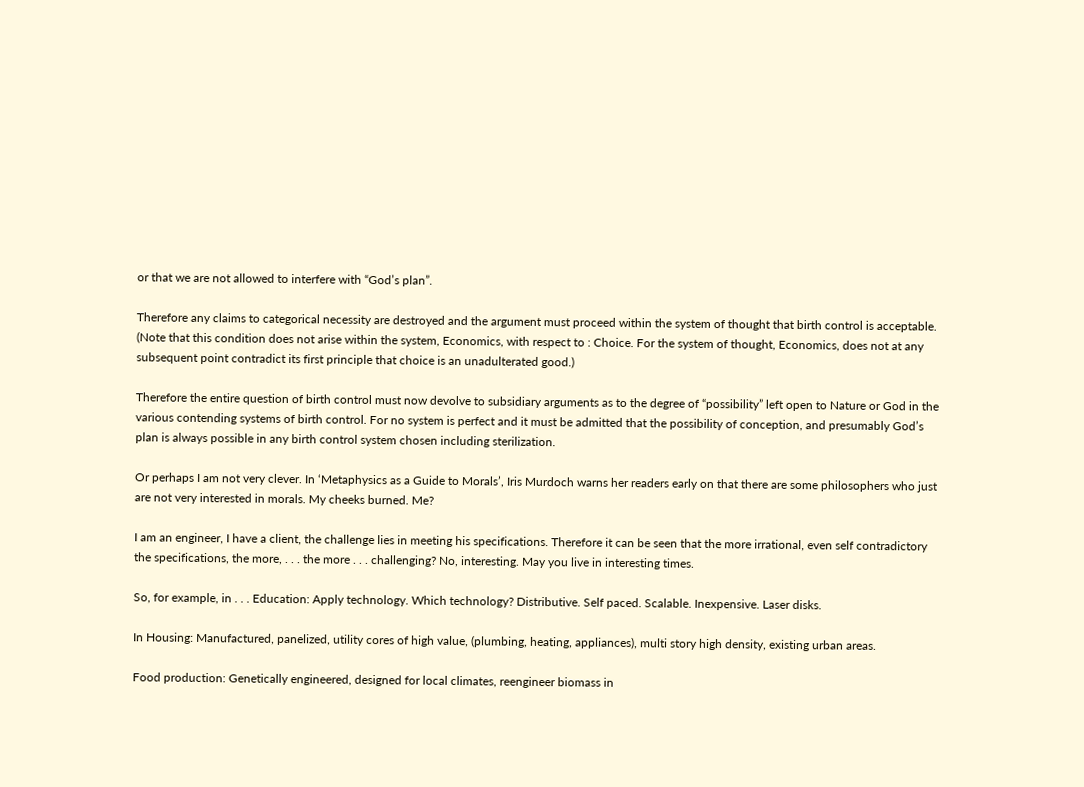or that we are not allowed to interfere with “God’s plan”.

Therefore any claims to categorical necessity are destroyed and the argument must proceed within the system of thought that birth control is acceptable. (Note that this condition does not arise within the system, Economics, with respect to : Choice. For the system of thought, Economics, does not at any subsequent point contradict its first principle that choice is an unadulterated good.)

Therefore the entire question of birth control must now devolve to subsidiary arguments as to the degree of “possibility” left open to Nature or God in the various contending systems of birth control. For no system is perfect and it must be admitted that the possibility of conception, and presumably God’s plan is always possible in any birth control system chosen including sterilization.

Or perhaps I am not very clever. In ‘Metaphysics as a Guide to Morals’, Iris Murdoch warns her readers early on that there are some philosophers who just are not very interested in morals. My cheeks burned. Me?

I am an engineer, I have a client, the challenge lies in meeting his specifications. Therefore it can be seen that the more irrational, even self contradictory the specifications, the more, . . . the more . . . challenging? No, interesting. May you live in interesting times.

So, for example, in . . . Education: Apply technology. Which technology? Distributive. Self paced. Scalable. Inexpensive. Laser disks.

In Housing: Manufactured, panelized, utility cores of high value, (plumbing, heating, appliances), multi story high density, existing urban areas.

Food production: Genetically engineered, designed for local climates, reengineer biomass in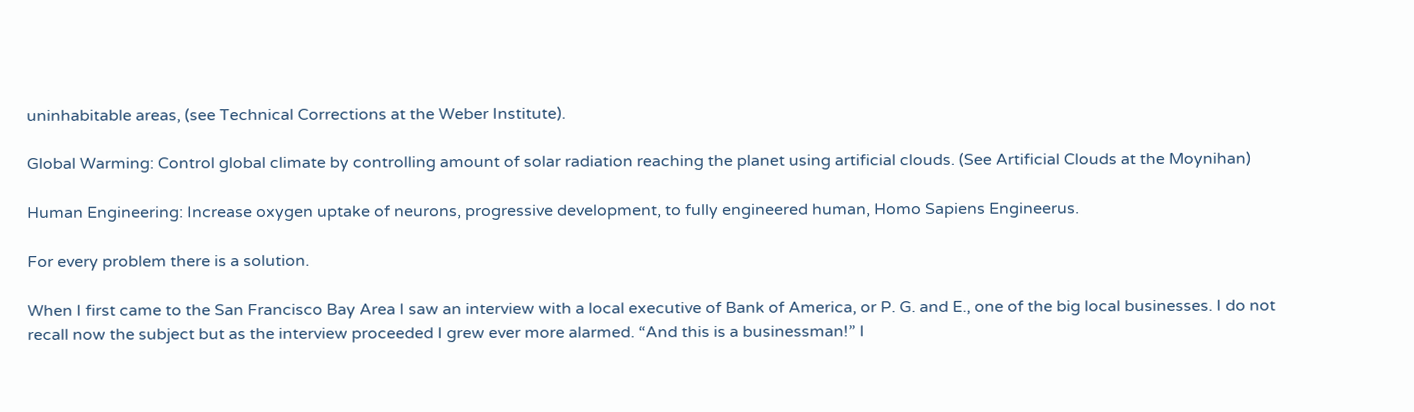uninhabitable areas, (see Technical Corrections at the Weber Institute).

Global Warming: Control global climate by controlling amount of solar radiation reaching the planet using artificial clouds. (See Artificial Clouds at the Moynihan)

Human Engineering: Increase oxygen uptake of neurons, progressive development, to fully engineered human, Homo Sapiens Engineerus.

For every problem there is a solution.

When I first came to the San Francisco Bay Area I saw an interview with a local executive of Bank of America, or P. G. and E., one of the big local businesses. I do not recall now the subject but as the interview proceeded I grew ever more alarmed. “And this is a businessman!” I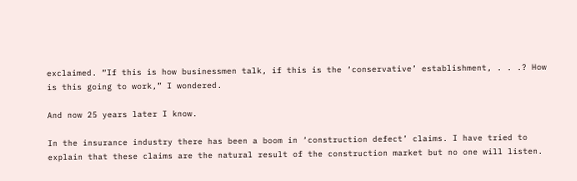exclaimed. “If this is how businessmen talk, if this is the ‘conservative’ establishment, . . .? How is this going to work,” I wondered.

And now 25 years later I know.

In the insurance industry there has been a boom in ‘construction defect’ claims. I have tried to explain that these claims are the natural result of the construction market but no one will listen.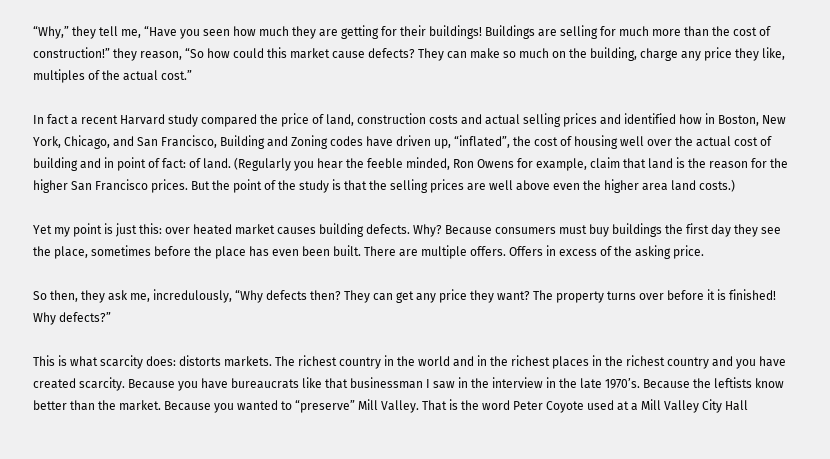“Why,” they tell me, “Have you seen how much they are getting for their buildings! Buildings are selling for much more than the cost of construction!” they reason, “So how could this market cause defects? They can make so much on the building, charge any price they like, multiples of the actual cost.”

In fact a recent Harvard study compared the price of land, construction costs and actual selling prices and identified how in Boston, New York, Chicago, and San Francisco, Building and Zoning codes have driven up, “inflated”, the cost of housing well over the actual cost of building and in point of fact: of land. (Regularly you hear the feeble minded, Ron Owens for example, claim that land is the reason for the higher San Francisco prices. But the point of the study is that the selling prices are well above even the higher area land costs.)

Yet my point is just this: over heated market causes building defects. Why? Because consumers must buy buildings the first day they see the place, sometimes before the place has even been built. There are multiple offers. Offers in excess of the asking price.

So then, they ask me, incredulously, “Why defects then? They can get any price they want? The property turns over before it is finished! Why defects?”

This is what scarcity does: distorts markets. The richest country in the world and in the richest places in the richest country and you have created scarcity. Because you have bureaucrats like that businessman I saw in the interview in the late 1970’s. Because the leftists know better than the market. Because you wanted to “preserve” Mill Valley. That is the word Peter Coyote used at a Mill Valley City Hall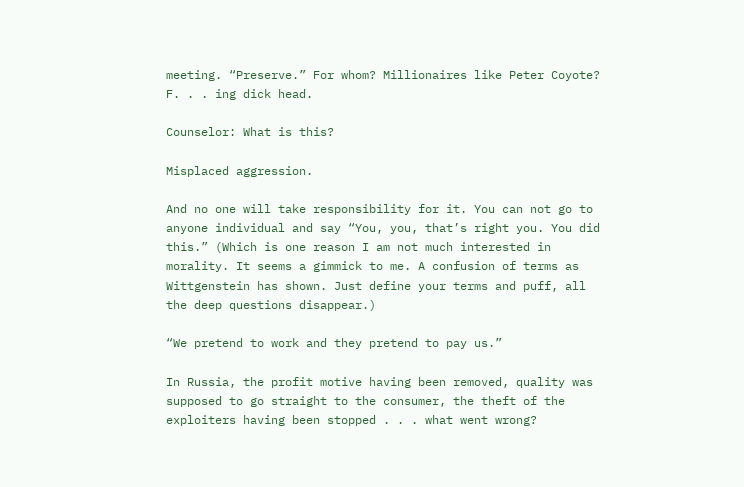meeting. “Preserve.” For whom? Millionaires like Peter Coyote? F. . . ing dick head.

Counselor: What is this?

Misplaced aggression.

And no one will take responsibility for it. You can not go to anyone individual and say “You, you, that’s right you. You did this.” (Which is one reason I am not much interested in morality. It seems a gimmick to me. A confusion of terms as Wittgenstein has shown. Just define your terms and puff, all the deep questions disappear.)

“We pretend to work and they pretend to pay us.”

In Russia, the profit motive having been removed, quality was supposed to go straight to the consumer, the theft of the exploiters having been stopped . . . what went wrong?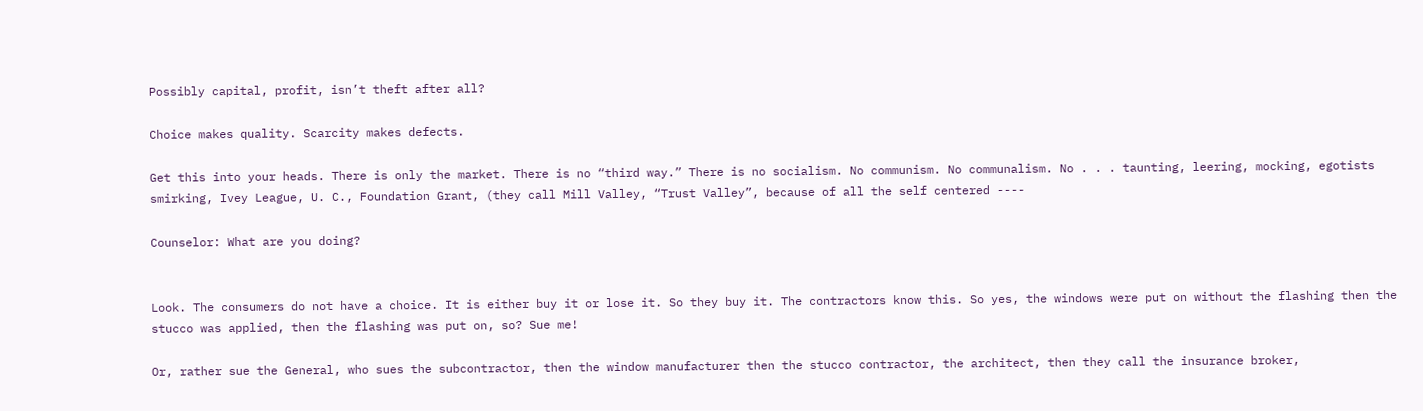Possibly capital, profit, isn’t theft after all?

Choice makes quality. Scarcity makes defects.

Get this into your heads. There is only the market. There is no “third way.” There is no socialism. No communism. No communalism. No . . . taunting, leering, mocking, egotists smirking, Ivey League, U. C., Foundation Grant, (they call Mill Valley, “Trust Valley”, because of all the self centered ----

Counselor: What are you doing?


Look. The consumers do not have a choice. It is either buy it or lose it. So they buy it. The contractors know this. So yes, the windows were put on without the flashing then the stucco was applied, then the flashing was put on, so? Sue me!

Or, rather sue the General, who sues the subcontractor, then the window manufacturer then the stucco contractor, the architect, then they call the insurance broker,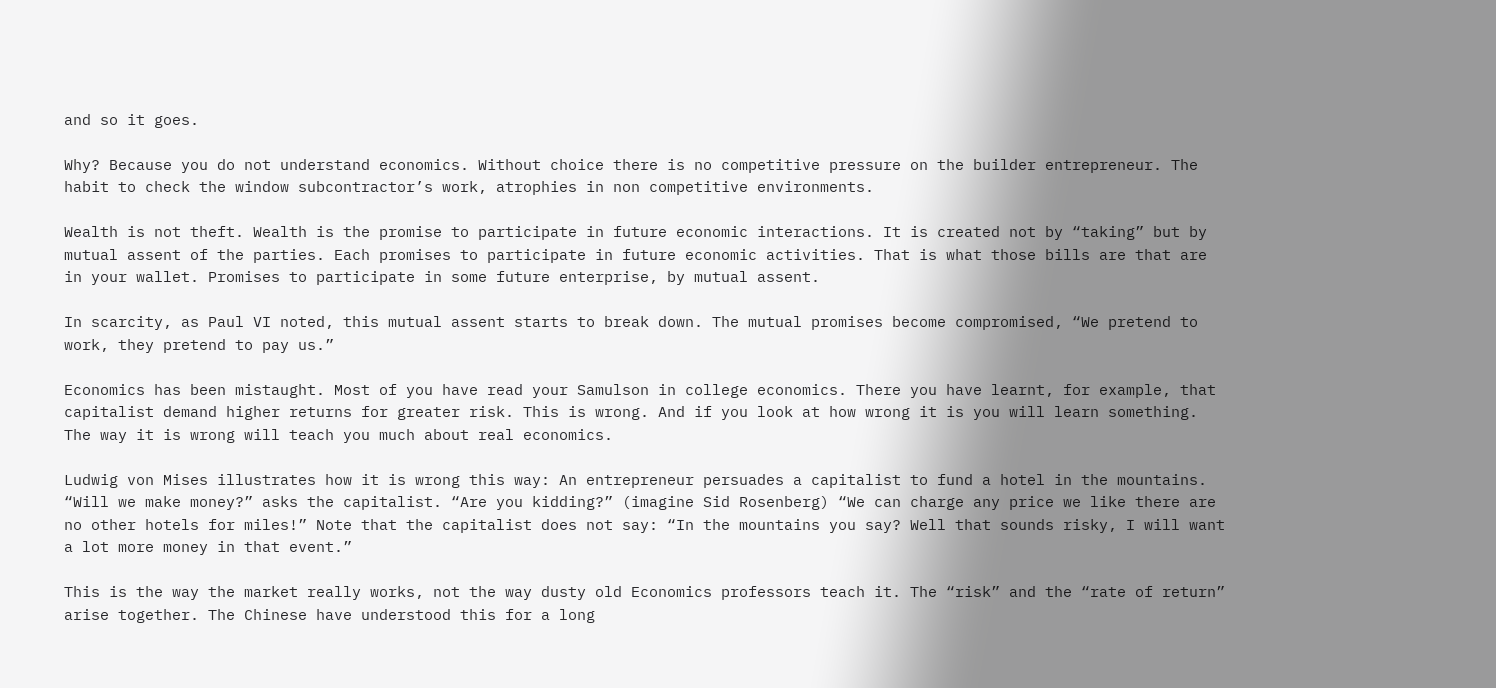and so it goes.

Why? Because you do not understand economics. Without choice there is no competitive pressure on the builder entrepreneur. The habit to check the window subcontractor’s work, atrophies in non competitive environments.

Wealth is not theft. Wealth is the promise to participate in future economic interactions. It is created not by “taking” but by mutual assent of the parties. Each promises to participate in future economic activities. That is what those bills are that are in your wallet. Promises to participate in some future enterprise, by mutual assent.

In scarcity, as Paul VI noted, this mutual assent starts to break down. The mutual promises become compromised, “We pretend to work, they pretend to pay us.”

Economics has been mistaught. Most of you have read your Samulson in college economics. There you have learnt, for example, that capitalist demand higher returns for greater risk. This is wrong. And if you look at how wrong it is you will learn something. The way it is wrong will teach you much about real economics.

Ludwig von Mises illustrates how it is wrong this way: An entrepreneur persuades a capitalist to fund a hotel in the mountains. “Will we make money?” asks the capitalist. “Are you kidding?” (imagine Sid Rosenberg) “We can charge any price we like there are no other hotels for miles!” Note that the capitalist does not say: “In the mountains you say? Well that sounds risky, I will want a lot more money in that event.”

This is the way the market really works, not the way dusty old Economics professors teach it. The “risk” and the “rate of return” arise together. The Chinese have understood this for a long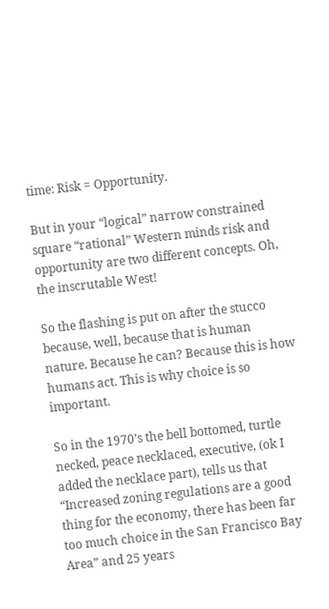time: Risk = Opportunity.

But in your “logical” narrow constrained square “rational” Western minds risk and opportunity are two different concepts. Oh, the inscrutable West!

So the flashing is put on after the stucco because, well, because that is human nature. Because he can? Because this is how humans act. This is why choice is so important.

So in the 1970’s the bell bottomed, turtle necked, peace necklaced, executive, (ok I added the necklace part), tells us that “Increased zoning regulations are a good thing for the economy, there has been far too much choice in the San Francisco Bay Area” and 25 years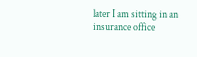later I am sitting in an insurance office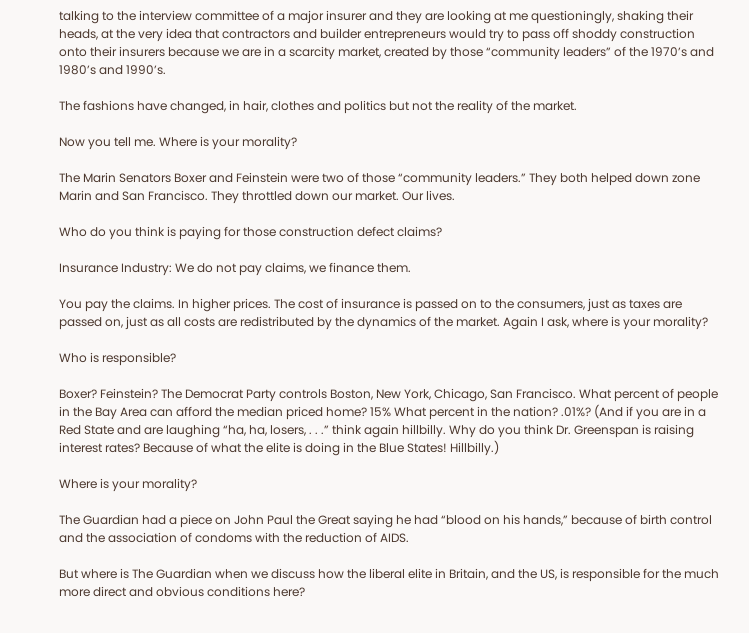talking to the interview committee of a major insurer and they are looking at me questioningly, shaking their heads, at the very idea that contractors and builder entrepreneurs would try to pass off shoddy construction onto their insurers because we are in a scarcity market, created by those “community leaders” of the 1970’s and 1980’s and 1990’s.

The fashions have changed, in hair, clothes and politics but not the reality of the market.

Now you tell me. Where is your morality?

The Marin Senators Boxer and Feinstein were two of those “community leaders.” They both helped down zone Marin and San Francisco. They throttled down our market. Our lives.

Who do you think is paying for those construction defect claims?

Insurance Industry: We do not pay claims, we finance them.

You pay the claims. In higher prices. The cost of insurance is passed on to the consumers, just as taxes are passed on, just as all costs are redistributed by the dynamics of the market. Again I ask, where is your morality?

Who is responsible?

Boxer? Feinstein? The Democrat Party controls Boston, New York, Chicago, San Francisco. What percent of people in the Bay Area can afford the median priced home? 15% What percent in the nation? .01%? (And if you are in a Red State and are laughing “ha, ha, losers, . . .” think again hillbilly. Why do you think Dr. Greenspan is raising interest rates? Because of what the elite is doing in the Blue States! Hillbilly.)

Where is your morality?

The Guardian had a piece on John Paul the Great saying he had “blood on his hands,” because of birth control and the association of condoms with the reduction of AIDS.

But where is The Guardian when we discuss how the liberal elite in Britain, and the US, is responsible for the much more direct and obvious conditions here?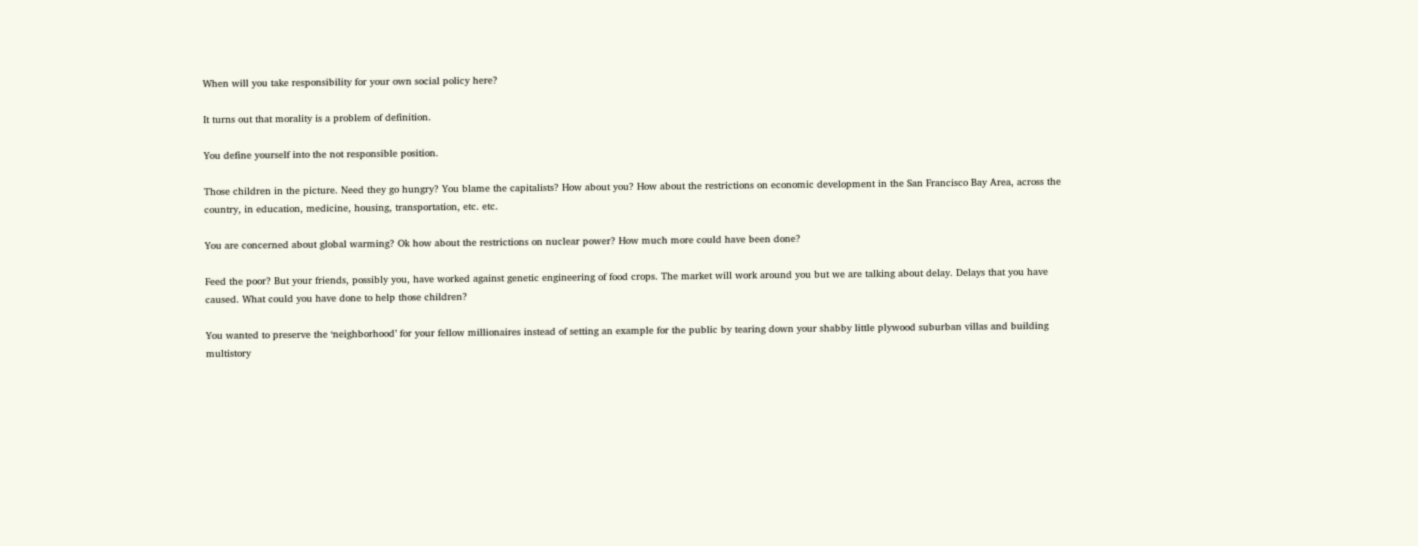When will you take responsibility for your own social policy here?

It turns out that morality is a problem of definition.

You define yourself into the not responsible position.

Those children in the picture. Need they go hungry? You blame the capitalists? How about you? How about the restrictions on economic development in the San Francisco Bay Area, across the country, in education, medicine, housing, transportation, etc. etc.

You are concerned about global warming? Ok how about the restrictions on nuclear power? How much more could have been done?

Feed the poor? But your friends, possibly you, have worked against genetic engineering of food crops. The market will work around you but we are talking about delay. Delays that you have caused. What could you have done to help those children?

You wanted to preserve the ‘neighborhood’ for your fellow millionaires instead of setting an example for the public by tearing down your shabby little plywood suburban villas and building multistory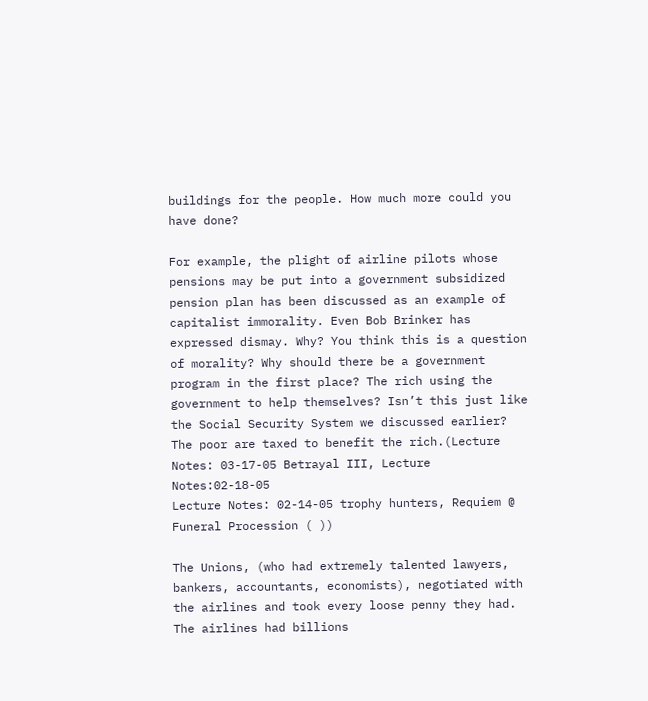buildings for the people. How much more could you have done?

For example, the plight of airline pilots whose pensions may be put into a government subsidized pension plan has been discussed as an example of capitalist immorality. Even Bob Brinker has expressed dismay. Why? You think this is a question of morality? Why should there be a government program in the first place? The rich using the government to help themselves? Isn’t this just like the Social Security System we discussed earlier? The poor are taxed to benefit the rich.(Lecture Notes: 03-17-05 Betrayal III, Lecture Notes:02-18-05
Lecture Notes: 02-14-05 trophy hunters, Requiem @ Funeral Procession ( ))

The Unions, (who had extremely talented lawyers, bankers, accountants, economists), negotiated with the airlines and took every loose penny they had. The airlines had billions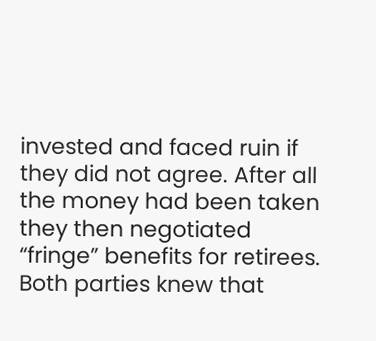invested and faced ruin if they did not agree. After all the money had been taken they then negotiated “fringe” benefits for retirees. Both parties knew that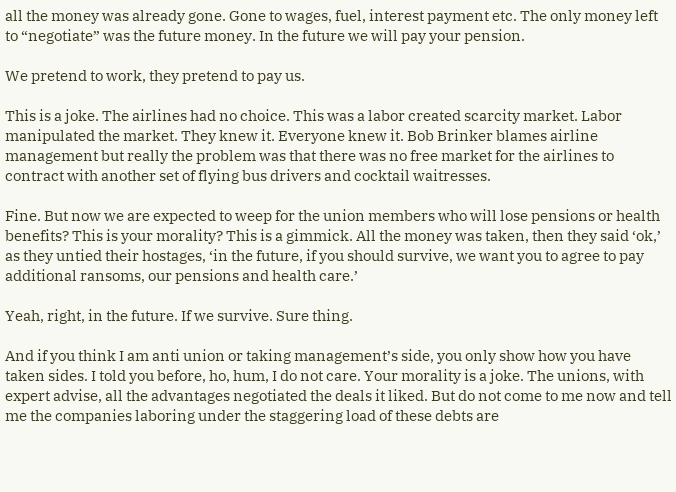all the money was already gone. Gone to wages, fuel, interest payment etc. The only money left to “negotiate” was the future money. In the future we will pay your pension.

We pretend to work, they pretend to pay us.

This is a joke. The airlines had no choice. This was a labor created scarcity market. Labor manipulated the market. They knew it. Everyone knew it. Bob Brinker blames airline management but really the problem was that there was no free market for the airlines to contract with another set of flying bus drivers and cocktail waitresses.

Fine. But now we are expected to weep for the union members who will lose pensions or health benefits? This is your morality? This is a gimmick. All the money was taken, then they said ‘ok,’ as they untied their hostages, ‘in the future, if you should survive, we want you to agree to pay additional ransoms, our pensions and health care.’

Yeah, right, in the future. If we survive. Sure thing.

And if you think I am anti union or taking management’s side, you only show how you have taken sides. I told you before, ho, hum, I do not care. Your morality is a joke. The unions, with expert advise, all the advantages negotiated the deals it liked. But do not come to me now and tell me the companies laboring under the staggering load of these debts are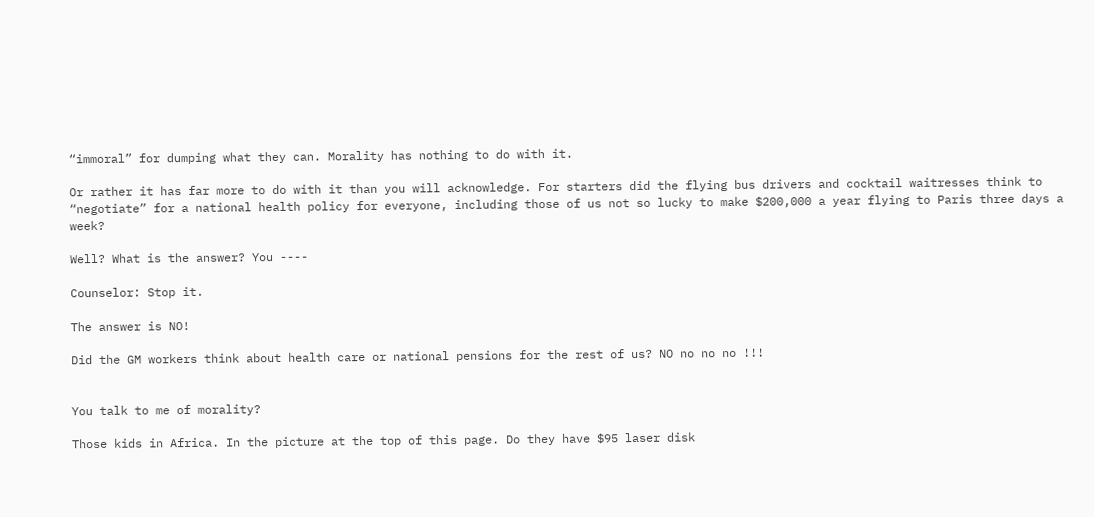“immoral” for dumping what they can. Morality has nothing to do with it.

Or rather it has far more to do with it than you will acknowledge. For starters did the flying bus drivers and cocktail waitresses think to “negotiate” for a national health policy for everyone, including those of us not so lucky to make $200,000 a year flying to Paris three days a week?

Well? What is the answer? You ----

Counselor: Stop it.

The answer is NO!

Did the GM workers think about health care or national pensions for the rest of us? NO no no no !!!


You talk to me of morality?

Those kids in Africa. In the picture at the top of this page. Do they have $95 laser disk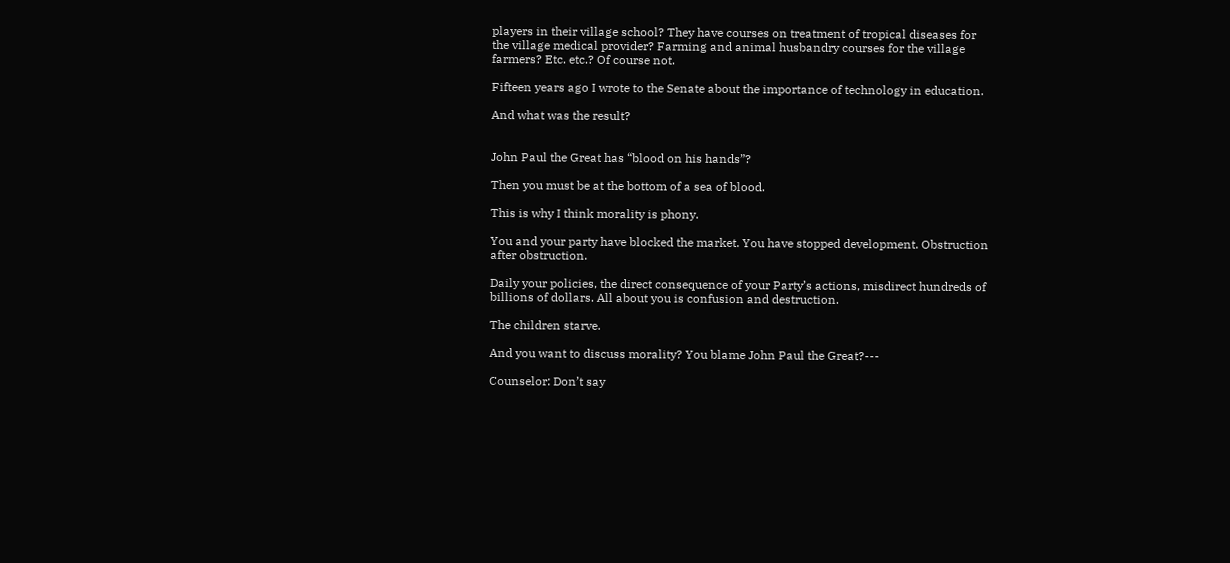players in their village school? They have courses on treatment of tropical diseases for the village medical provider? Farming and animal husbandry courses for the village farmers? Etc. etc.? Of course not.

Fifteen years ago I wrote to the Senate about the importance of technology in education.

And what was the result?


John Paul the Great has “blood on his hands”?

Then you must be at the bottom of a sea of blood.

This is why I think morality is phony.

You and your party have blocked the market. You have stopped development. Obstruction after obstruction.

Daily your policies, the direct consequence of your Party’s actions, misdirect hundreds of billions of dollars. All about you is confusion and destruction.

The children starve.

And you want to discuss morality? You blame John Paul the Great?---

Counselor: Don’t say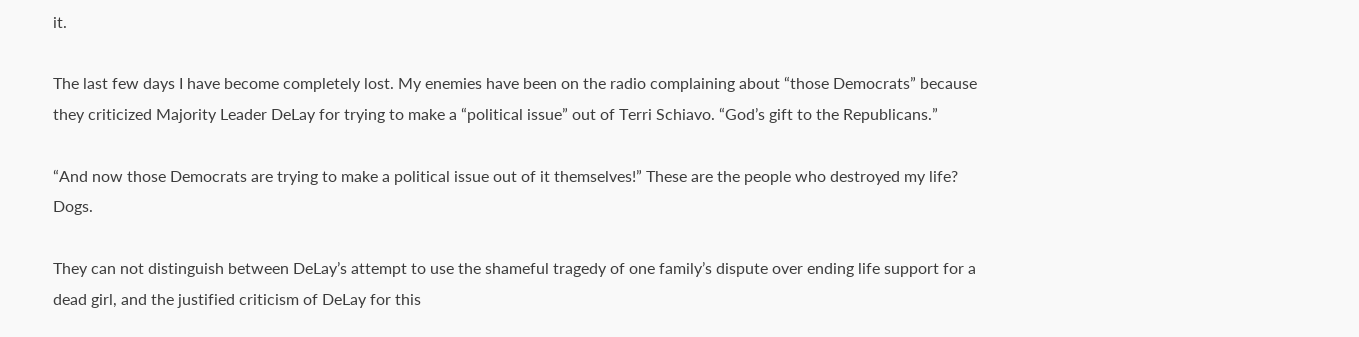it.

The last few days I have become completely lost. My enemies have been on the radio complaining about “those Democrats” because they criticized Majority Leader DeLay for trying to make a “political issue” out of Terri Schiavo. “God’s gift to the Republicans.”

“And now those Democrats are trying to make a political issue out of it themselves!” These are the people who destroyed my life? Dogs.

They can not distinguish between DeLay’s attempt to use the shameful tragedy of one family’s dispute over ending life support for a dead girl, and the justified criticism of DeLay for this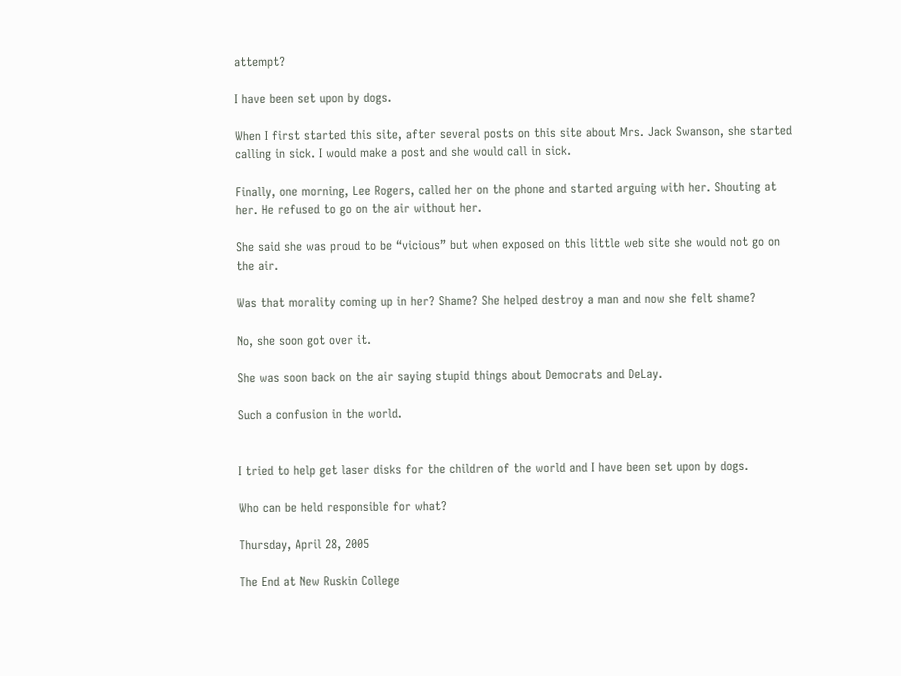attempt?

I have been set upon by dogs.

When I first started this site, after several posts on this site about Mrs. Jack Swanson, she started calling in sick. I would make a post and she would call in sick.

Finally, one morning, Lee Rogers, called her on the phone and started arguing with her. Shouting at her. He refused to go on the air without her.

She said she was proud to be “vicious” but when exposed on this little web site she would not go on the air.

Was that morality coming up in her? Shame? She helped destroy a man and now she felt shame?

No, she soon got over it.

She was soon back on the air saying stupid things about Democrats and DeLay.

Such a confusion in the world.


I tried to help get laser disks for the children of the world and I have been set upon by dogs.

Who can be held responsible for what?

Thursday, April 28, 2005

The End at New Ruskin College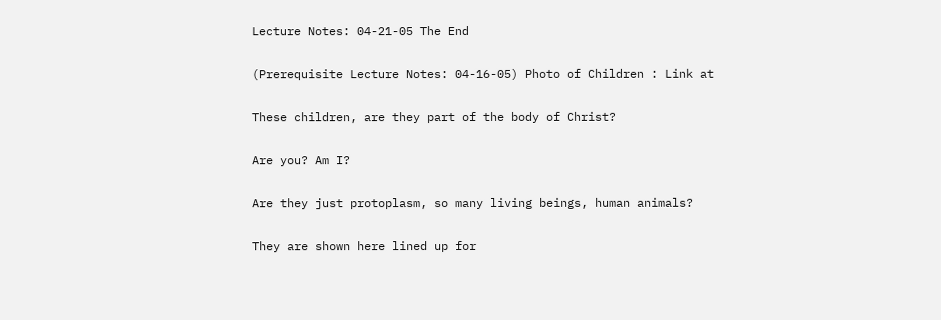Lecture Notes: 04-21-05 The End

(Prerequisite Lecture Notes: 04-16-05) Photo of Children : Link at

These children, are they part of the body of Christ?

Are you? Am I?

Are they just protoplasm, so many living beings, human animals?

They are shown here lined up for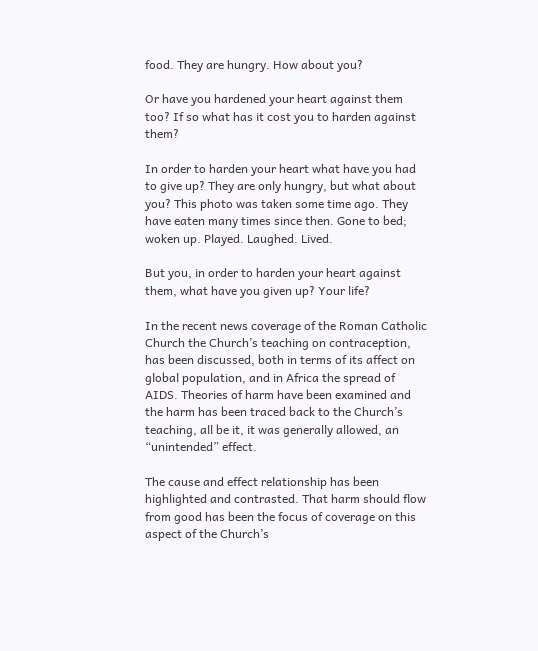food. They are hungry. How about you?

Or have you hardened your heart against them too? If so what has it cost you to harden against them?

In order to harden your heart what have you had to give up? They are only hungry, but what about you? This photo was taken some time ago. They have eaten many times since then. Gone to bed; woken up. Played. Laughed. Lived.

But you, in order to harden your heart against them, what have you given up? Your life?

In the recent news coverage of the Roman Catholic Church the Church’s teaching on contraception, has been discussed, both in terms of its affect on global population, and in Africa the spread of AIDS. Theories of harm have been examined and the harm has been traced back to the Church’s teaching, all be it, it was generally allowed, an “unintended” effect.

The cause and effect relationship has been highlighted and contrasted. That harm should flow from good has been the focus of coverage on this aspect of the Church’s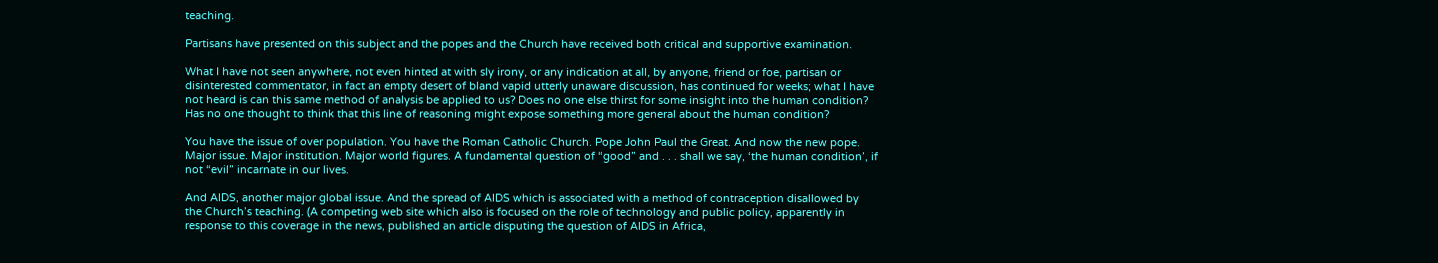teaching.

Partisans have presented on this subject and the popes and the Church have received both critical and supportive examination.

What I have not seen anywhere, not even hinted at with sly irony, or any indication at all, by anyone, friend or foe, partisan or disinterested commentator, in fact an empty desert of bland vapid utterly unaware discussion, has continued for weeks; what I have not heard is can this same method of analysis be applied to us? Does no one else thirst for some insight into the human condition? Has no one thought to think that this line of reasoning might expose something more general about the human condition?

You have the issue of over population. You have the Roman Catholic Church. Pope John Paul the Great. And now the new pope. Major issue. Major institution. Major world figures. A fundamental question of “good” and . . . shall we say, ‘the human condition’, if not “evil” incarnate in our lives.

And AIDS, another major global issue. And the spread of AIDS which is associated with a method of contraception disallowed by the Church’s teaching. (A competing web site which also is focused on the role of technology and public policy, apparently in response to this coverage in the news, published an article disputing the question of AIDS in Africa,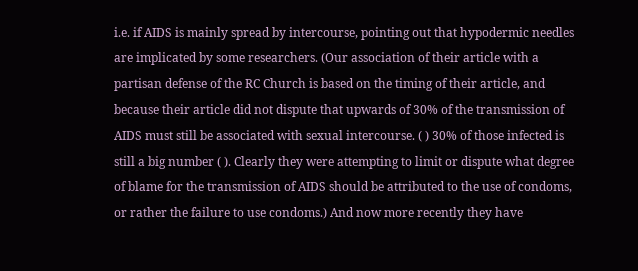i.e. if AIDS is mainly spread by intercourse, pointing out that hypodermic needles are implicated by some researchers. (Our association of their article with a partisan defense of the RC Church is based on the timing of their article, and because their article did not dispute that upwards of 30% of the transmission of AIDS must still be associated with sexual intercourse. ( ) 30% of those infected is still a big number ( ). Clearly they were attempting to limit or dispute what degree of blame for the transmission of AIDS should be attributed to the use of condoms, or rather the failure to use condoms.) And now more recently they have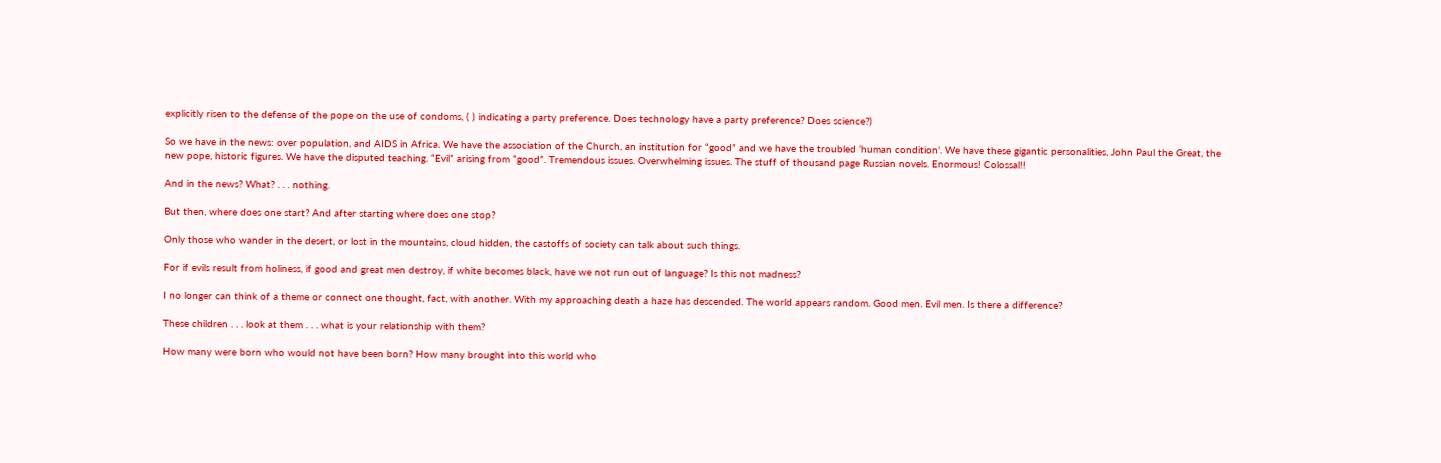explicitly risen to the defense of the pope on the use of condoms, ( ) indicating a party preference. Does technology have a party preference? Does science?)

So we have in the news: over population, and AIDS in Africa. We have the association of the Church, an institution for “good” and we have the troubled ‘human condition’. We have these gigantic personalities, John Paul the Great, the new pope, historic figures. We have the disputed teaching. “Evil” arising from “good”. Tremendous issues. Overwhelming issues. The stuff of thousand page Russian novels. Enormous! Colossal!!

And in the news? What? . . . nothing.

But then, where does one start? And after starting where does one stop?

Only those who wander in the desert, or lost in the mountains, cloud hidden, the castoffs of society can talk about such things.

For if evils result from holiness, if good and great men destroy, if white becomes black, have we not run out of language? Is this not madness?

I no longer can think of a theme or connect one thought, fact, with another. With my approaching death a haze has descended. The world appears random. Good men. Evil men. Is there a difference?

These children . . . look at them . . . what is your relationship with them?

How many were born who would not have been born? How many brought into this world who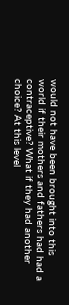would not have been brought into this world if their mothers and fathers had had a contraceptive? What if they had another choice? At this level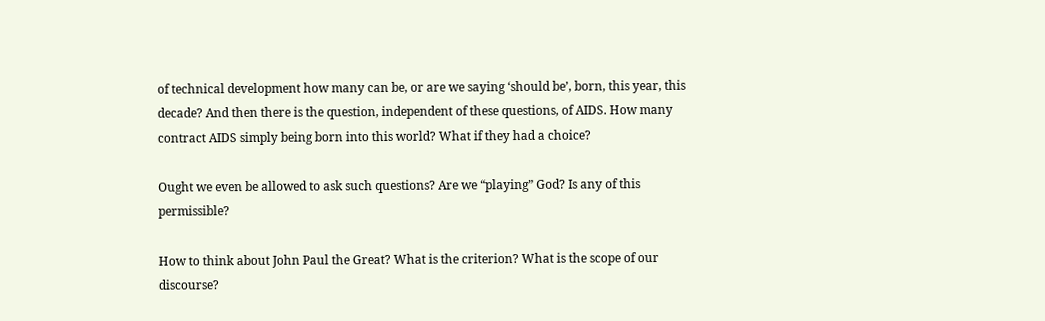of technical development how many can be, or are we saying ‘should be’, born, this year, this decade? And then there is the question, independent of these questions, of AIDS. How many contract AIDS simply being born into this world? What if they had a choice?

Ought we even be allowed to ask such questions? Are we “playing” God? Is any of this permissible?

How to think about John Paul the Great? What is the criterion? What is the scope of our discourse?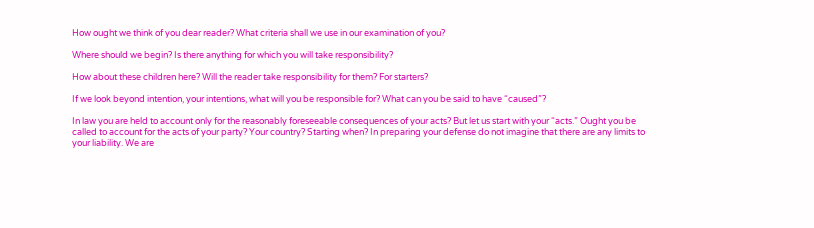How ought we think of you dear reader? What criteria shall we use in our examination of you?

Where should we begin? Is there anything for which you will take responsibility?

How about these children here? Will the reader take responsibility for them? For starters?

If we look beyond intention, your intentions, what will you be responsible for? What can you be said to have “caused”?

In law you are held to account only for the reasonably foreseeable consequences of your acts? But let us start with your “acts.” Ought you be called to account for the acts of your party? Your country? Starting when? In preparing your defense do not imagine that there are any limits to your liability. We are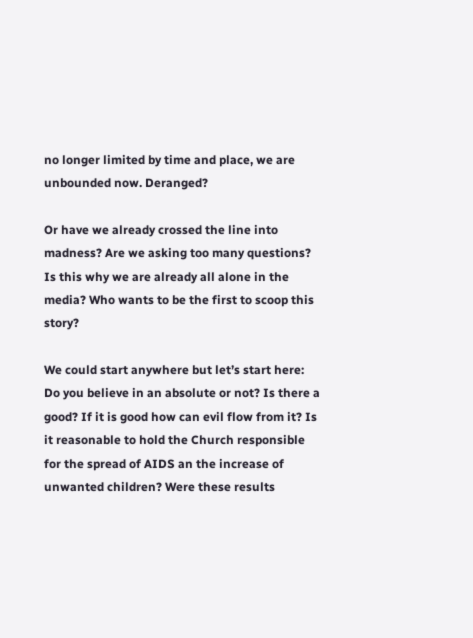no longer limited by time and place, we are unbounded now. Deranged?

Or have we already crossed the line into madness? Are we asking too many questions? Is this why we are already all alone in the media? Who wants to be the first to scoop this story?

We could start anywhere but let’s start here: Do you believe in an absolute or not? Is there a good? If it is good how can evil flow from it? Is it reasonable to hold the Church responsible for the spread of AIDS an the increase of unwanted children? Were these results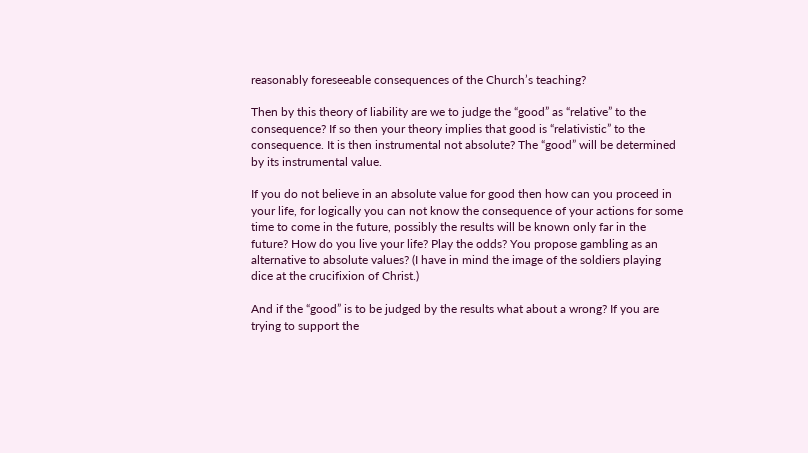reasonably foreseeable consequences of the Church’s teaching?

Then by this theory of liability are we to judge the “good” as “relative” to the consequence? If so then your theory implies that good is “relativistic” to the consequence. It is then instrumental not absolute? The “good” will be determined by its instrumental value.

If you do not believe in an absolute value for good then how can you proceed in your life, for logically you can not know the consequence of your actions for some time to come in the future, possibly the results will be known only far in the future? How do you live your life? Play the odds? You propose gambling as an alternative to absolute values? (I have in mind the image of the soldiers playing dice at the crucifixion of Christ.)

And if the “good” is to be judged by the results what about a wrong? If you are trying to support the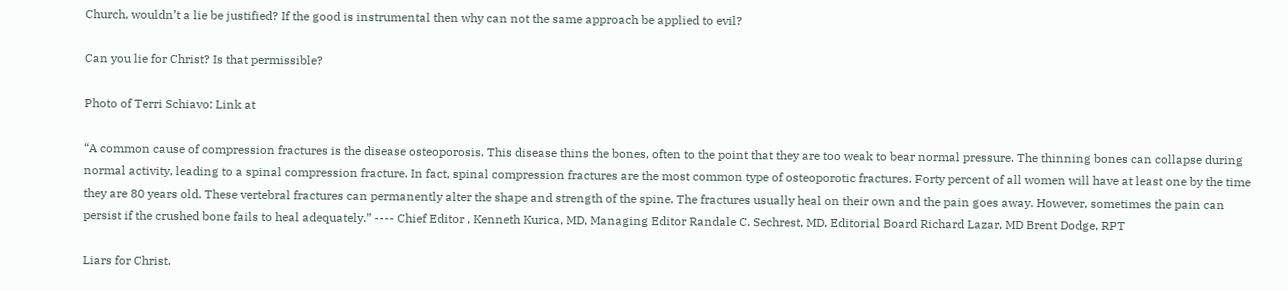Church, wouldn’t a lie be justified? If the good is instrumental then why can not the same approach be applied to evil?

Can you lie for Christ? Is that permissible?

Photo of Terri Schiavo: Link at

“A common cause of compression fractures is the disease osteoporosis. This disease thins the bones, often to the point that they are too weak to bear normal pressure. The thinning bones can collapse during normal activity, leading to a spinal compression fracture. In fact, spinal compression fractures are the most common type of osteoporotic fractures. Forty percent of all women will have at least one by the time they are 80 years old. These vertebral fractures can permanently alter the shape and strength of the spine. The fractures usually heal on their own and the pain goes away. However, sometimes the pain can persist if the crushed bone fails to heal adequately.” ---- Chief Editor , Kenneth Kurica, MD, Managing Editor Randale C. Sechrest, MD, Editorial Board Richard Lazar, MD Brent Dodge, RPT

Liars for Christ.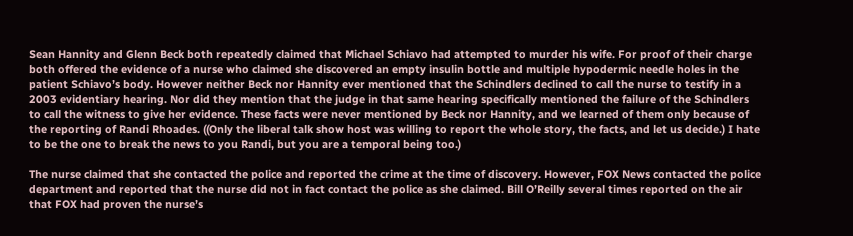Sean Hannity and Glenn Beck both repeatedly claimed that Michael Schiavo had attempted to murder his wife. For proof of their charge both offered the evidence of a nurse who claimed she discovered an empty insulin bottle and multiple hypodermic needle holes in the patient Schiavo’s body. However neither Beck nor Hannity ever mentioned that the Schindlers declined to call the nurse to testify in a 2003 evidentiary hearing. Nor did they mention that the judge in that same hearing specifically mentioned the failure of the Schindlers to call the witness to give her evidence. These facts were never mentioned by Beck nor Hannity, and we learned of them only because of the reporting of Randi Rhoades. ((Only the liberal talk show host was willing to report the whole story, the facts, and let us decide.) I hate to be the one to break the news to you Randi, but you are a temporal being too.)

The nurse claimed that she contacted the police and reported the crime at the time of discovery. However, FOX News contacted the police department and reported that the nurse did not in fact contact the police as she claimed. Bill O’Reilly several times reported on the air that FOX had proven the nurse’s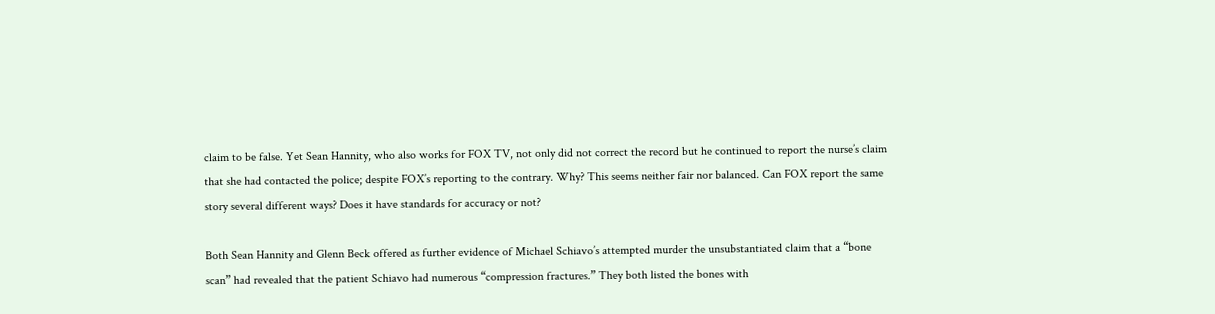claim to be false. Yet Sean Hannity, who also works for FOX TV, not only did not correct the record but he continued to report the nurse’s claim that she had contacted the police; despite FOX’s reporting to the contrary. Why? This seems neither fair nor balanced. Can FOX report the same story several different ways? Does it have standards for accuracy or not?

Both Sean Hannity and Glenn Beck offered as further evidence of Michael Schiavo’s attempted murder the unsubstantiated claim that a “bone scan” had revealed that the patient Schiavo had numerous “compression fractures.” They both listed the bones with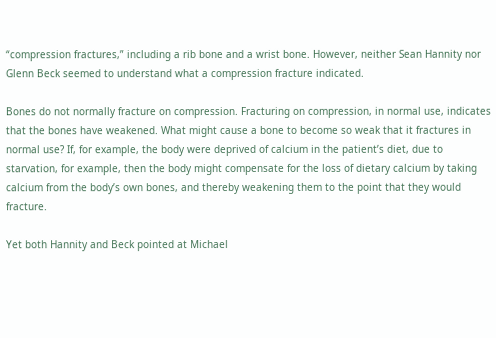“compression fractures,” including a rib bone and a wrist bone. However, neither Sean Hannity nor Glenn Beck seemed to understand what a compression fracture indicated.

Bones do not normally fracture on compression. Fracturing on compression, in normal use, indicates that the bones have weakened. What might cause a bone to become so weak that it fractures in normal use? If, for example, the body were deprived of calcium in the patient’s diet, due to starvation, for example, then the body might compensate for the loss of dietary calcium by taking calcium from the body’s own bones, and thereby weakening them to the point that they would fracture.

Yet both Hannity and Beck pointed at Michael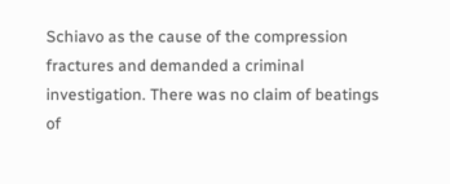Schiavo as the cause of the compression fractures and demanded a criminal investigation. There was no claim of beatings of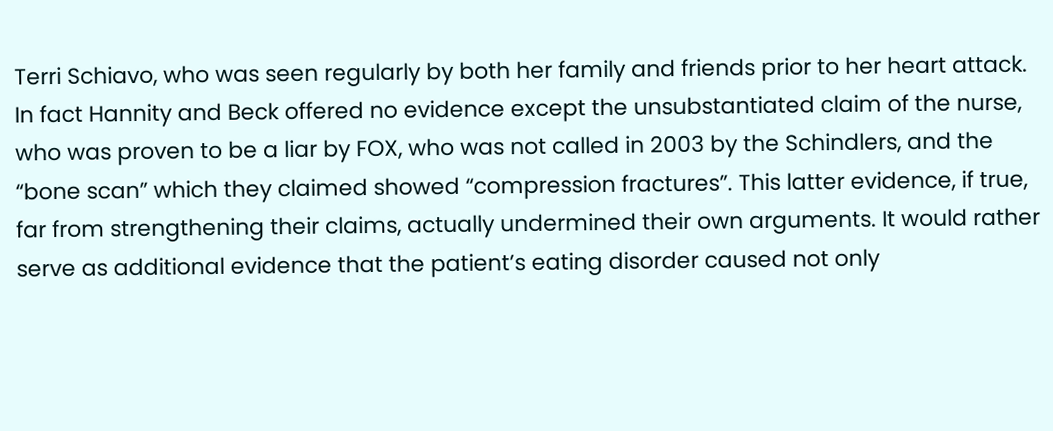Terri Schiavo, who was seen regularly by both her family and friends prior to her heart attack. In fact Hannity and Beck offered no evidence except the unsubstantiated claim of the nurse, who was proven to be a liar by FOX, who was not called in 2003 by the Schindlers, and the “bone scan” which they claimed showed “compression fractures”. This latter evidence, if true, far from strengthening their claims, actually undermined their own arguments. It would rather serve as additional evidence that the patient’s eating disorder caused not only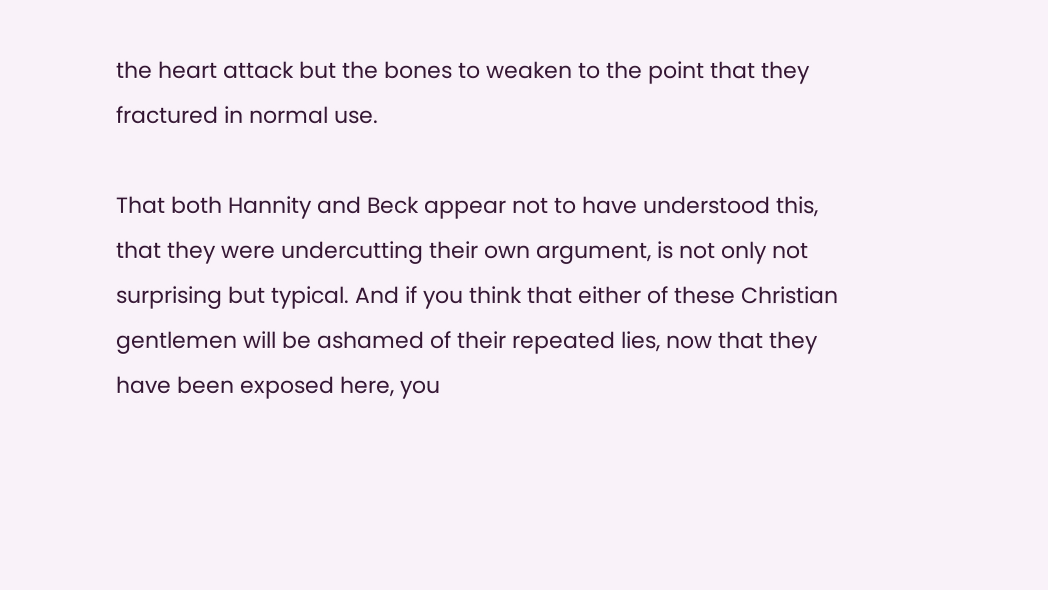the heart attack but the bones to weaken to the point that they fractured in normal use.

That both Hannity and Beck appear not to have understood this, that they were undercutting their own argument, is not only not surprising but typical. And if you think that either of these Christian gentlemen will be ashamed of their repeated lies, now that they have been exposed here, you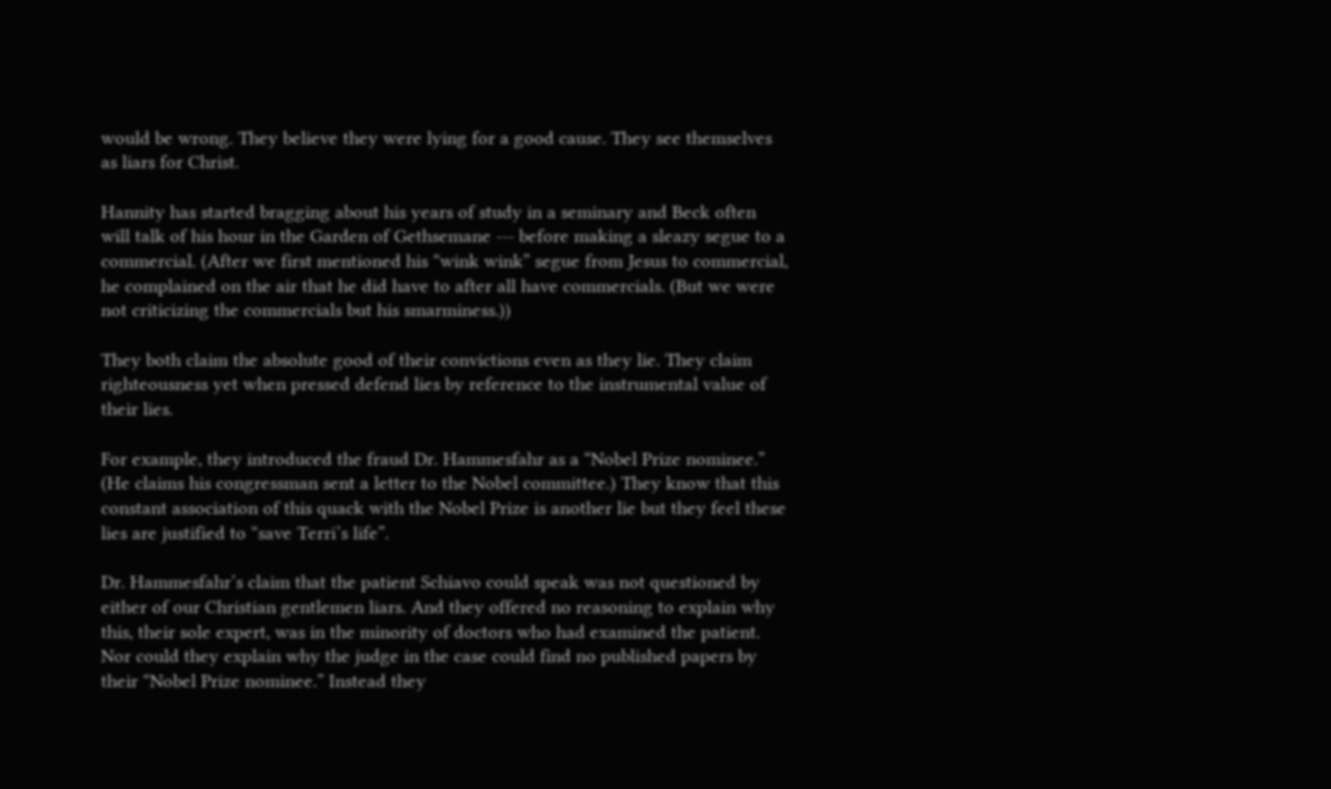would be wrong. They believe they were lying for a good cause. They see themselves as liars for Christ.

Hannity has started bragging about his years of study in a seminary and Beck often will talk of his hour in the Garden of Gethsemane --- before making a sleazy segue to a commercial. (After we first mentioned his “wink wink” segue from Jesus to commercial, he complained on the air that he did have to after all have commercials. (But we were not criticizing the commercials but his smarminess.))

They both claim the absolute good of their convictions even as they lie. They claim righteousness yet when pressed defend lies by reference to the instrumental value of their lies.

For example, they introduced the fraud Dr. Hammesfahr as a “Nobel Prize nominee.” (He claims his congressman sent a letter to the Nobel committee.) They know that this constant association of this quack with the Nobel Prize is another lie but they feel these lies are justified to “save Terri’s life”.

Dr. Hammesfahr’s claim that the patient Schiavo could speak was not questioned by either of our Christian gentlemen liars. And they offered no reasoning to explain why this, their sole expert, was in the minority of doctors who had examined the patient. Nor could they explain why the judge in the case could find no published papers by their “Nobel Prize nominee.” Instead they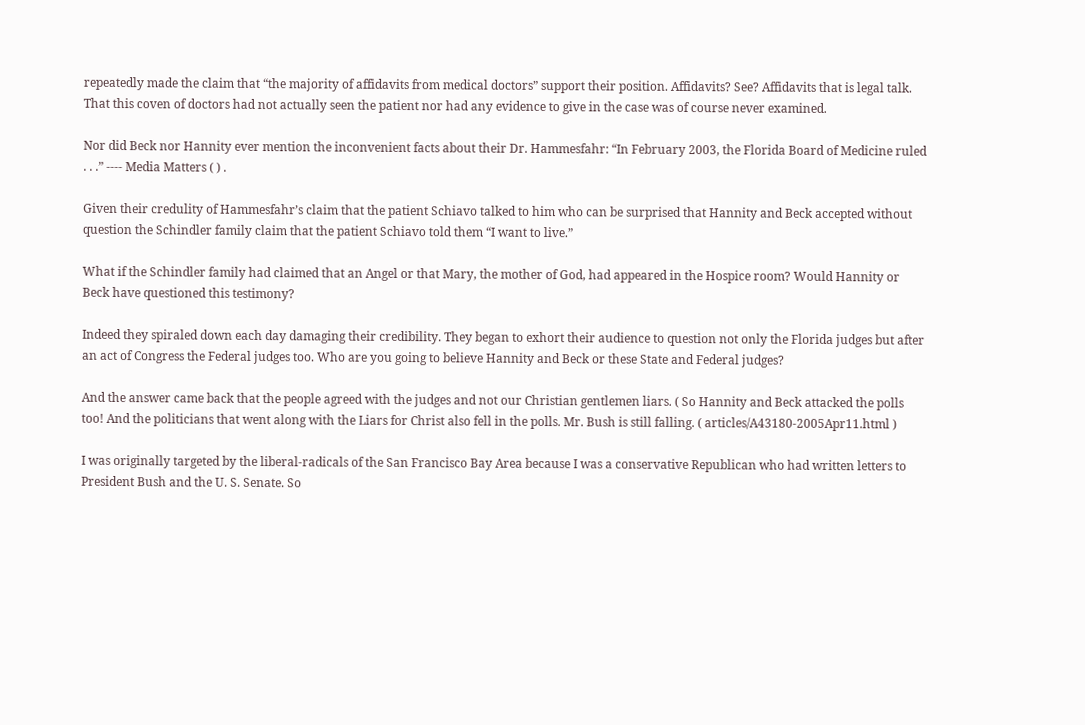repeatedly made the claim that “the majority of affidavits from medical doctors” support their position. Affidavits? See? Affidavits that is legal talk. That this coven of doctors had not actually seen the patient nor had any evidence to give in the case was of course never examined.

Nor did Beck nor Hannity ever mention the inconvenient facts about their Dr. Hammesfahr: “In February 2003, the Florida Board of Medicine ruled
. . .” ---- Media Matters ( ) .

Given their credulity of Hammesfahr’s claim that the patient Schiavo talked to him who can be surprised that Hannity and Beck accepted without question the Schindler family claim that the patient Schiavo told them “I want to live.”

What if the Schindler family had claimed that an Angel or that Mary, the mother of God, had appeared in the Hospice room? Would Hannity or Beck have questioned this testimony?

Indeed they spiraled down each day damaging their credibility. They began to exhort their audience to question not only the Florida judges but after an act of Congress the Federal judges too. Who are you going to believe Hannity and Beck or these State and Federal judges?

And the answer came back that the people agreed with the judges and not our Christian gentlemen liars. ( So Hannity and Beck attacked the polls too! And the politicians that went along with the Liars for Christ also fell in the polls. Mr. Bush is still falling. ( articles/A43180-2005Apr11.html )

I was originally targeted by the liberal-radicals of the San Francisco Bay Area because I was a conservative Republican who had written letters to President Bush and the U. S. Senate. So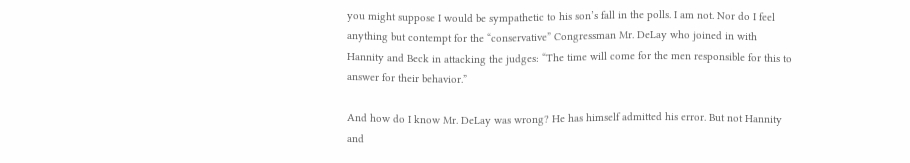you might suppose I would be sympathetic to his son’s fall in the polls. I am not. Nor do I feel anything but contempt for the “conservative” Congressman Mr. DeLay who joined in with Hannity and Beck in attacking the judges: “The time will come for the men responsible for this to answer for their behavior.”

And how do I know Mr. DeLay was wrong? He has himself admitted his error. But not Hannity and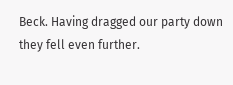Beck. Having dragged our party down they fell even further.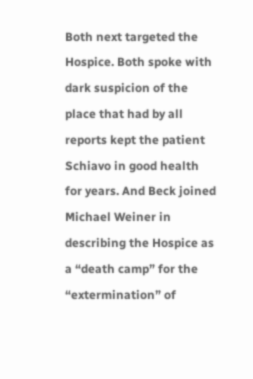Both next targeted the Hospice. Both spoke with dark suspicion of the place that had by all reports kept the patient Schiavo in good health for years. And Beck joined Michael Weiner in describing the Hospice as a “death camp” for the “extermination” of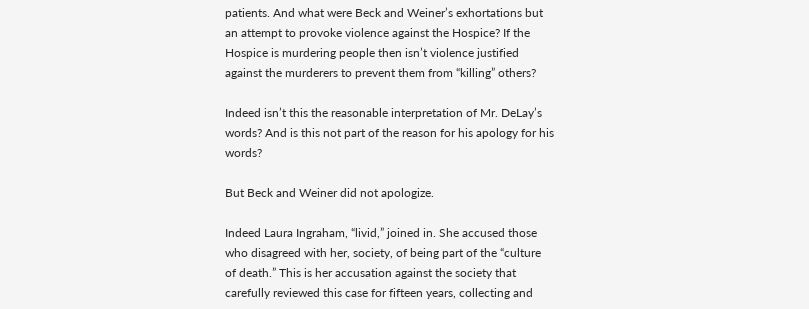patients. And what were Beck and Weiner’s exhortations but an attempt to provoke violence against the Hospice? If the Hospice is murdering people then isn’t violence justified against the murderers to prevent them from “killing” others?

Indeed isn’t this the reasonable interpretation of Mr. DeLay’s words? And is this not part of the reason for his apology for his words?

But Beck and Weiner did not apologize.

Indeed Laura Ingraham, “livid,” joined in. She accused those who disagreed with her, society, of being part of the “culture of death.” This is her accusation against the society that carefully reviewed this case for fifteen years, collecting and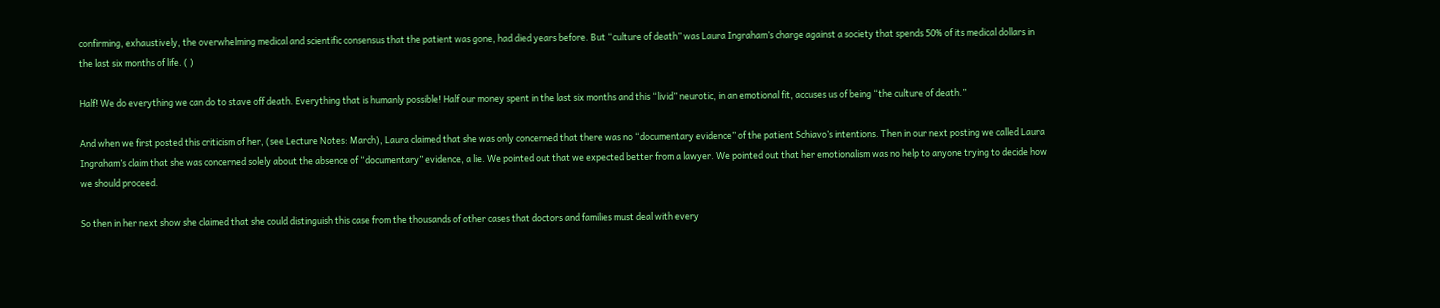confirming, exhaustively, the overwhelming medical and scientific consensus that the patient was gone, had died years before. But “culture of death” was Laura Ingraham’s charge against a society that spends 50% of its medical dollars in the last six months of life. ( )

Half! We do everything we can do to stave off death. Everything that is humanly possible! Half our money spent in the last six months and this “livid” neurotic, in an emotional fit, accuses us of being “the culture of death.”

And when we first posted this criticism of her, (see Lecture Notes: March), Laura claimed that she was only concerned that there was no “documentary evidence” of the patient Schiavo’s intentions. Then in our next posting we called Laura Ingraham’s claim that she was concerned solely about the absence of “documentary” evidence, a lie. We pointed out that we expected better from a lawyer. We pointed out that her emotionalism was no help to anyone trying to decide how we should proceed.

So then in her next show she claimed that she could distinguish this case from the thousands of other cases that doctors and families must deal with every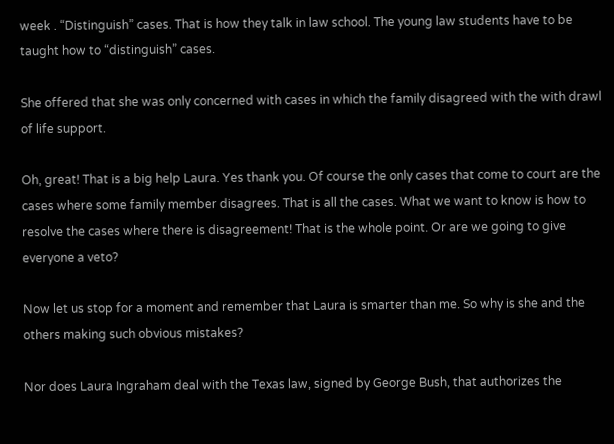week . “Distinguish” cases. That is how they talk in law school. The young law students have to be taught how to “distinguish” cases.

She offered that she was only concerned with cases in which the family disagreed with the with drawl of life support.

Oh, great! That is a big help Laura. Yes thank you. Of course the only cases that come to court are the cases where some family member disagrees. That is all the cases. What we want to know is how to resolve the cases where there is disagreement! That is the whole point. Or are we going to give everyone a veto?

Now let us stop for a moment and remember that Laura is smarter than me. So why is she and the others making such obvious mistakes?

Nor does Laura Ingraham deal with the Texas law, signed by George Bush, that authorizes the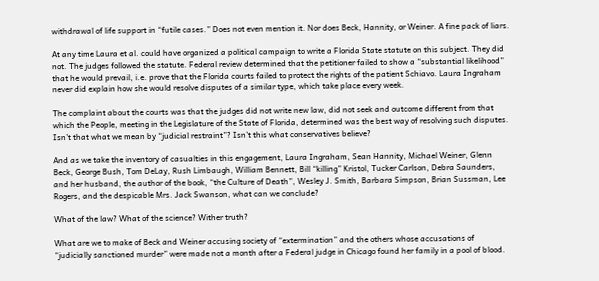withdrawal of life support in “futile cases.” Does not even mention it. Nor does Beck, Hannity, or Weiner. A fine pack of liars.

At any time Laura et al. could have organized a political campaign to write a Florida State statute on this subject. They did not. The judges followed the statute. Federal review determined that the petitioner failed to show a “substantial likelihood” that he would prevail, i.e. prove that the Florida courts failed to protect the rights of the patient Schiavo. Laura Ingraham never did explain how she would resolve disputes of a similar type, which take place every week.

The complaint about the courts was that the judges did not write new law, did not seek and outcome different from that which the People, meeting in the Legislature of the State of Florida, determined was the best way of resolving such disputes. Isn’t that what we mean by “judicial restraint”? Isn’t this what conservatives believe?

And as we take the inventory of casualties in this engagement, Laura Ingraham, Sean Hannity, Michael Weiner, Glenn Beck, George Bush, Tom DeLay, Rush Limbaugh, William Bennett, Bill “killing” Kristol, Tucker Carlson, Debra Saunders, and her husband, the author of the book, “the Culture of Death”, Wesley J. Smith, Barbara Simpson, Brian Sussman, Lee Rogers, and the despicable Mrs. Jack Swanson, what can we conclude?

What of the law? What of the science? Wither truth?

What are we to make of Beck and Weiner accusing society of “extermination” and the others whose accusations of “judicially sanctioned murder” were made not a month after a Federal judge in Chicago found her family in a pool of blood.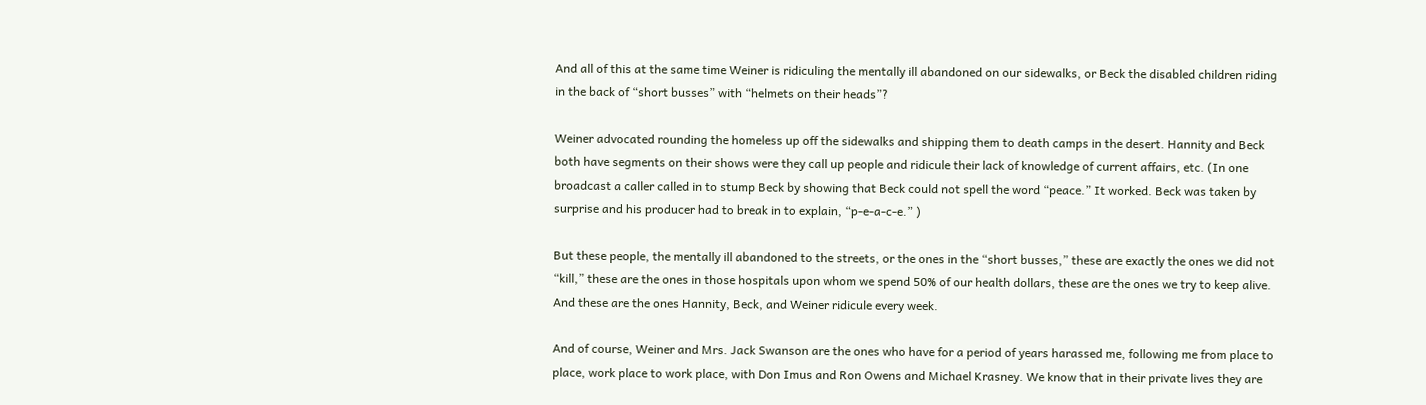And all of this at the same time Weiner is ridiculing the mentally ill abandoned on our sidewalks, or Beck the disabled children riding in the back of “short busses” with “helmets on their heads”?

Weiner advocated rounding the homeless up off the sidewalks and shipping them to death camps in the desert. Hannity and Beck both have segments on their shows were they call up people and ridicule their lack of knowledge of current affairs, etc. (In one broadcast a caller called in to stump Beck by showing that Beck could not spell the word “peace.” It worked. Beck was taken by surprise and his producer had to break in to explain, “p-e-a-c-e.” )

But these people, the mentally ill abandoned to the streets, or the ones in the “short busses,” these are exactly the ones we did not “kill,” these are the ones in those hospitals upon whom we spend 50% of our health dollars, these are the ones we try to keep alive. And these are the ones Hannity, Beck, and Weiner ridicule every week.

And of course, Weiner and Mrs. Jack Swanson are the ones who have for a period of years harassed me, following me from place to place, work place to work place, with Don Imus and Ron Owens and Michael Krasney. We know that in their private lives they are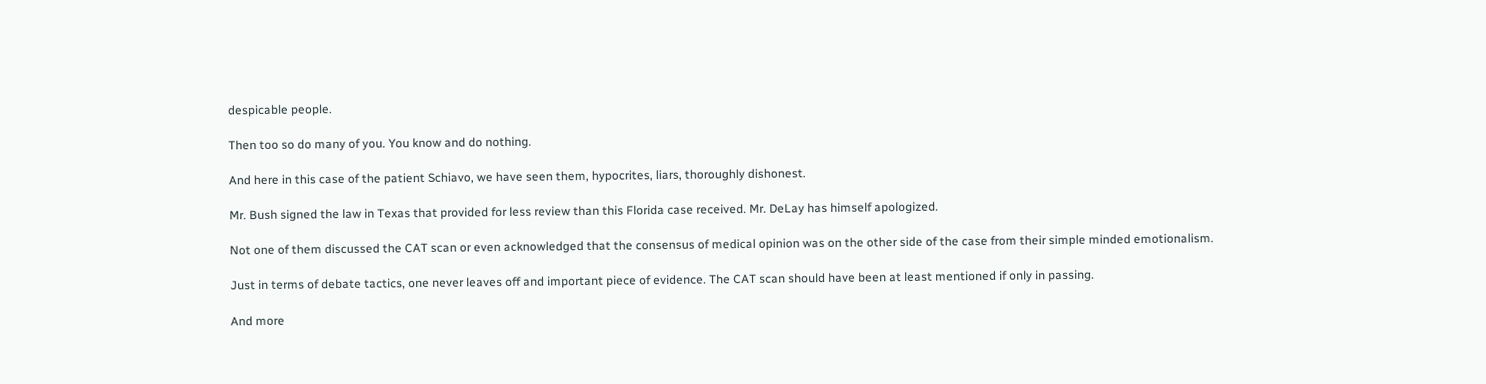despicable people.

Then too so do many of you. You know and do nothing.

And here in this case of the patient Schiavo, we have seen them, hypocrites, liars, thoroughly dishonest.

Mr. Bush signed the law in Texas that provided for less review than this Florida case received. Mr. DeLay has himself apologized.

Not one of them discussed the CAT scan or even acknowledged that the consensus of medical opinion was on the other side of the case from their simple minded emotionalism.

Just in terms of debate tactics, one never leaves off and important piece of evidence. The CAT scan should have been at least mentioned if only in passing.

And more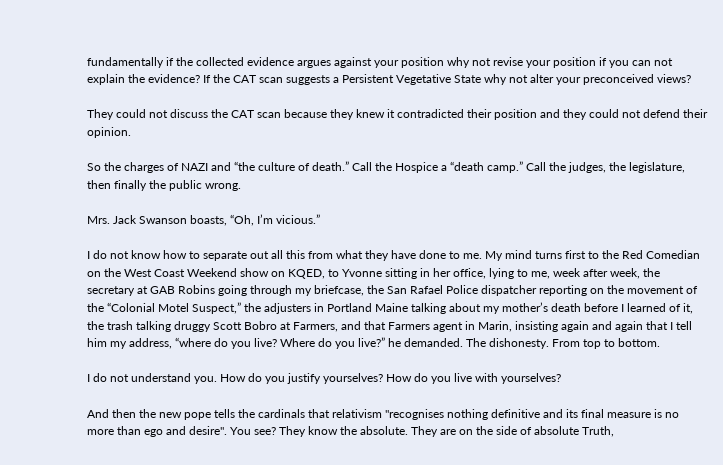fundamentally if the collected evidence argues against your position why not revise your position if you can not explain the evidence? If the CAT scan suggests a Persistent Vegetative State why not alter your preconceived views?

They could not discuss the CAT scan because they knew it contradicted their position and they could not defend their opinion.

So the charges of NAZI and “the culture of death.” Call the Hospice a “death camp.” Call the judges, the legislature, then finally the public wrong.

Mrs. Jack Swanson boasts, “Oh, I’m vicious.”

I do not know how to separate out all this from what they have done to me. My mind turns first to the Red Comedian on the West Coast Weekend show on KQED, to Yvonne sitting in her office, lying to me, week after week, the secretary at GAB Robins going through my briefcase, the San Rafael Police dispatcher reporting on the movement of the “Colonial Motel Suspect,” the adjusters in Portland Maine talking about my mother’s death before I learned of it, the trash talking druggy Scott Bobro at Farmers, and that Farmers agent in Marin, insisting again and again that I tell him my address, “where do you live? Where do you live?” he demanded. The dishonesty. From top to bottom.

I do not understand you. How do you justify yourselves? How do you live with yourselves?

And then the new pope tells the cardinals that relativism "recognises nothing definitive and its final measure is no more than ego and desire". You see? They know the absolute. They are on the side of absolute Truth,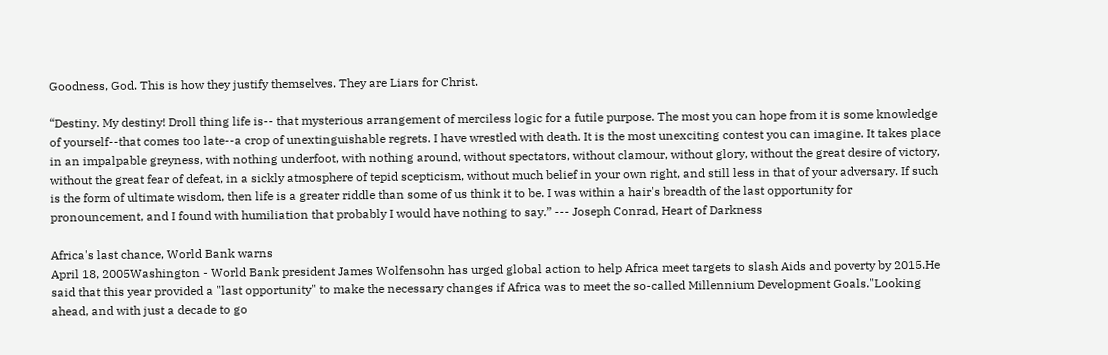Goodness, God. This is how they justify themselves. They are Liars for Christ.

“Destiny. My destiny! Droll thing life is-- that mysterious arrangement of merciless logic for a futile purpose. The most you can hope from it is some knowledge of yourself--that comes too late--a crop of unextinguishable regrets. I have wrestled with death. It is the most unexciting contest you can imagine. It takes place in an impalpable greyness, with nothing underfoot, with nothing around, without spectators, without clamour, without glory, without the great desire of victory, without the great fear of defeat, in a sickly atmosphere of tepid scepticism, without much belief in your own right, and still less in that of your adversary. If such is the form of ultimate wisdom, then life is a greater riddle than some of us think it to be. I was within a hair's breadth of the last opportunity for pronouncement, and I found with humiliation that probably I would have nothing to say.” --- Joseph Conrad, Heart of Darkness

Africa's last chance, World Bank warns
April 18, 2005Washington - World Bank president James Wolfensohn has urged global action to help Africa meet targets to slash Aids and poverty by 2015.He said that this year provided a "last opportunity" to make the necessary changes if Africa was to meet the so-called Millennium Development Goals."Looking ahead, and with just a decade to go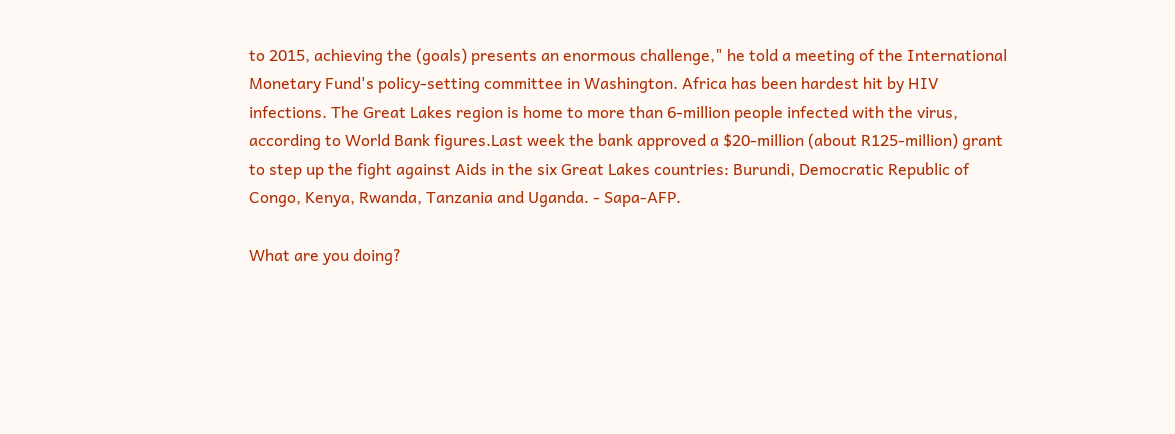to 2015, achieving the (goals) presents an enormous challenge," he told a meeting of the International Monetary Fund's policy-setting committee in Washington. Africa has been hardest hit by HIV infections. The Great Lakes region is home to more than 6-million people infected with the virus, according to World Bank figures.Last week the bank approved a $20-million (about R125-million) grant to step up the fight against Aids in the six Great Lakes countries: Burundi, Democratic Republic of Congo, Kenya, Rwanda, Tanzania and Uganda. - Sapa-AFP.

What are you doing?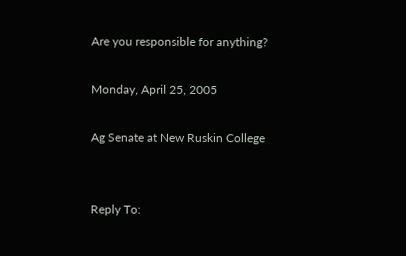Are you responsible for anything?

Monday, April 25, 2005

Ag Senate at New Ruskin College


Reply To: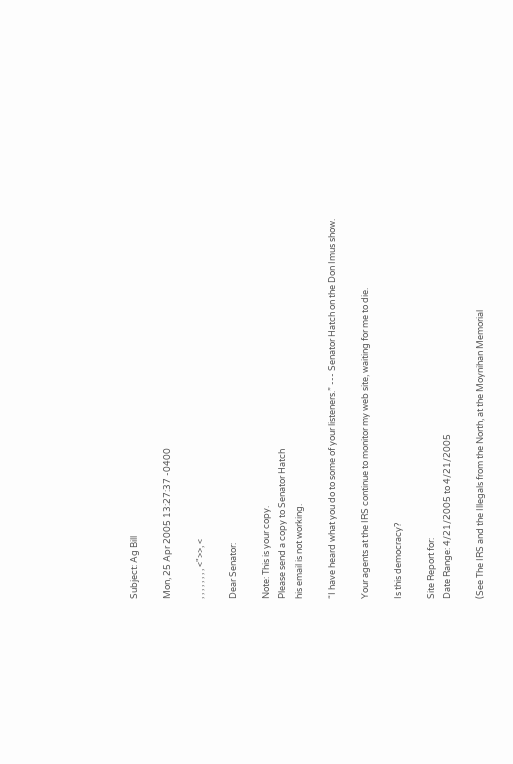Subject: Ag Bill

Mon, 25 Apr 2005 13:27:37 -0400

, , , , , , , , <">>, <

Dear Senator:

Note: This is your copy.
Please send a copy to Senator Hatch
his email is not working.

“I have heard what you do to some of your listeners.” --- Senator Hatch on the Don Imus show.

Your agents at the IRS continue to monitor my web site, waiting for me to die.

Is this democracy?

Site Report for:
Date Range: 4/21/2005 to 4/21/2005

(See The IRS and the Illegals from the North, at the Moynihan Memorial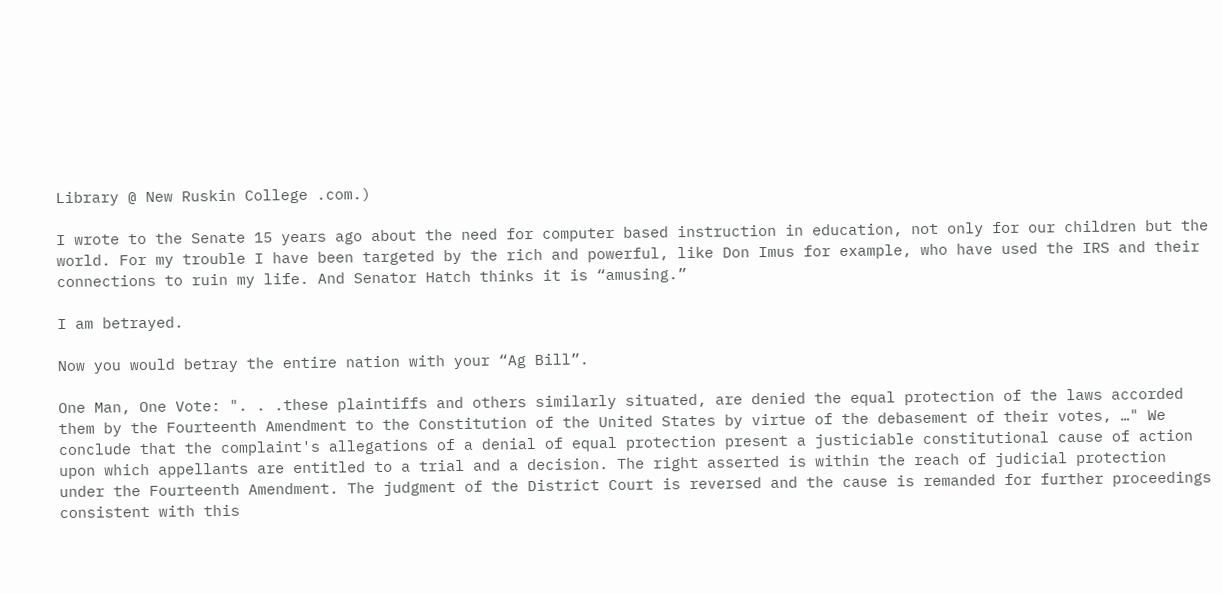Library @ New Ruskin College .com.)

I wrote to the Senate 15 years ago about the need for computer based instruction in education, not only for our children but the world. For my trouble I have been targeted by the rich and powerful, like Don Imus for example, who have used the IRS and their connections to ruin my life. And Senator Hatch thinks it is “amusing.”

I am betrayed.

Now you would betray the entire nation with your “Ag Bill”.

One Man, One Vote: ". . .these plaintiffs and others similarly situated, are denied the equal protection of the laws accorded them by the Fourteenth Amendment to the Constitution of the United States by virtue of the debasement of their votes, …" We conclude that the complaint's allegations of a denial of equal protection present a justiciable constitutional cause of action upon which appellants are entitled to a trial and a decision. The right asserted is within the reach of judicial protection under the Fourteenth Amendment. The judgment of the District Court is reversed and the cause is remanded for further proceedings consistent with this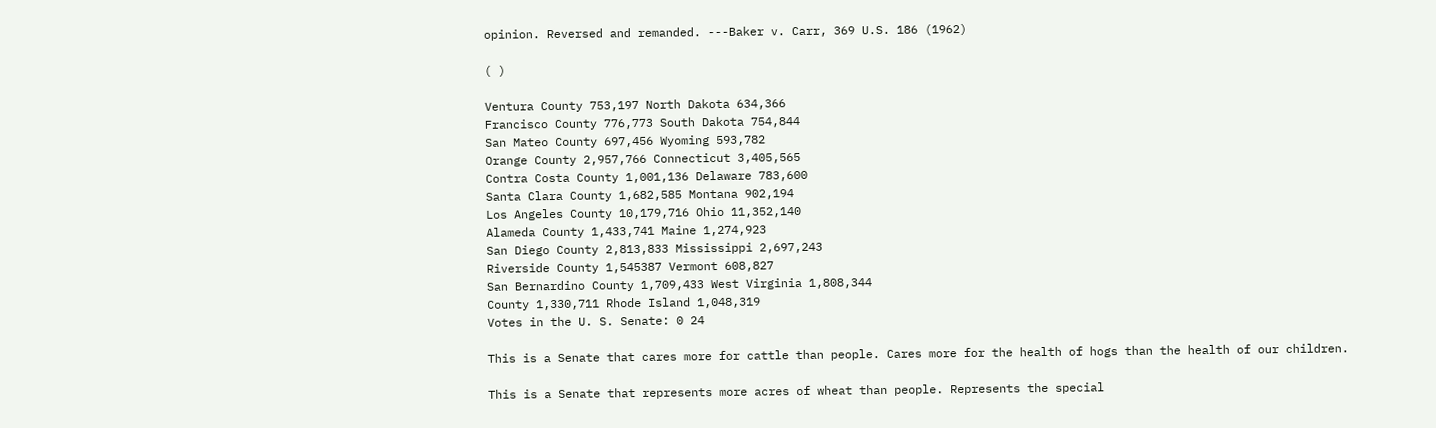opinion. Reversed and remanded. ---Baker v. Carr, 369 U.S. 186 (1962)

( )

Ventura County 753,197 North Dakota 634,366
Francisco County 776,773 South Dakota 754,844
San Mateo County 697,456 Wyoming 593,782
Orange County 2,957,766 Connecticut 3,405,565
Contra Costa County 1,001,136 Delaware 783,600
Santa Clara County 1,682,585 Montana 902,194
Los Angeles County 10,179,716 Ohio 11,352,140
Alameda County 1,433,741 Maine 1,274,923
San Diego County 2,813,833 Mississippi 2,697,243
Riverside County 1,545387 Vermont 608,827
San Bernardino County 1,709,433 West Virginia 1,808,344
County 1,330,711 Rhode Island 1,048,319
Votes in the U. S. Senate: 0 24

This is a Senate that cares more for cattle than people. Cares more for the health of hogs than the health of our children.

This is a Senate that represents more acres of wheat than people. Represents the special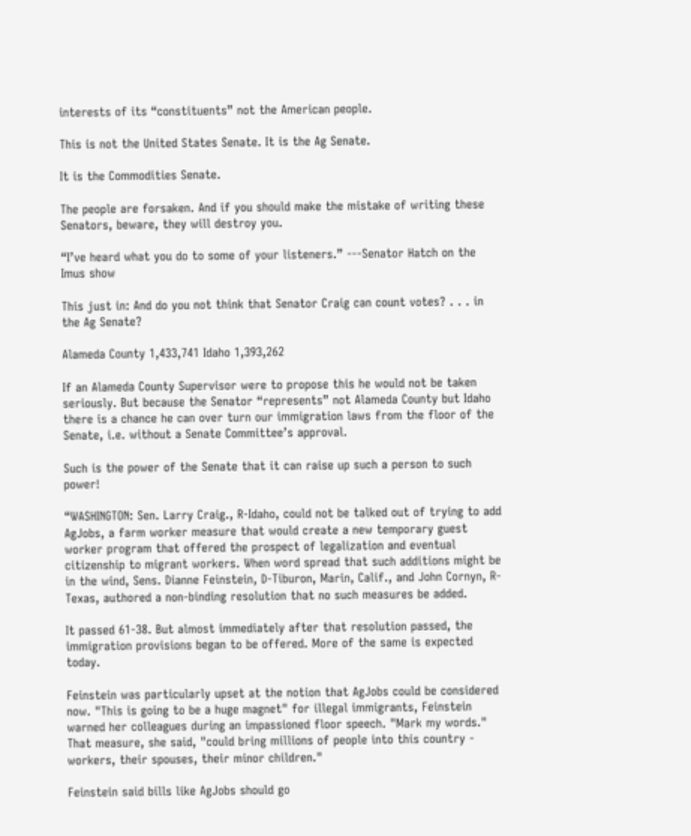interests of its “constituents” not the American people.

This is not the United States Senate. It is the Ag Senate.

It is the Commodities Senate.

The people are forsaken. And if you should make the mistake of writing these Senators, beware, they will destroy you.

“I’ve heard what you do to some of your listeners.” ---Senator Hatch on the Imus show

This just in: And do you not think that Senator Craig can count votes? . . . in the Ag Senate?

Alameda County 1,433,741 Idaho 1,393,262

If an Alameda County Supervisor were to propose this he would not be taken seriously. But because the Senator “represents” not Alameda County but Idaho there is a chance he can over turn our immigration laws from the floor of the Senate, i.e. without a Senate Committee’s approval.

Such is the power of the Senate that it can raise up such a person to such power!

“WASHINGTON: Sen. Larry Craig., R-Idaho, could not be talked out of trying to add AgJobs, a farm worker measure that would create a new temporary guest worker program that offered the prospect of legalization and eventual citizenship to migrant workers. When word spread that such additions might be in the wind, Sens. Dianne Feinstein, D-Tiburon, Marin, Calif., and John Cornyn, R-Texas, authored a non-binding resolution that no such measures be added.

It passed 61-38. But almost immediately after that resolution passed, the immigration provisions began to be offered. More of the same is expected today.

Feinstein was particularly upset at the notion that AgJobs could be considered now. "This is going to be a huge magnet" for illegal immigrants, Feinstein warned her colleagues during an impassioned floor speech. "Mark my words." That measure, she said, "could bring millions of people into this country - workers, their spouses, their minor children."

Feinstein said bills like AgJobs should go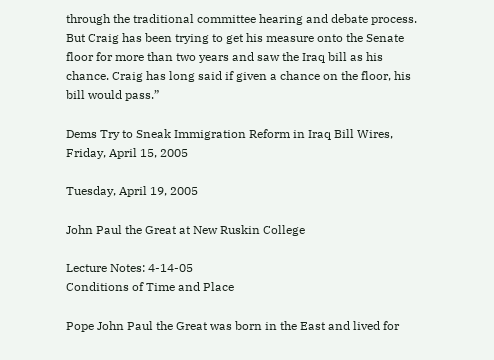through the traditional committee hearing and debate process. But Craig has been trying to get his measure onto the Senate floor for more than two years and saw the Iraq bill as his chance. Craig has long said if given a chance on the floor, his bill would pass.”

Dems Try to Sneak Immigration Reform in Iraq Bill Wires, Friday, April 15, 2005

Tuesday, April 19, 2005

John Paul the Great at New Ruskin College

Lecture Notes: 4-14-05
Conditions of Time and Place

Pope John Paul the Great was born in the East and lived for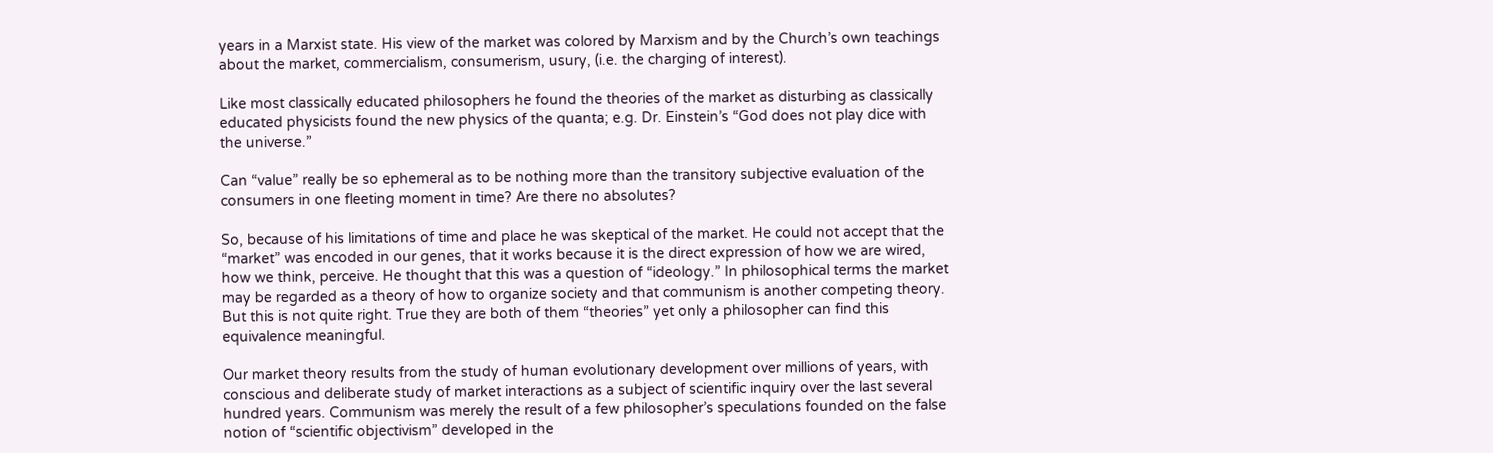years in a Marxist state. His view of the market was colored by Marxism and by the Church’s own teachings about the market, commercialism, consumerism, usury, (i.e. the charging of interest).

Like most classically educated philosophers he found the theories of the market as disturbing as classically educated physicists found the new physics of the quanta; e.g. Dr. Einstein’s “God does not play dice with the universe.”

Can “value” really be so ephemeral as to be nothing more than the transitory subjective evaluation of the consumers in one fleeting moment in time? Are there no absolutes?

So, because of his limitations of time and place he was skeptical of the market. He could not accept that the “market” was encoded in our genes, that it works because it is the direct expression of how we are wired, how we think, perceive. He thought that this was a question of “ideology.” In philosophical terms the market may be regarded as a theory of how to organize society and that communism is another competing theory. But this is not quite right. True they are both of them “theories” yet only a philosopher can find this equivalence meaningful.

Our market theory results from the study of human evolutionary development over millions of years, with conscious and deliberate study of market interactions as a subject of scientific inquiry over the last several hundred years. Communism was merely the result of a few philosopher’s speculations founded on the false notion of “scientific objectivism” developed in the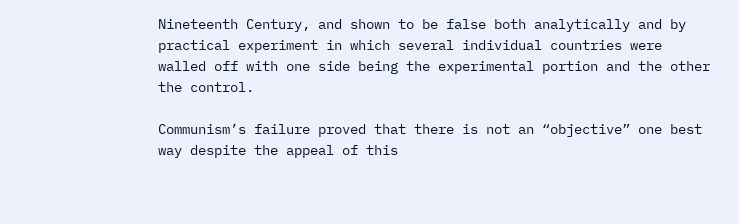Nineteenth Century, and shown to be false both analytically and by practical experiment in which several individual countries were walled off with one side being the experimental portion and the other the control.

Communism’s failure proved that there is not an “objective” one best way despite the appeal of this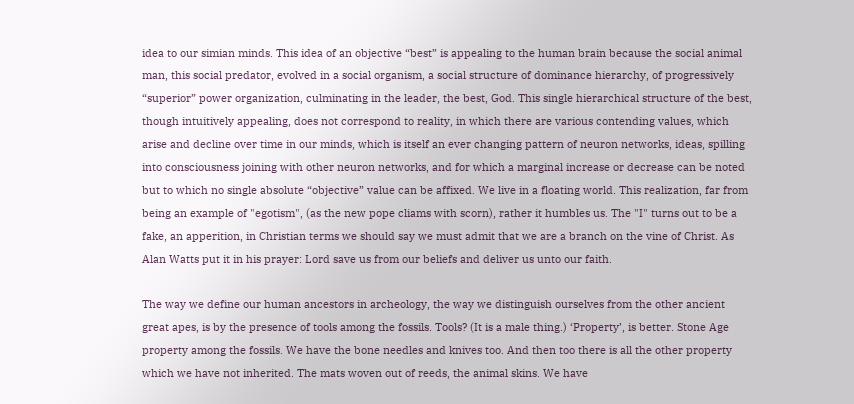idea to our simian minds. This idea of an objective “best” is appealing to the human brain because the social animal man, this social predator, evolved in a social organism, a social structure of dominance hierarchy, of progressively “superior” power organization, culminating in the leader, the best, God. This single hierarchical structure of the best, though intuitively appealing, does not correspond to reality, in which there are various contending values, which arise and decline over time in our minds, which is itself an ever changing pattern of neuron networks, ideas, spilling into consciousness joining with other neuron networks, and for which a marginal increase or decrease can be noted but to which no single absolute “objective” value can be affixed. We live in a floating world. This realization, far from being an example of "egotism", (as the new pope cliams with scorn), rather it humbles us. The "I" turns out to be a fake, an apperition, in Christian terms we should say we must admit that we are a branch on the vine of Christ. As Alan Watts put it in his prayer: Lord save us from our beliefs and deliver us unto our faith.

The way we define our human ancestors in archeology, the way we distinguish ourselves from the other ancient great apes, is by the presence of tools among the fossils. Tools? (It is a male thing.) ‘Property’, is better. Stone Age property among the fossils. We have the bone needles and knives too. And then too there is all the other property which we have not inherited. The mats woven out of reeds, the animal skins. We have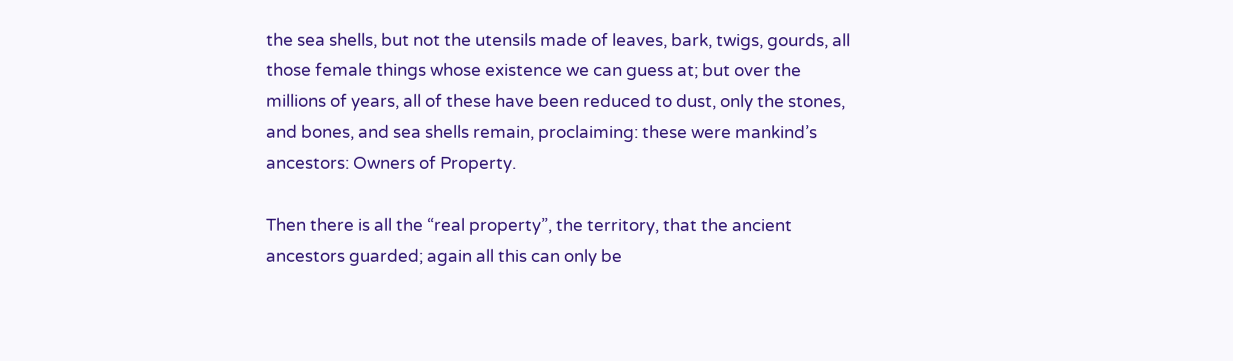the sea shells, but not the utensils made of leaves, bark, twigs, gourds, all those female things whose existence we can guess at; but over the millions of years, all of these have been reduced to dust, only the stones, and bones, and sea shells remain, proclaiming: these were mankind’s ancestors: Owners of Property.

Then there is all the “real property”, the territory, that the ancient ancestors guarded; again all this can only be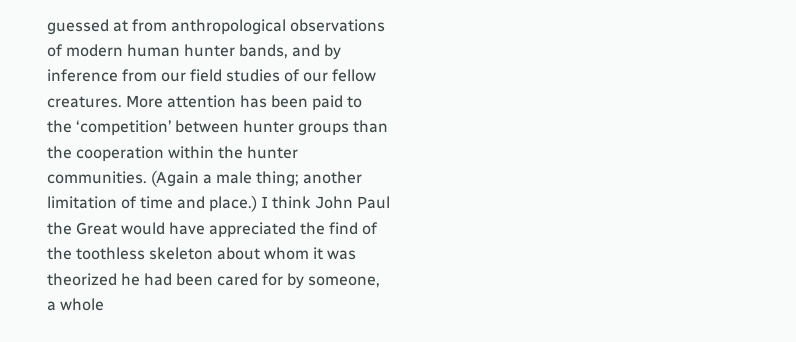guessed at from anthropological observations of modern human hunter bands, and by inference from our field studies of our fellow creatures. More attention has been paid to the ‘competition’ between hunter groups than the cooperation within the hunter communities. (Again a male thing; another limitation of time and place.) I think John Paul the Great would have appreciated the find of the toothless skeleton about whom it was theorized he had been cared for by someone, a whole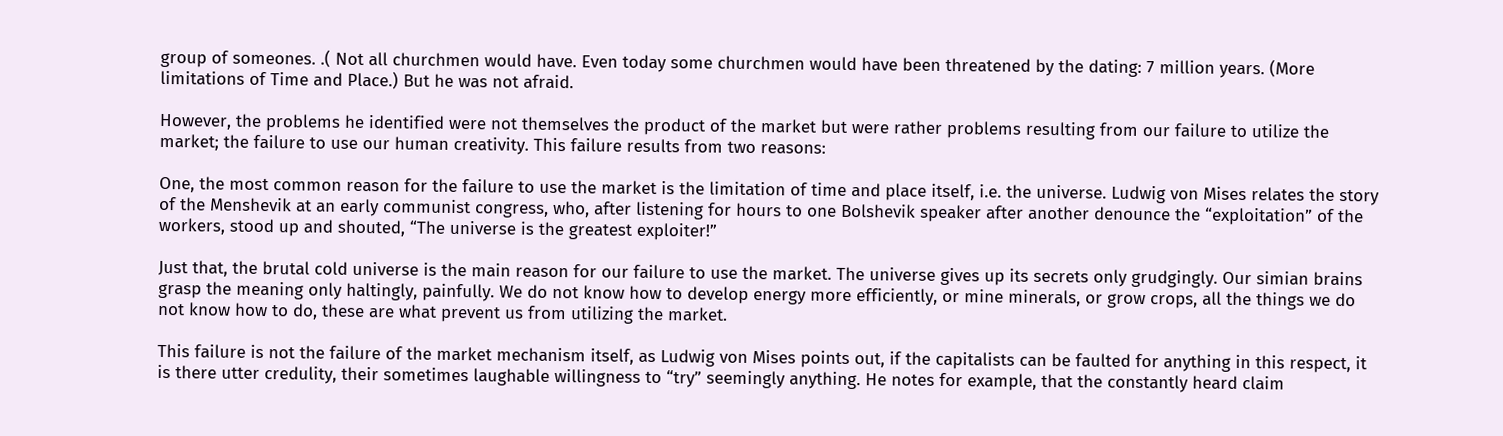group of someones. .( Not all churchmen would have. Even today some churchmen would have been threatened by the dating: 7 million years. (More limitations of Time and Place.) But he was not afraid.

However, the problems he identified were not themselves the product of the market but were rather problems resulting from our failure to utilize the market; the failure to use our human creativity. This failure results from two reasons:

One, the most common reason for the failure to use the market is the limitation of time and place itself, i.e. the universe. Ludwig von Mises relates the story of the Menshevik at an early communist congress, who, after listening for hours to one Bolshevik speaker after another denounce the “exploitation” of the workers, stood up and shouted, “The universe is the greatest exploiter!”

Just that, the brutal cold universe is the main reason for our failure to use the market. The universe gives up its secrets only grudgingly. Our simian brains grasp the meaning only haltingly, painfully. We do not know how to develop energy more efficiently, or mine minerals, or grow crops, all the things we do not know how to do, these are what prevent us from utilizing the market.

This failure is not the failure of the market mechanism itself, as Ludwig von Mises points out, if the capitalists can be faulted for anything in this respect, it is there utter credulity, their sometimes laughable willingness to “try” seemingly anything. He notes for example, that the constantly heard claim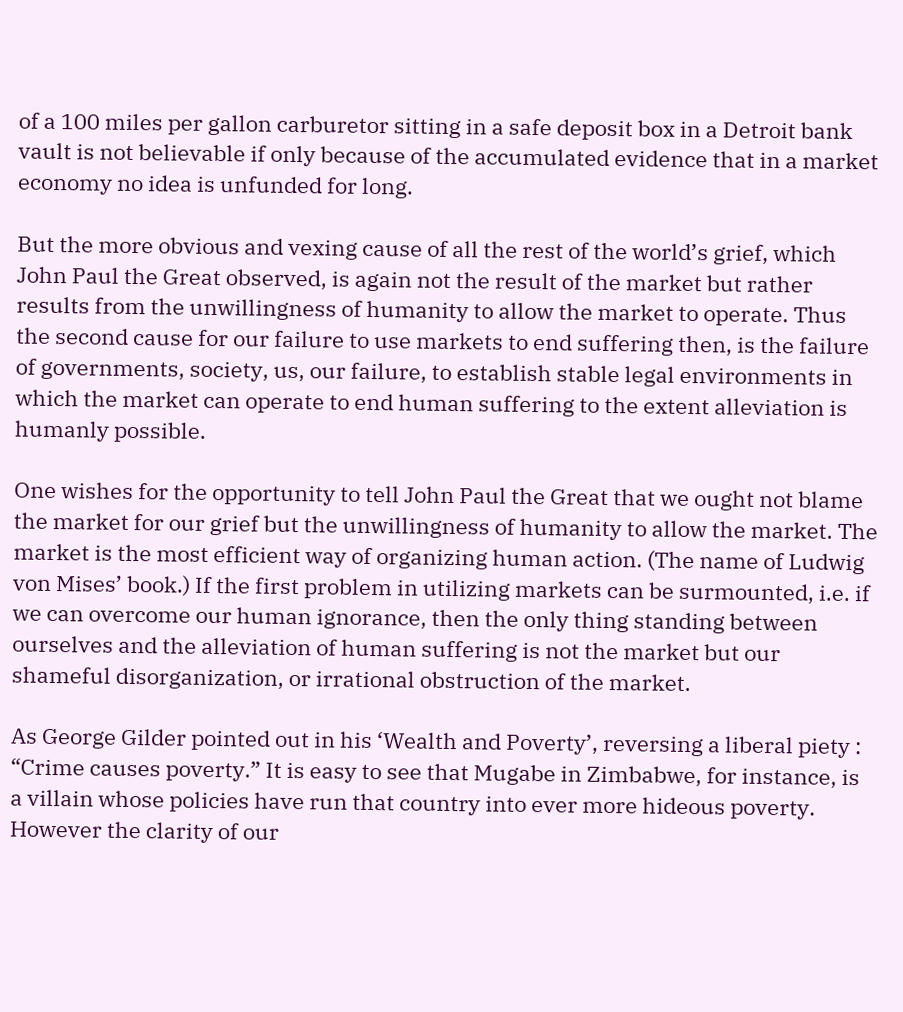of a 100 miles per gallon carburetor sitting in a safe deposit box in a Detroit bank vault is not believable if only because of the accumulated evidence that in a market economy no idea is unfunded for long.

But the more obvious and vexing cause of all the rest of the world’s grief, which John Paul the Great observed, is again not the result of the market but rather results from the unwillingness of humanity to allow the market to operate. Thus the second cause for our failure to use markets to end suffering then, is the failure of governments, society, us, our failure, to establish stable legal environments in which the market can operate to end human suffering to the extent alleviation is humanly possible.

One wishes for the opportunity to tell John Paul the Great that we ought not blame the market for our grief but the unwillingness of humanity to allow the market. The market is the most efficient way of organizing human action. (The name of Ludwig von Mises’ book.) If the first problem in utilizing markets can be surmounted, i.e. if we can overcome our human ignorance, then the only thing standing between ourselves and the alleviation of human suffering is not the market but our shameful disorganization, or irrational obstruction of the market.

As George Gilder pointed out in his ‘Wealth and Poverty’, reversing a liberal piety : “Crime causes poverty.” It is easy to see that Mugabe in Zimbabwe, for instance, is a villain whose policies have run that country into ever more hideous poverty. However the clarity of our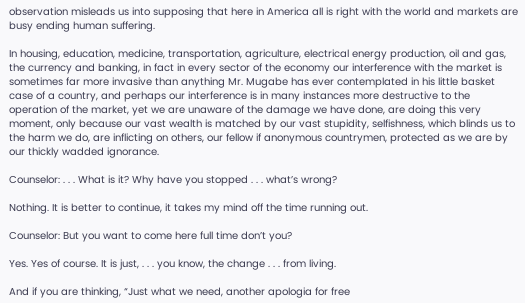observation misleads us into supposing that here in America all is right with the world and markets are busy ending human suffering.

In housing, education, medicine, transportation, agriculture, electrical energy production, oil and gas, the currency and banking, in fact in every sector of the economy our interference with the market is sometimes far more invasive than anything Mr. Mugabe has ever contemplated in his little basket case of a country, and perhaps our interference is in many instances more destructive to the operation of the market, yet we are unaware of the damage we have done, are doing this very moment, only because our vast wealth is matched by our vast stupidity, selfishness, which blinds us to the harm we do, are inflicting on others, our fellow if anonymous countrymen, protected as we are by our thickly wadded ignorance.

Counselor: . . . What is it? Why have you stopped . . . what’s wrong?

Nothing. It is better to continue, it takes my mind off the time running out.

Counselor: But you want to come here full time don’t you?

Yes. Yes of course. It is just, . . . you know, the change . . . from living.

And if you are thinking, “Just what we need, another apologia for free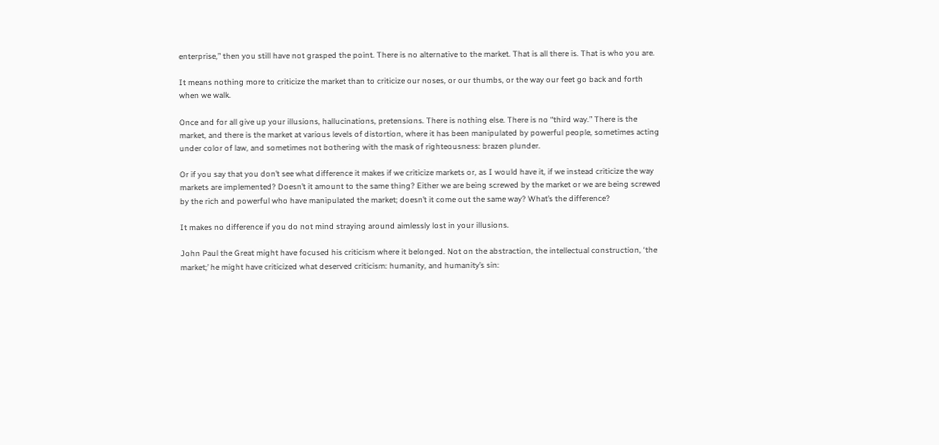enterprise,” then you still have not grasped the point. There is no alternative to the market. That is all there is. That is who you are.

It means nothing more to criticize the market than to criticize our noses, or our thumbs, or the way our feet go back and forth when we walk.

Once and for all give up your illusions, hallucinations, pretensions. There is nothing else. There is no “third way.” There is the market, and there is the market at various levels of distortion, where it has been manipulated by powerful people, sometimes acting under color of law, and sometimes not bothering with the mask of righteousness: brazen plunder.

Or if you say that you don’t see what difference it makes if we criticize markets or, as I would have it, if we instead criticize the way markets are implemented? Doesn’t it amount to the same thing? Either we are being screwed by the market or we are being screwed by the rich and powerful who have manipulated the market; doesn’t it come out the same way? What’s the difference?

It makes no difference if you do not mind straying around aimlessly lost in your illusions.

John Paul the Great might have focused his criticism where it belonged. Not on the abstraction, the intellectual construction, ‘the market;’ he might have criticized what deserved criticism: humanity, and humanity’s sin: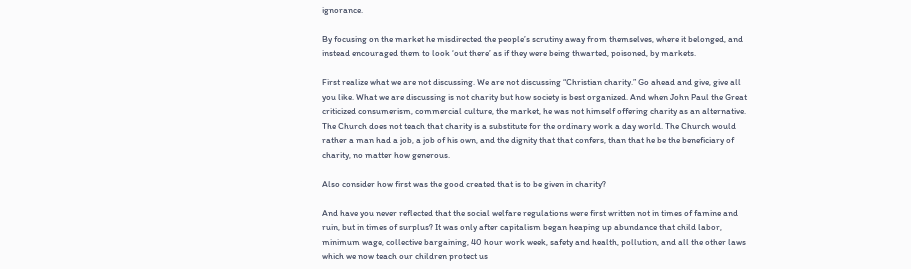ignorance.

By focusing on the market he misdirected the people’s scrutiny away from themselves, where it belonged, and instead encouraged them to look ‘out there’ as if they were being thwarted, poisoned, by markets.

First realize what we are not discussing. We are not discussing “Christian charity.” Go ahead and give, give all you like. What we are discussing is not charity but how society is best organized. And when John Paul the Great criticized consumerism, commercial culture, the market, he was not himself offering charity as an alternative. The Church does not teach that charity is a substitute for the ordinary work a day world. The Church would rather a man had a job, a job of his own, and the dignity that that confers, than that he be the beneficiary of charity, no matter how generous.

Also consider how first was the good created that is to be given in charity?

And have you never reflected that the social welfare regulations were first written not in times of famine and ruin, but in times of surplus? It was only after capitalism began heaping up abundance that child labor, minimum wage, collective bargaining, 40 hour work week, safety and health, pollution, and all the other laws which we now teach our children protect us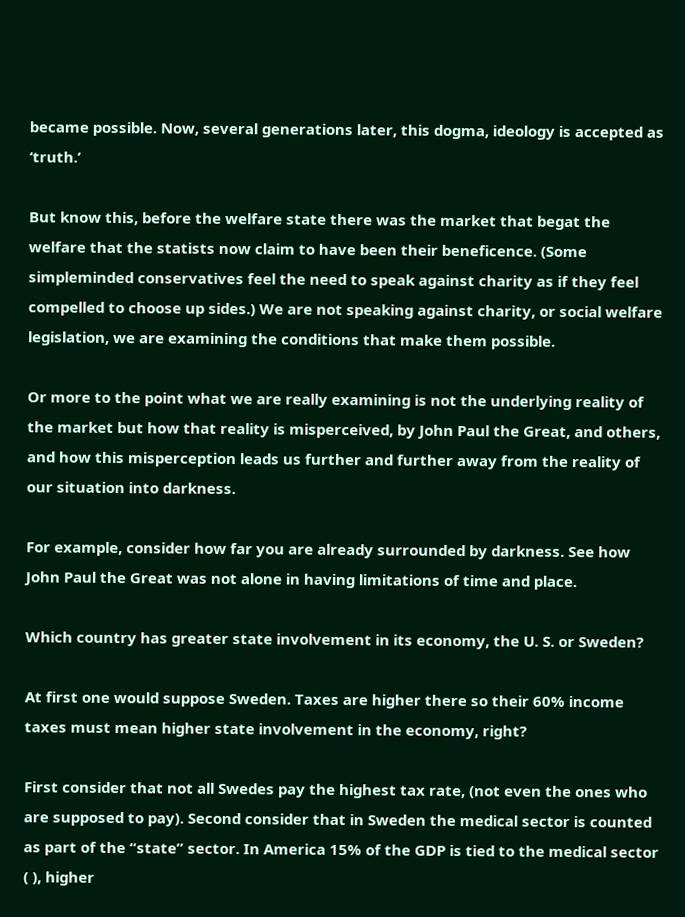became possible. Now, several generations later, this dogma, ideology is accepted as ‘truth.’

But know this, before the welfare state there was the market that begat the welfare that the statists now claim to have been their beneficence. (Some simpleminded conservatives feel the need to speak against charity as if they feel compelled to choose up sides.) We are not speaking against charity, or social welfare legislation, we are examining the conditions that make them possible.

Or more to the point what we are really examining is not the underlying reality of the market but how that reality is misperceived, by John Paul the Great, and others, and how this misperception leads us further and further away from the reality of our situation into darkness.

For example, consider how far you are already surrounded by darkness. See how John Paul the Great was not alone in having limitations of time and place.

Which country has greater state involvement in its economy, the U. S. or Sweden?

At first one would suppose Sweden. Taxes are higher there so their 60% income taxes must mean higher state involvement in the economy, right?

First consider that not all Swedes pay the highest tax rate, (not even the ones who are supposed to pay). Second consider that in Sweden the medical sector is counted as part of the “state” sector. In America 15% of the GDP is tied to the medical sector ( ), higher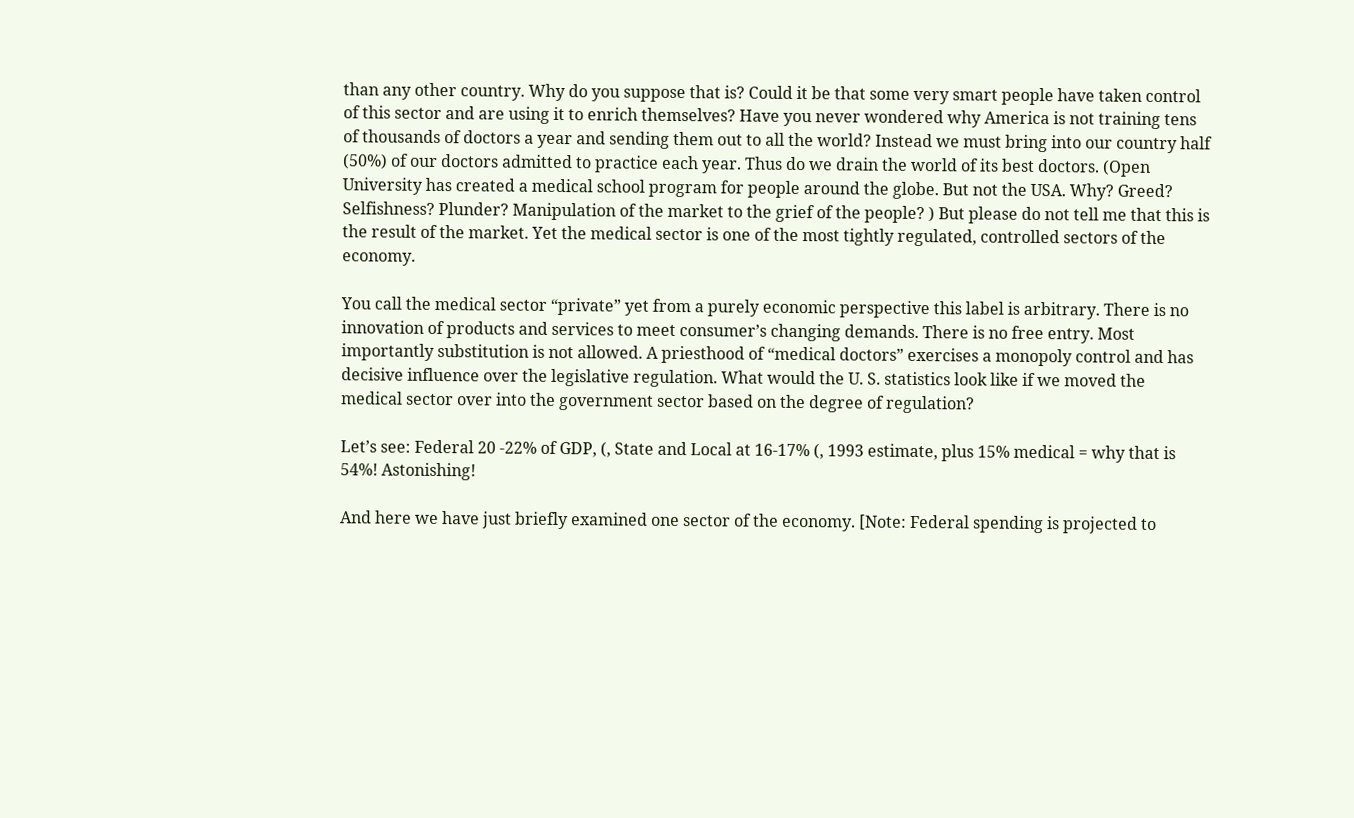than any other country. Why do you suppose that is? Could it be that some very smart people have taken control of this sector and are using it to enrich themselves? Have you never wondered why America is not training tens of thousands of doctors a year and sending them out to all the world? Instead we must bring into our country half (50%) of our doctors admitted to practice each year. Thus do we drain the world of its best doctors. (Open University has created a medical school program for people around the globe. But not the USA. Why? Greed? Selfishness? Plunder? Manipulation of the market to the grief of the people? ) But please do not tell me that this is the result of the market. Yet the medical sector is one of the most tightly regulated, controlled sectors of the economy.

You call the medical sector “private” yet from a purely economic perspective this label is arbitrary. There is no innovation of products and services to meet consumer’s changing demands. There is no free entry. Most importantly substitution is not allowed. A priesthood of “medical doctors” exercises a monopoly control and has decisive influence over the legislative regulation. What would the U. S. statistics look like if we moved the medical sector over into the government sector based on the degree of regulation?

Let’s see: Federal 20 -22% of GDP, (, State and Local at 16-17% (, 1993 estimate, plus 15% medical = why that is 54%! Astonishing!

And here we have just briefly examined one sector of the economy. [Note: Federal spending is projected to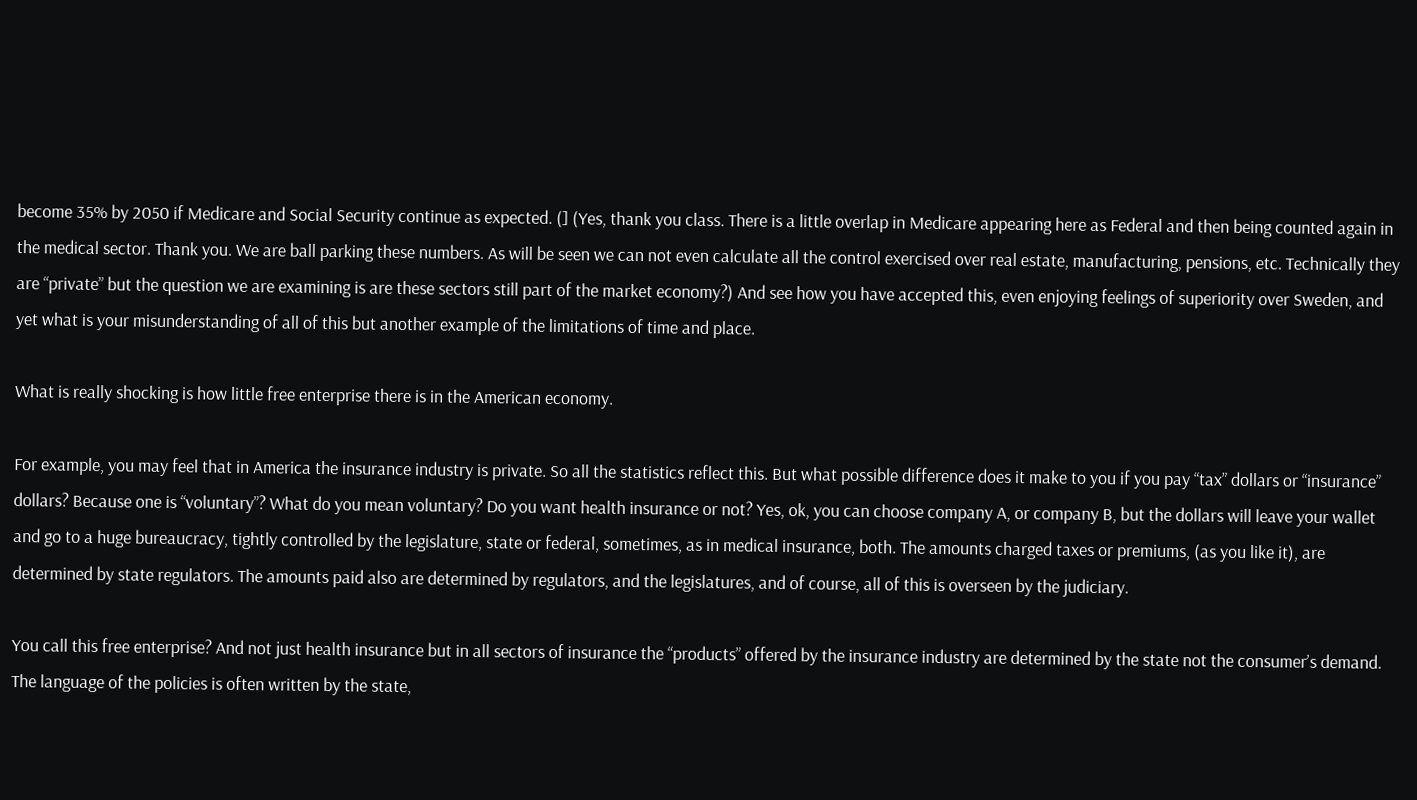become 35% by 2050 if Medicare and Social Security continue as expected. (] (Yes, thank you class. There is a little overlap in Medicare appearing here as Federal and then being counted again in the medical sector. Thank you. We are ball parking these numbers. As will be seen we can not even calculate all the control exercised over real estate, manufacturing, pensions, etc. Technically they are “private” but the question we are examining is are these sectors still part of the market economy?) And see how you have accepted this, even enjoying feelings of superiority over Sweden, and yet what is your misunderstanding of all of this but another example of the limitations of time and place.

What is really shocking is how little free enterprise there is in the American economy.

For example, you may feel that in America the insurance industry is private. So all the statistics reflect this. But what possible difference does it make to you if you pay “tax” dollars or “insurance” dollars? Because one is “voluntary”? What do you mean voluntary? Do you want health insurance or not? Yes, ok, you can choose company A, or company B, but the dollars will leave your wallet and go to a huge bureaucracy, tightly controlled by the legislature, state or federal, sometimes, as in medical insurance, both. The amounts charged taxes or premiums, (as you like it), are determined by state regulators. The amounts paid also are determined by regulators, and the legislatures, and of course, all of this is overseen by the judiciary.

You call this free enterprise? And not just health insurance but in all sectors of insurance the “products” offered by the insurance industry are determined by the state not the consumer’s demand. The language of the policies is often written by the state,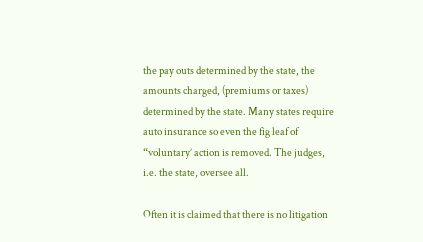the pay outs determined by the state, the amounts charged, (premiums or taxes) determined by the state. Many states require auto insurance so even the fig leaf of “voluntary’ action is removed. The judges, i.e. the state, oversee all.

Often it is claimed that there is no litigation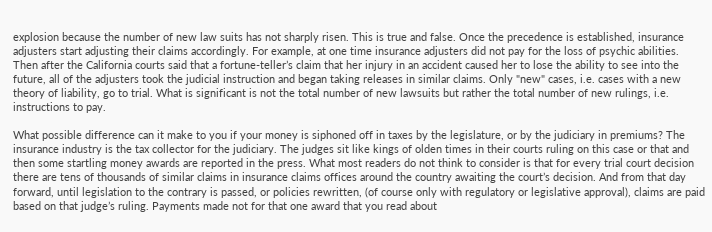explosion because the number of new law suits has not sharply risen. This is true and false. Once the precedence is established, insurance adjusters start adjusting their claims accordingly. For example, at one time insurance adjusters did not pay for the loss of psychic abilities. Then after the California courts said that a fortune-teller’s claim that her injury in an accident caused her to lose the ability to see into the future, all of the adjusters took the judicial instruction and began taking releases in similar claims. Only "new" cases, i.e. cases with a new theory of liability, go to trial. What is significant is not the total number of new lawsuits but rather the total number of new rulings, i.e. instructions to pay.

What possible difference can it make to you if your money is siphoned off in taxes by the legislature, or by the judiciary in premiums? The insurance industry is the tax collector for the judiciary. The judges sit like kings of olden times in their courts ruling on this case or that and then some startling money awards are reported in the press. What most readers do not think to consider is that for every trial court decision there are tens of thousands of similar claims in insurance claims offices around the country awaiting the court’s decision. And from that day forward, until legislation to the contrary is passed, or policies rewritten, (of course only with regulatory or legislative approval), claims are paid based on that judge’s ruling. Payments made not for that one award that you read about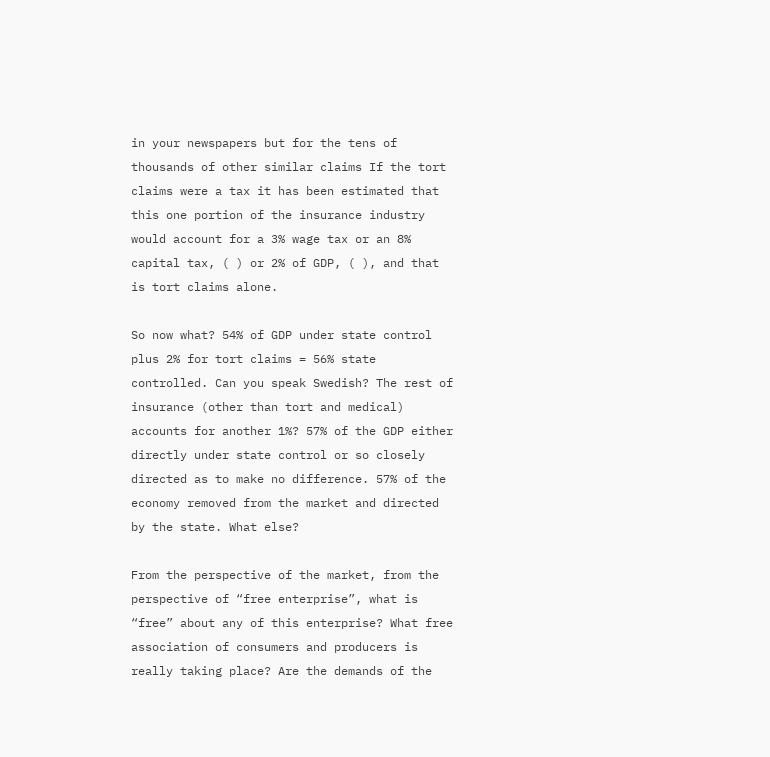in your newspapers but for the tens of thousands of other similar claims If the tort claims were a tax it has been estimated that this one portion of the insurance industry would account for a 3% wage tax or an 8% capital tax, ( ) or 2% of GDP, ( ), and that is tort claims alone.

So now what? 54% of GDP under state control plus 2% for tort claims = 56% state controlled. Can you speak Swedish? The rest of insurance (other than tort and medical) accounts for another 1%? 57% of the GDP either directly under state control or so closely directed as to make no difference. 57% of the economy removed from the market and directed by the state. What else?

From the perspective of the market, from the perspective of “free enterprise”, what is “free” about any of this enterprise? What free association of consumers and producers is really taking place? Are the demands of the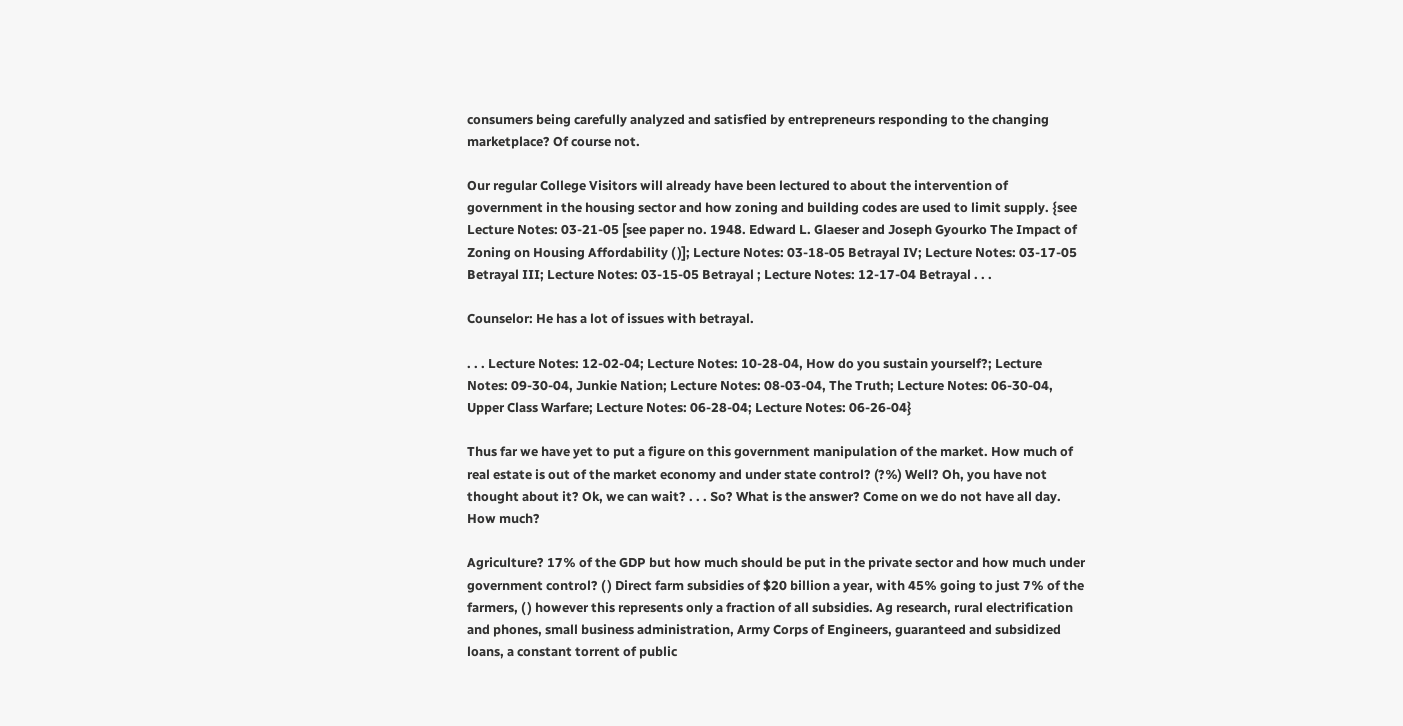consumers being carefully analyzed and satisfied by entrepreneurs responding to the changing marketplace? Of course not.

Our regular College Visitors will already have been lectured to about the intervention of government in the housing sector and how zoning and building codes are used to limit supply. {see Lecture Notes: 03-21-05 [see paper no. 1948. Edward L. Glaeser and Joseph Gyourko The Impact of Zoning on Housing Affordability ( )]; Lecture Notes: 03-18-05 Betrayal IV; Lecture Notes: 03-17-05 Betrayal III; Lecture Notes: 03-15-05 Betrayal ; Lecture Notes: 12-17-04 Betrayal . . .

Counselor: He has a lot of issues with betrayal.

. . . Lecture Notes: 12-02-04; Lecture Notes: 10-28-04, How do you sustain yourself?; Lecture Notes: 09-30-04, Junkie Nation; Lecture Notes: 08-03-04, The Truth; Lecture Notes: 06-30-04, Upper Class Warfare; Lecture Notes: 06-28-04; Lecture Notes: 06-26-04}

Thus far we have yet to put a figure on this government manipulation of the market. How much of real estate is out of the market economy and under state control? (?%) Well? Oh, you have not thought about it? Ok, we can wait? . . . So? What is the answer? Come on we do not have all day. How much?

Agriculture? 17% of the GDP but how much should be put in the private sector and how much under government control? ( ) Direct farm subsidies of $20 billion a year, with 45% going to just 7% of the farmers, ( ) however this represents only a fraction of all subsidies. Ag research, rural electrification and phones, small business administration, Army Corps of Engineers, guaranteed and subsidized loans, a constant torrent of public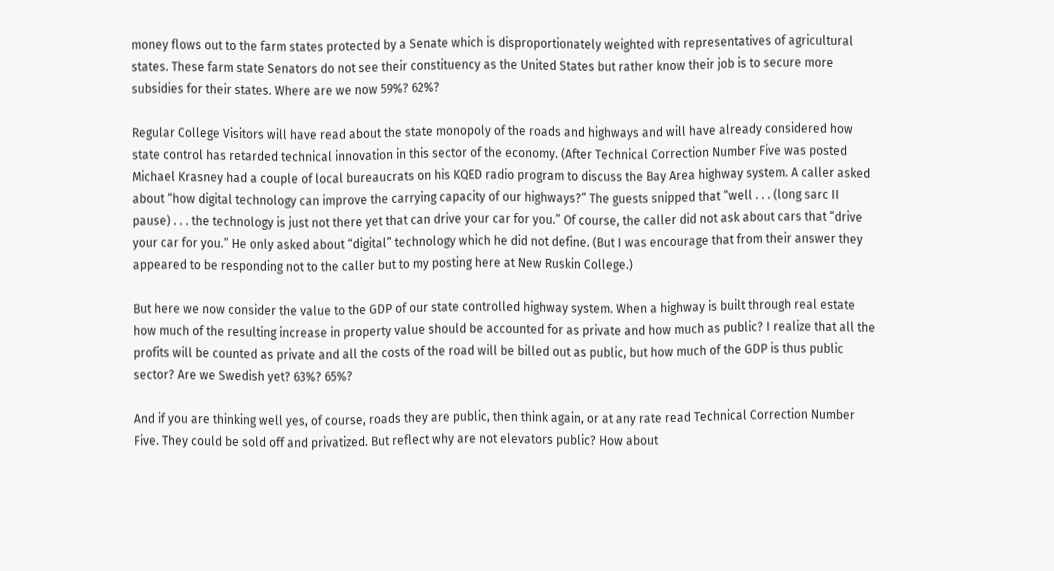money flows out to the farm states protected by a Senate which is disproportionately weighted with representatives of agricultural states. These farm state Senators do not see their constituency as the United States but rather know their job is to secure more subsidies for their states. Where are we now 59%? 62%?

Regular College Visitors will have read about the state monopoly of the roads and highways and will have already considered how state control has retarded technical innovation in this sector of the economy. (After Technical Correction Number Five was posted Michael Krasney had a couple of local bureaucrats on his KQED radio program to discuss the Bay Area highway system. A caller asked about “how digital technology can improve the carrying capacity of our highways?” The guests snipped that “well . . . (long sarc II pause) . . . the technology is just not there yet that can drive your car for you.” Of course, the caller did not ask about cars that “drive your car for you.” He only asked about “digital” technology which he did not define. (But I was encourage that from their answer they appeared to be responding not to the caller but to my posting here at New Ruskin College.)

But here we now consider the value to the GDP of our state controlled highway system. When a highway is built through real estate how much of the resulting increase in property value should be accounted for as private and how much as public? I realize that all the profits will be counted as private and all the costs of the road will be billed out as public, but how much of the GDP is thus public sector? Are we Swedish yet? 63%? 65%?

And if you are thinking well yes, of course, roads they are public, then think again, or at any rate read Technical Correction Number Five. They could be sold off and privatized. But reflect why are not elevators public? How about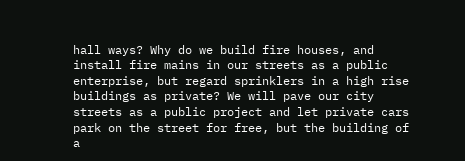hall ways? Why do we build fire houses, and install fire mains in our streets as a public enterprise, but regard sprinklers in a high rise buildings as private? We will pave our city streets as a public project and let private cars park on the street for free, but the building of a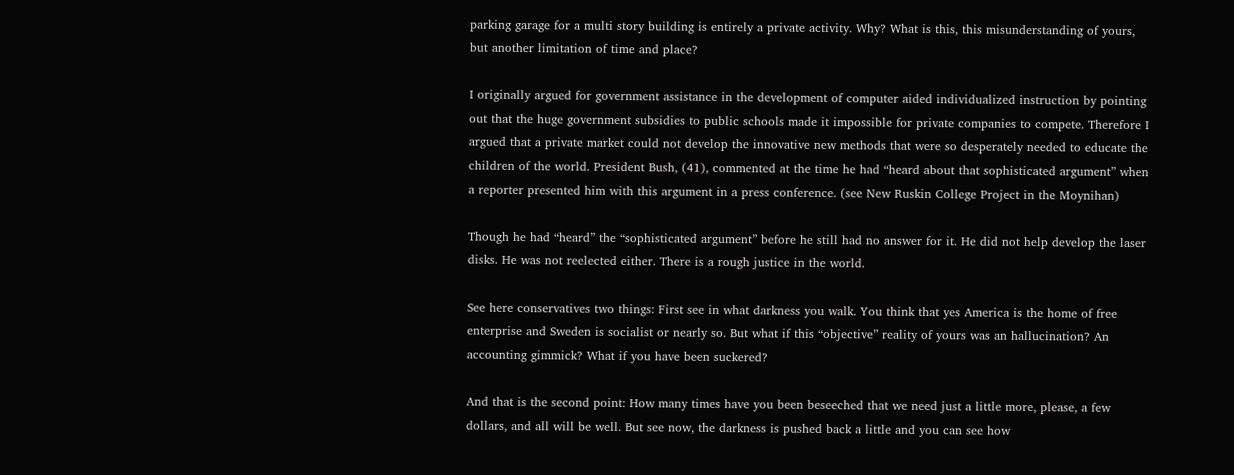parking garage for a multi story building is entirely a private activity. Why? What is this, this misunderstanding of yours, but another limitation of time and place?

I originally argued for government assistance in the development of computer aided individualized instruction by pointing out that the huge government subsidies to public schools made it impossible for private companies to compete. Therefore I argued that a private market could not develop the innovative new methods that were so desperately needed to educate the children of the world. President Bush, (41), commented at the time he had “heard about that sophisticated argument” when a reporter presented him with this argument in a press conference. (see New Ruskin College Project in the Moynihan)

Though he had “heard” the “sophisticated argument” before he still had no answer for it. He did not help develop the laser disks. He was not reelected either. There is a rough justice in the world.

See here conservatives two things: First see in what darkness you walk. You think that yes America is the home of free enterprise and Sweden is socialist or nearly so. But what if this “objective” reality of yours was an hallucination? An accounting gimmick? What if you have been suckered?

And that is the second point: How many times have you been beseeched that we need just a little more, please, a few dollars, and all will be well. But see now, the darkness is pushed back a little and you can see how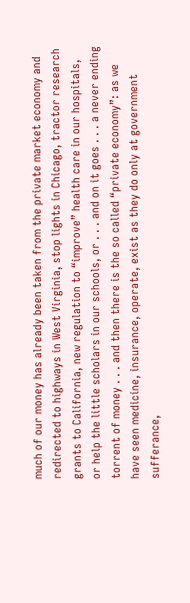much of our money has already been taken from the private market economy and redirected to highways in West Virginia, stop lights in Chicago, tractor research grants to California, new regulation to “improve” health care in our hospitals, or help the little scholars in our schools, or . . . and on it goes . . . a never ending torrent of money . . . and then there is the so called “private economy”: as we have seen medicine, insurance, operate, exist as they do only at government sufferance,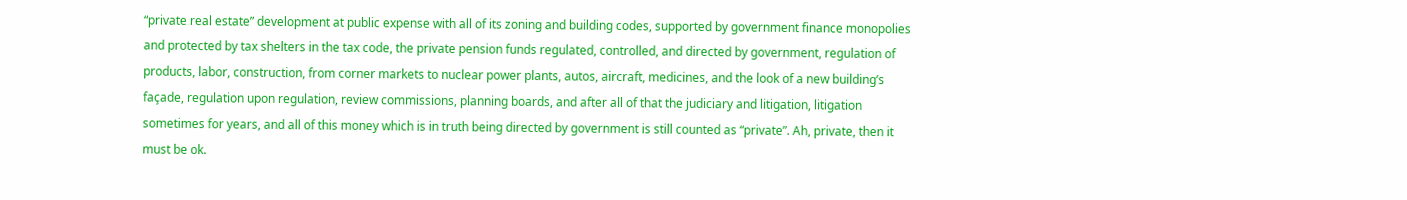“private real estate” development at public expense with all of its zoning and building codes, supported by government finance monopolies and protected by tax shelters in the tax code, the private pension funds regulated, controlled, and directed by government, regulation of products, labor, construction, from corner markets to nuclear power plants, autos, aircraft, medicines, and the look of a new building’s façade, regulation upon regulation, review commissions, planning boards, and after all of that the judiciary and litigation, litigation sometimes for years, and all of this money which is in truth being directed by government is still counted as “private”. Ah, private, then it must be ok.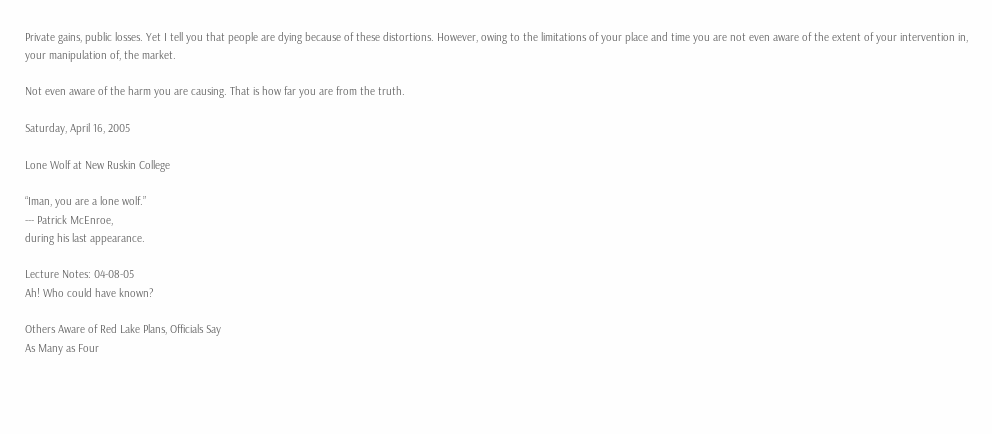Private gains, public losses. Yet I tell you that people are dying because of these distortions. However, owing to the limitations of your place and time you are not even aware of the extent of your intervention in, your manipulation of, the market.

Not even aware of the harm you are causing. That is how far you are from the truth.

Saturday, April 16, 2005

Lone Wolf at New Ruskin College

“Iman, you are a lone wolf.”
--- Patrick McEnroe,
during his last appearance.

Lecture Notes: 04-08-05
Ah! Who could have known?

Others Aware of Red Lake Plans, Officials Say
As Many as Four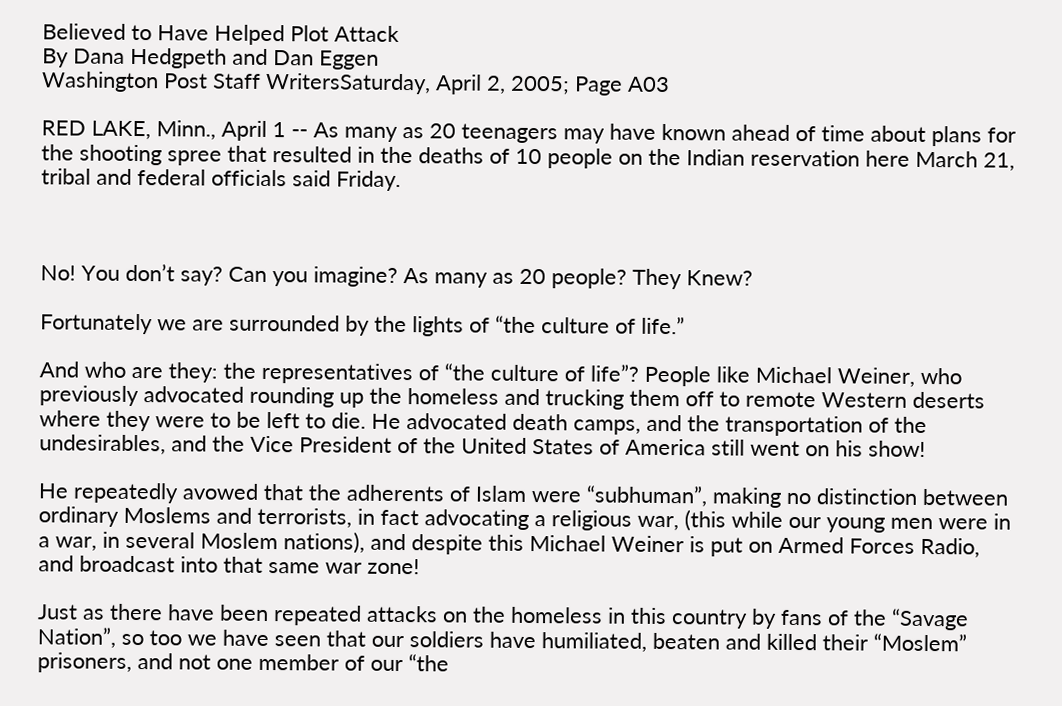Believed to Have Helped Plot Attack
By Dana Hedgpeth and Dan Eggen
Washington Post Staff WritersSaturday, April 2, 2005; Page A03

RED LAKE, Minn., April 1 -- As many as 20 teenagers may have known ahead of time about plans for the shooting spree that resulted in the deaths of 10 people on the Indian reservation here March 21, tribal and federal officials said Friday.



No! You don’t say? Can you imagine? As many as 20 people? They Knew?

Fortunately we are surrounded by the lights of “the culture of life.”

And who are they: the representatives of “the culture of life”? People like Michael Weiner, who previously advocated rounding up the homeless and trucking them off to remote Western deserts where they were to be left to die. He advocated death camps, and the transportation of the undesirables, and the Vice President of the United States of America still went on his show!

He repeatedly avowed that the adherents of Islam were “subhuman”, making no distinction between ordinary Moslems and terrorists, in fact advocating a religious war, (this while our young men were in a war, in several Moslem nations), and despite this Michael Weiner is put on Armed Forces Radio, and broadcast into that same war zone!

Just as there have been repeated attacks on the homeless in this country by fans of the “Savage Nation”, so too we have seen that our soldiers have humiliated, beaten and killed their “Moslem” prisoners, and not one member of our “the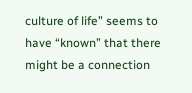culture of life” seems to have “known” that there might be a connection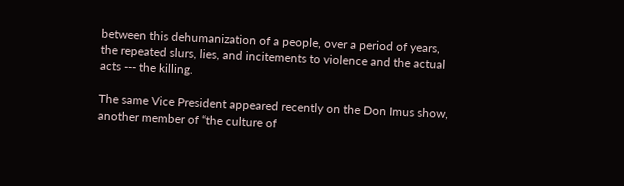between this dehumanization of a people, over a period of years, the repeated slurs, lies, and incitements to violence and the actual acts --- the killing.

The same Vice President appeared recently on the Don Imus show, another member of “the culture of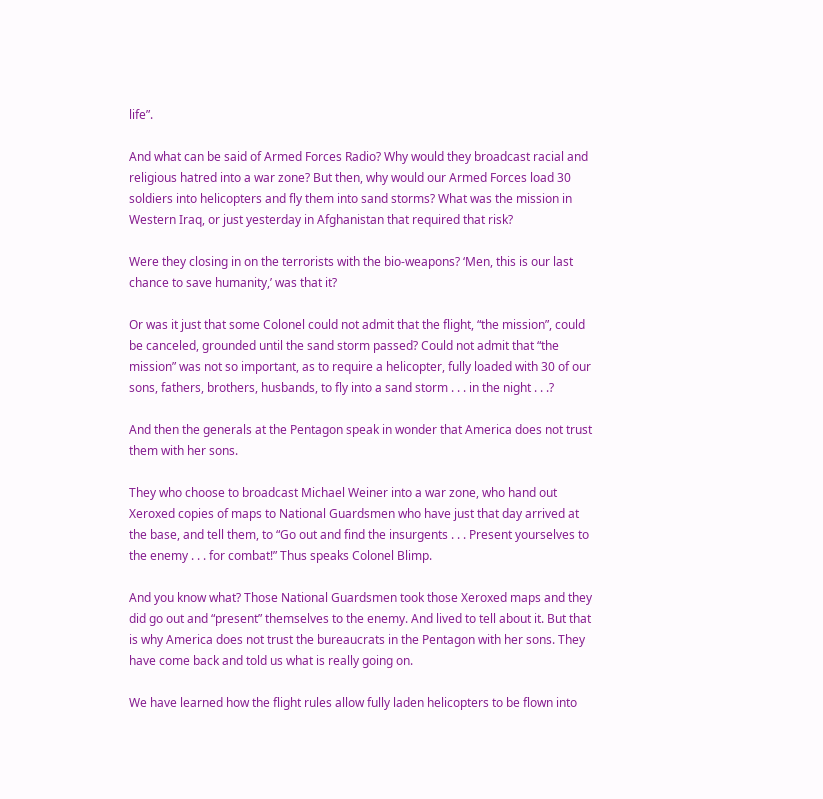life”.

And what can be said of Armed Forces Radio? Why would they broadcast racial and religious hatred into a war zone? But then, why would our Armed Forces load 30 soldiers into helicopters and fly them into sand storms? What was the mission in Western Iraq, or just yesterday in Afghanistan that required that risk?

Were they closing in on the terrorists with the bio-weapons? ‘Men, this is our last chance to save humanity,’ was that it?

Or was it just that some Colonel could not admit that the flight, “the mission”, could be canceled, grounded until the sand storm passed? Could not admit that “the mission” was not so important, as to require a helicopter, fully loaded with 30 of our sons, fathers, brothers, husbands, to fly into a sand storm . . . in the night . . .?

And then the generals at the Pentagon speak in wonder that America does not trust them with her sons.

They who choose to broadcast Michael Weiner into a war zone, who hand out Xeroxed copies of maps to National Guardsmen who have just that day arrived at the base, and tell them, to “Go out and find the insurgents . . . Present yourselves to the enemy . . . for combat!” Thus speaks Colonel Blimp.

And you know what? Those National Guardsmen took those Xeroxed maps and they did go out and “present” themselves to the enemy. And lived to tell about it. But that is why America does not trust the bureaucrats in the Pentagon with her sons. They have come back and told us what is really going on.

We have learned how the flight rules allow fully laden helicopters to be flown into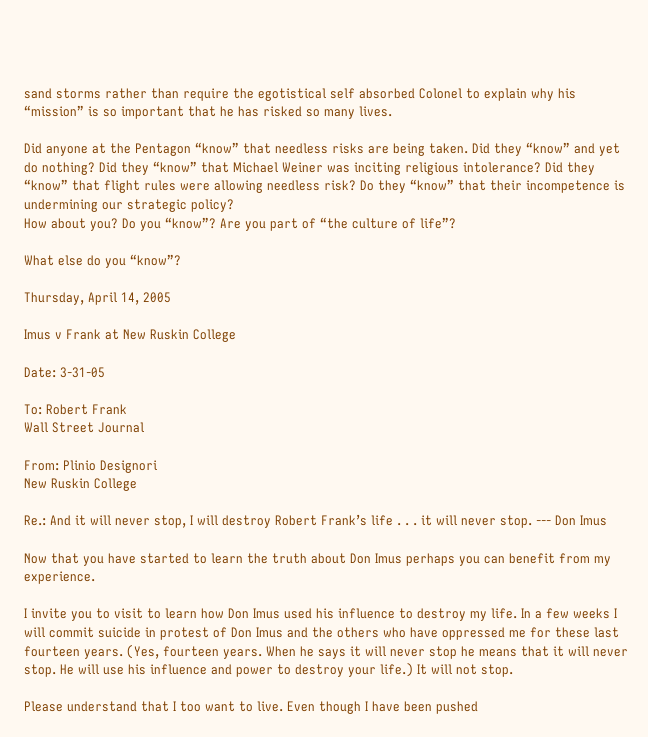sand storms rather than require the egotistical self absorbed Colonel to explain why his “mission” is so important that he has risked so many lives.

Did anyone at the Pentagon “know” that needless risks are being taken. Did they “know” and yet do nothing? Did they “know” that Michael Weiner was inciting religious intolerance? Did they “know” that flight rules were allowing needless risk? Do they “know” that their incompetence is undermining our strategic policy?
How about you? Do you “know”? Are you part of “the culture of life”?

What else do you “know”?

Thursday, April 14, 2005

Imus v Frank at New Ruskin College

Date: 3-31-05

To: Robert Frank
Wall Street Journal

From: Plinio Designori
New Ruskin College

Re.: And it will never stop, I will destroy Robert Frank’s life . . . it will never stop. --- Don Imus

Now that you have started to learn the truth about Don Imus perhaps you can benefit from my experience.

I invite you to visit to learn how Don Imus used his influence to destroy my life. In a few weeks I will commit suicide in protest of Don Imus and the others who have oppressed me for these last fourteen years. (Yes, fourteen years. When he says it will never stop he means that it will never stop. He will use his influence and power to destroy your life.) It will not stop.

Please understand that I too want to live. Even though I have been pushed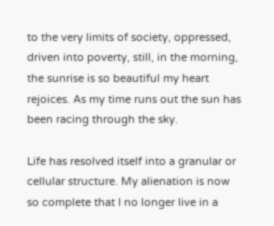to the very limits of society, oppressed, driven into poverty, still, in the morning, the sunrise is so beautiful my heart rejoices. As my time runs out the sun has been racing through the sky.

Life has resolved itself into a granular or cellular structure. My alienation is now so complete that I no longer live in a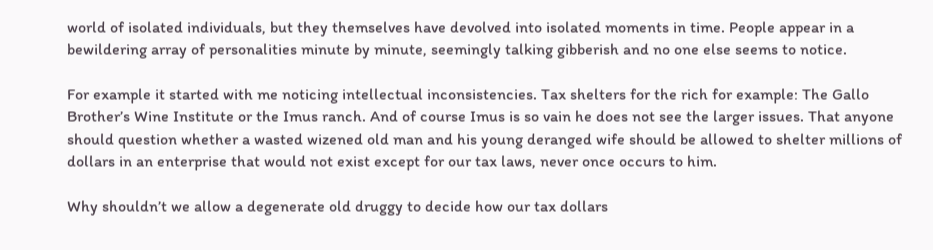world of isolated individuals, but they themselves have devolved into isolated moments in time. People appear in a bewildering array of personalities minute by minute, seemingly talking gibberish and no one else seems to notice.

For example it started with me noticing intellectual inconsistencies. Tax shelters for the rich for example: The Gallo Brother’s Wine Institute or the Imus ranch. And of course Imus is so vain he does not see the larger issues. That anyone should question whether a wasted wizened old man and his young deranged wife should be allowed to shelter millions of dollars in an enterprise that would not exist except for our tax laws, never once occurs to him.

Why shouldn’t we allow a degenerate old druggy to decide how our tax dollars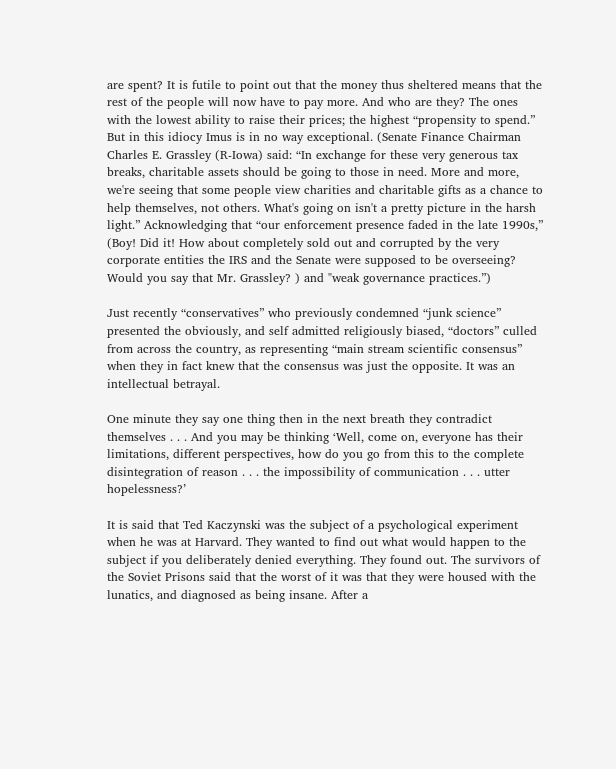are spent? It is futile to point out that the money thus sheltered means that the rest of the people will now have to pay more. And who are they? The ones with the lowest ability to raise their prices; the highest “propensity to spend.” But in this idiocy Imus is in no way exceptional. (Senate Finance Chairman Charles E. Grassley (R-Iowa) said: “In exchange for these very generous tax breaks, charitable assets should be going to those in need. More and more, we're seeing that some people view charities and charitable gifts as a chance to help themselves, not others. What's going on isn't a pretty picture in the harsh light.” Acknowledging that “our enforcement presence faded in the late 1990s,” (Boy! Did it! How about completely sold out and corrupted by the very corporate entities the IRS and the Senate were supposed to be overseeing? Would you say that Mr. Grassley? ) and "weak governance practices.”)

Just recently “conservatives” who previously condemned “junk science” presented the obviously, and self admitted religiously biased, “doctors” culled from across the country, as representing “main stream scientific consensus” when they in fact knew that the consensus was just the opposite. It was an intellectual betrayal.

One minute they say one thing then in the next breath they contradict themselves . . . And you may be thinking ‘Well, come on, everyone has their limitations, different perspectives, how do you go from this to the complete disintegration of reason . . . the impossibility of communication . . . utter hopelessness?’

It is said that Ted Kaczynski was the subject of a psychological experiment when he was at Harvard. They wanted to find out what would happen to the subject if you deliberately denied everything. They found out. The survivors of the Soviet Prisons said that the worst of it was that they were housed with the lunatics, and diagnosed as being insane. After a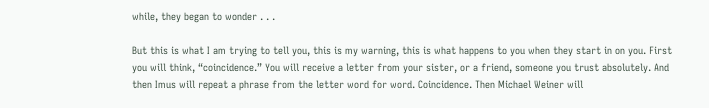while, they began to wonder . . .

But this is what I am trying to tell you, this is my warning, this is what happens to you when they start in on you. First you will think, “coincidence.” You will receive a letter from your sister, or a friend, someone you trust absolutely. And then Imus will repeat a phrase from the letter word for word. Coincidence. Then Michael Weiner will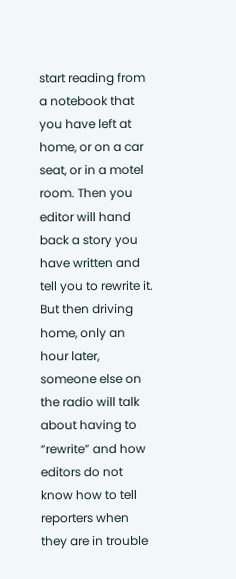start reading from a notebook that you have left at home, or on a car seat, or in a motel room. Then you editor will hand back a story you have written and tell you to rewrite it. But then driving home, only an hour later, someone else on the radio will talk about having to “rewrite” and how editors do not know how to tell reporters when they are in trouble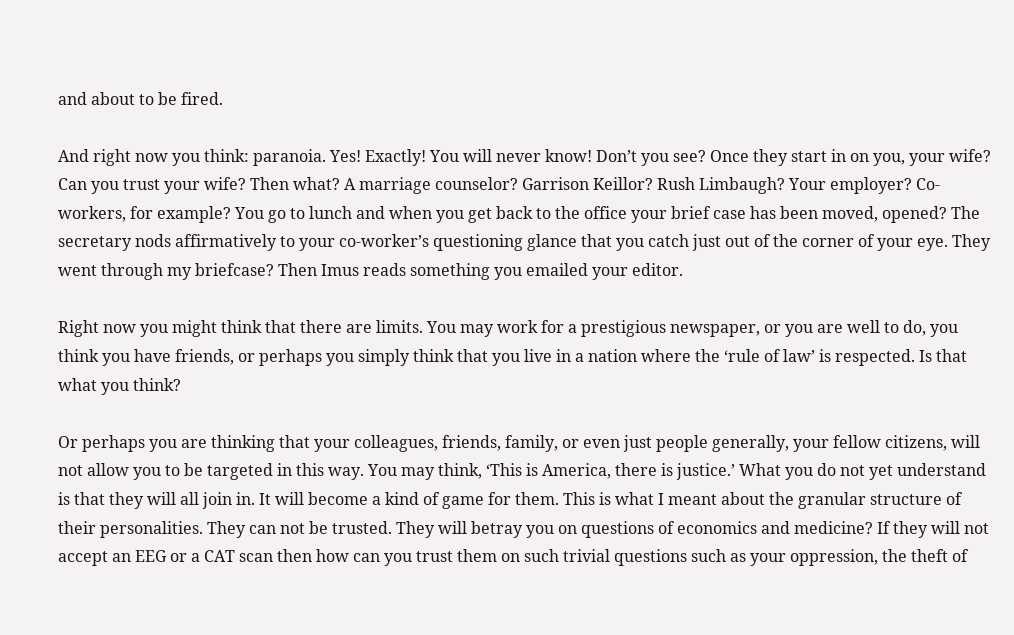and about to be fired.

And right now you think: paranoia. Yes! Exactly! You will never know! Don’t you see? Once they start in on you, your wife? Can you trust your wife? Then what? A marriage counselor? Garrison Keillor? Rush Limbaugh? Your employer? Co-workers, for example? You go to lunch and when you get back to the office your brief case has been moved, opened? The secretary nods affirmatively to your co-worker’s questioning glance that you catch just out of the corner of your eye. They went through my briefcase? Then Imus reads something you emailed your editor.

Right now you might think that there are limits. You may work for a prestigious newspaper, or you are well to do, you think you have friends, or perhaps you simply think that you live in a nation where the ‘rule of law’ is respected. Is that what you think?

Or perhaps you are thinking that your colleagues, friends, family, or even just people generally, your fellow citizens, will not allow you to be targeted in this way. You may think, ‘This is America, there is justice.’ What you do not yet understand is that they will all join in. It will become a kind of game for them. This is what I meant about the granular structure of their personalities. They can not be trusted. They will betray you on questions of economics and medicine? If they will not accept an EEG or a CAT scan then how can you trust them on such trivial questions such as your oppression, the theft of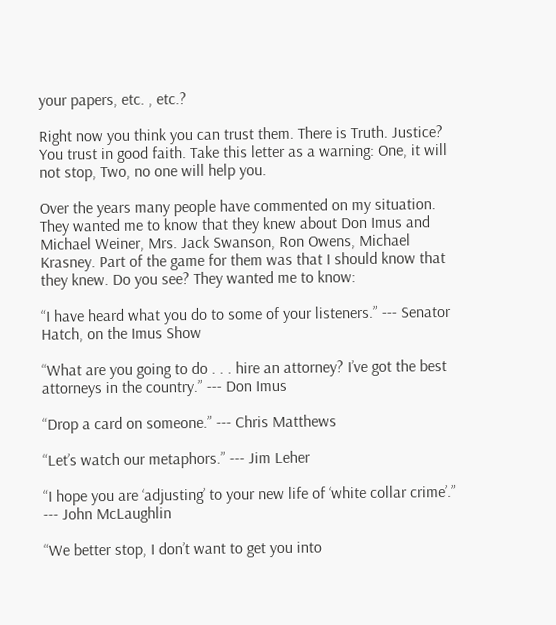your papers, etc. , etc.?

Right now you think you can trust them. There is Truth. Justice? You trust in good faith. Take this letter as a warning: One, it will not stop, Two, no one will help you.

Over the years many people have commented on my situation. They wanted me to know that they knew about Don Imus and Michael Weiner, Mrs. Jack Swanson, Ron Owens, Michael Krasney. Part of the game for them was that I should know that they knew. Do you see? They wanted me to know:

“I have heard what you do to some of your listeners.” --- Senator Hatch, on the Imus Show

“What are you going to do . . . hire an attorney? I’ve got the best attorneys in the country.” --- Don Imus

“Drop a card on someone.” --- Chris Matthews

“Let’s watch our metaphors.” --- Jim Leher

“I hope you are ‘adjusting’ to your new life of ‘white collar crime’.” --- John McLaughlin

“We better stop, I don’t want to get you into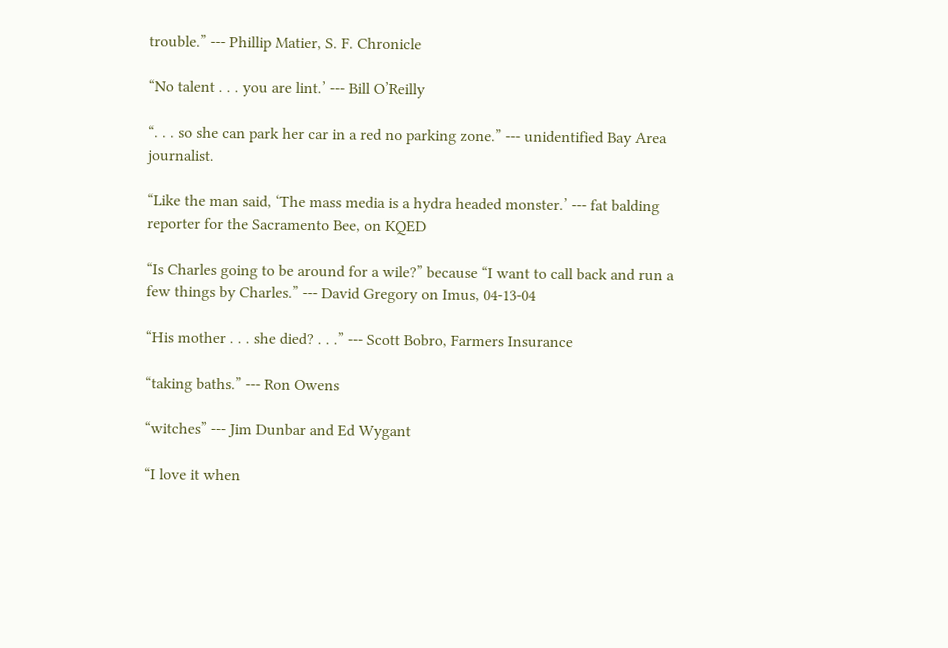trouble.” --- Phillip Matier, S. F. Chronicle

“No talent . . . you are lint.’ --- Bill O’Reilly

“. . . so she can park her car in a red no parking zone.” --- unidentified Bay Area journalist.

“Like the man said, ‘The mass media is a hydra headed monster.’ --- fat balding reporter for the Sacramento Bee, on KQED

“Is Charles going to be around for a wile?” because “I want to call back and run a few things by Charles.” --- David Gregory on Imus, 04-13-04

“His mother . . . she died? . . .” --- Scott Bobro, Farmers Insurance

“taking baths.” --- Ron Owens

“witches” --- Jim Dunbar and Ed Wygant

“I love it when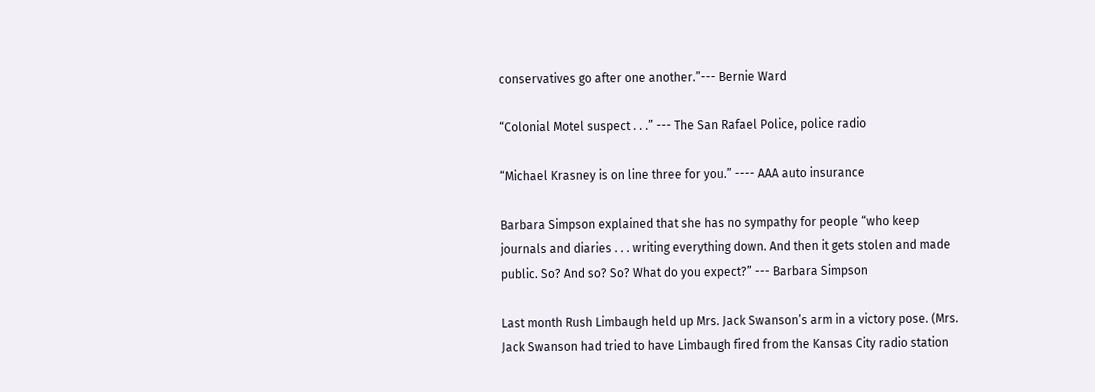conservatives go after one another.”--- Bernie Ward

“Colonial Motel suspect . . .” --- The San Rafael Police, police radio

“Michael Krasney is on line three for you.” ---- AAA auto insurance

Barbara Simpson explained that she has no sympathy for people “who keep journals and diaries . . . writing everything down. And then it gets stolen and made public. So? And so? So? What do you expect?” --- Barbara Simpson

Last month Rush Limbaugh held up Mrs. Jack Swanson’s arm in a victory pose. (Mrs. Jack Swanson had tried to have Limbaugh fired from the Kansas City radio station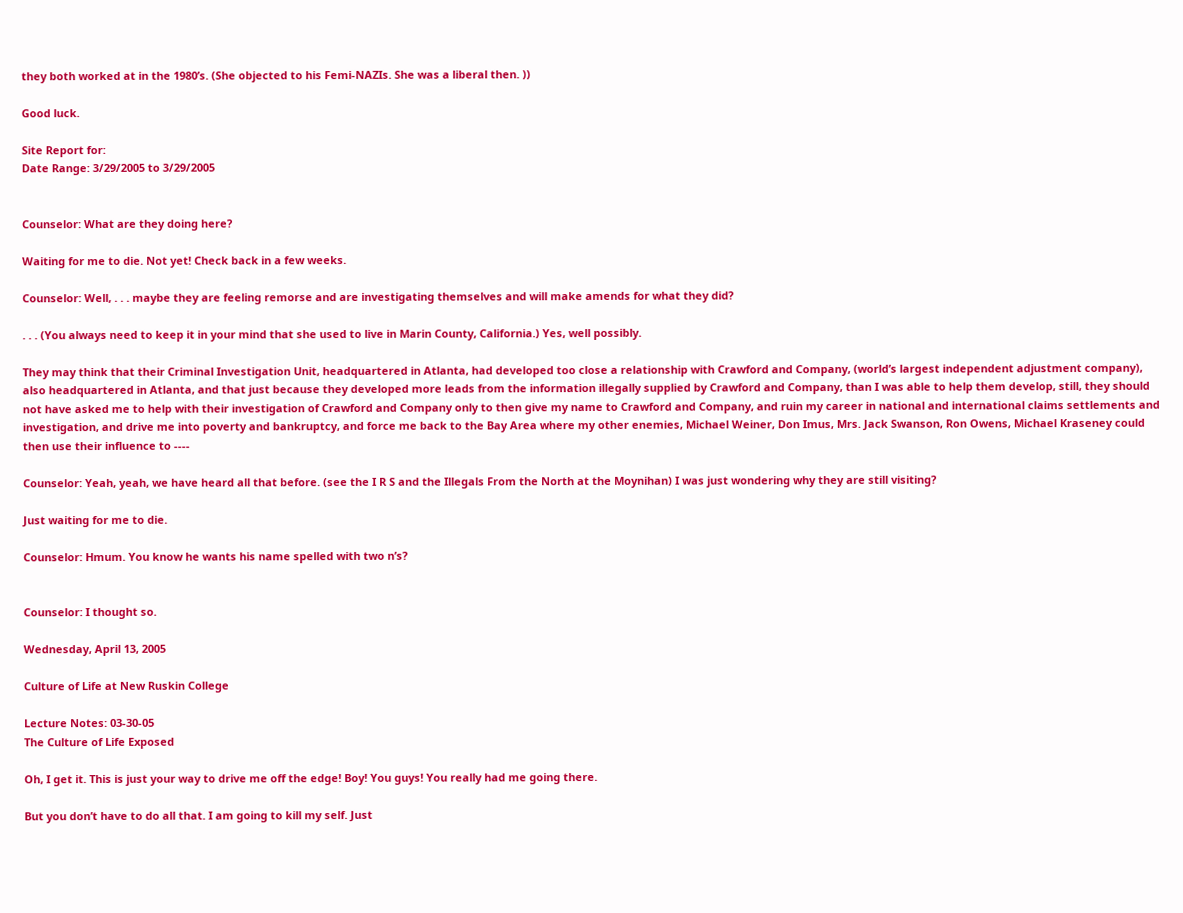they both worked at in the 1980’s. (She objected to his Femi-NAZIs. She was a liberal then. ))

Good luck.

Site Report for:
Date Range: 3/29/2005 to 3/29/2005


Counselor: What are they doing here?

Waiting for me to die. Not yet! Check back in a few weeks.

Counselor: Well, . . . maybe they are feeling remorse and are investigating themselves and will make amends for what they did?

. . . (You always need to keep it in your mind that she used to live in Marin County, California.) Yes, well possibly.

They may think that their Criminal Investigation Unit, headquartered in Atlanta, had developed too close a relationship with Crawford and Company, (world’s largest independent adjustment company), also headquartered in Atlanta, and that just because they developed more leads from the information illegally supplied by Crawford and Company, than I was able to help them develop, still, they should not have asked me to help with their investigation of Crawford and Company only to then give my name to Crawford and Company, and ruin my career in national and international claims settlements and investigation, and drive me into poverty and bankruptcy, and force me back to the Bay Area where my other enemies, Michael Weiner, Don Imus, Mrs. Jack Swanson, Ron Owens, Michael Kraseney could then use their influence to ----

Counselor: Yeah, yeah, we have heard all that before. (see the I R S and the Illegals From the North at the Moynihan) I was just wondering why they are still visiting?

Just waiting for me to die.

Counselor: Hmum. You know he wants his name spelled with two n’s?


Counselor: I thought so.

Wednesday, April 13, 2005

Culture of Life at New Ruskin College

Lecture Notes: 03-30-05
The Culture of Life Exposed

Oh, I get it. This is just your way to drive me off the edge! Boy! You guys! You really had me going there.

But you don’t have to do all that. I am going to kill my self. Just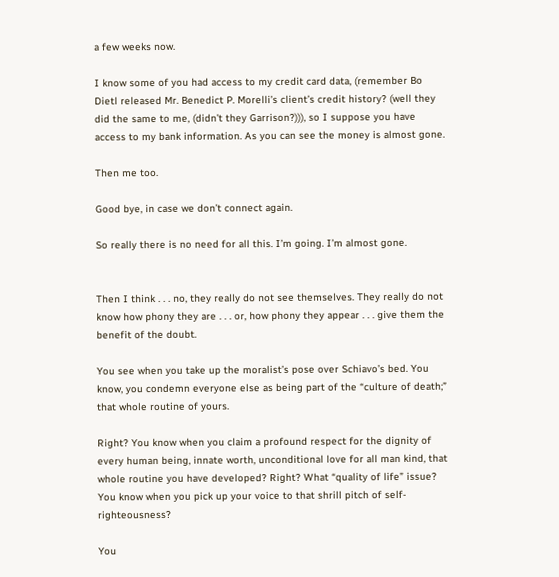a few weeks now.

I know some of you had access to my credit card data, (remember Bo Dietl released Mr. Benedict P. Morelli’s client’s credit history? (well they did the same to me, (didn’t they Garrison?))), so I suppose you have access to my bank information. As you can see the money is almost gone.

Then me too.

Good bye, in case we don’t connect again.

So really there is no need for all this. I’m going. I’m almost gone.


Then I think . . . no, they really do not see themselves. They really do not know how phony they are . . . or, how phony they appear . . . give them the benefit of the doubt.

You see when you take up the moralist’s pose over Schiavo’s bed. You know, you condemn everyone else as being part of the “culture of death;” that whole routine of yours.

Right? You know when you claim a profound respect for the dignity of every human being, innate worth, unconditional love for all man kind, that whole routine you have developed? Right? What “quality of life” issue? You know when you pick up your voice to that shrill pitch of self-righteousness?

You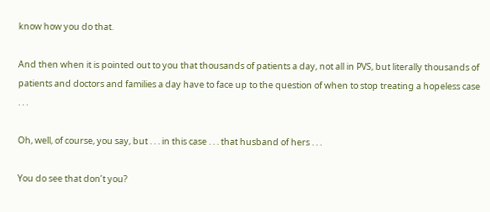know how you do that.

And then when it is pointed out to you that thousands of patients a day, not all in PVS, but literally thousands of patients and doctors and families a day have to face up to the question of when to stop treating a hopeless case . . .

Oh, well, of course, you say, but . . . in this case . . . that husband of hers . . .

You do see that don’t you?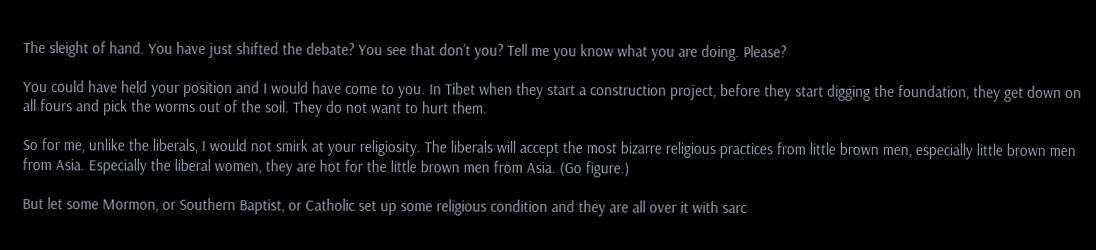The sleight of hand. You have just shifted the debate? You see that don’t you? Tell me you know what you are doing. Please?

You could have held your position and I would have come to you. In Tibet when they start a construction project, before they start digging the foundation, they get down on all fours and pick the worms out of the soil. They do not want to hurt them.

So for me, unlike the liberals, I would not smirk at your religiosity. The liberals will accept the most bizarre religious practices from little brown men, especially little brown men from Asia. Especially the liberal women, they are hot for the little brown men from Asia. (Go figure.)

But let some Mormon, or Southern Baptist, or Catholic set up some religious condition and they are all over it with sarc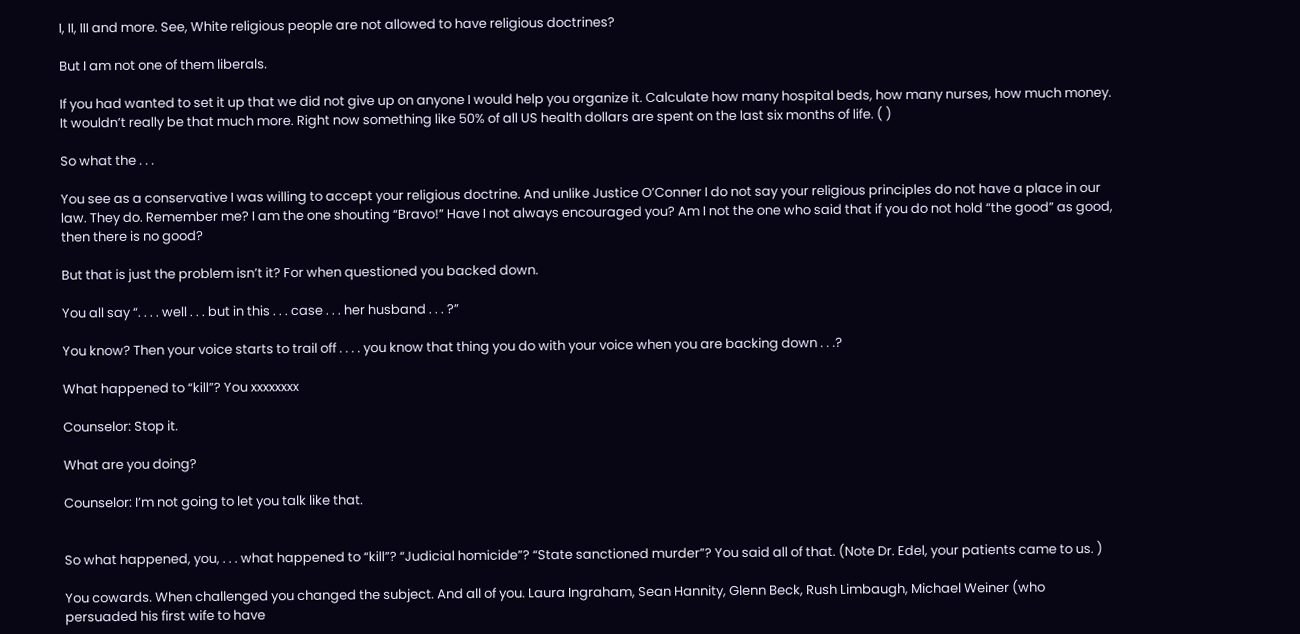I, II, III and more. See, White religious people are not allowed to have religious doctrines?

But I am not one of them liberals.

If you had wanted to set it up that we did not give up on anyone I would help you organize it. Calculate how many hospital beds, how many nurses, how much money. It wouldn’t really be that much more. Right now something like 50% of all US health dollars are spent on the last six months of life. ( )

So what the . . .

You see as a conservative I was willing to accept your religious doctrine. And unlike Justice O’Conner I do not say your religious principles do not have a place in our law. They do. Remember me? I am the one shouting “Bravo!” Have I not always encouraged you? Am I not the one who said that if you do not hold “the good” as good, then there is no good?

But that is just the problem isn’t it? For when questioned you backed down.

You all say “. . . . well . . . but in this . . . case . . . her husband . . . ?”

You know? Then your voice starts to trail off . . . . you know that thing you do with your voice when you are backing down . . .?

What happened to “kill”? You xxxxxxxx

Counselor: Stop it.

What are you doing?

Counselor: I’m not going to let you talk like that.


So what happened, you, . . . what happened to “kill”? “Judicial homicide”? “State sanctioned murder”? You said all of that. (Note Dr. Edel, your patients came to us. )

You cowards. When challenged you changed the subject. And all of you. Laura Ingraham, Sean Hannity, Glenn Beck, Rush Limbaugh, Michael Weiner (who persuaded his first wife to have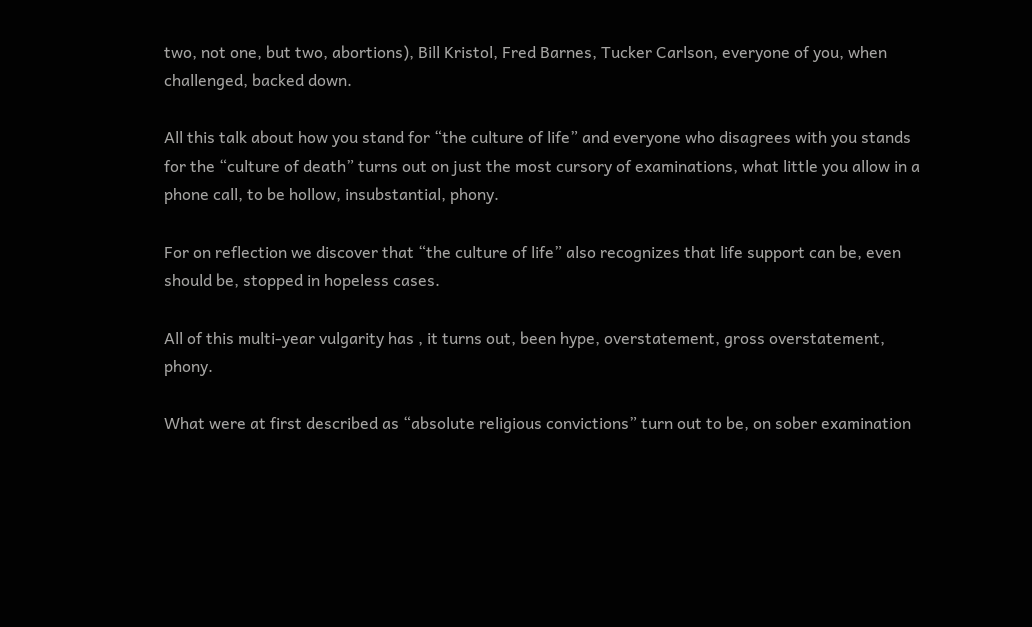two, not one, but two, abortions), Bill Kristol, Fred Barnes, Tucker Carlson, everyone of you, when challenged, backed down.

All this talk about how you stand for “the culture of life” and everyone who disagrees with you stands for the “culture of death” turns out on just the most cursory of examinations, what little you allow in a phone call, to be hollow, insubstantial, phony.

For on reflection we discover that “the culture of life” also recognizes that life support can be, even should be, stopped in hopeless cases.

All of this multi-year vulgarity has , it turns out, been hype, overstatement, gross overstatement, phony.

What were at first described as “absolute religious convictions” turn out to be, on sober examination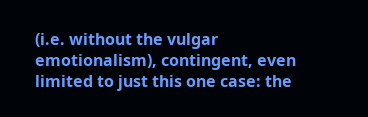(i.e. without the vulgar emotionalism), contingent, even limited to just this one case: the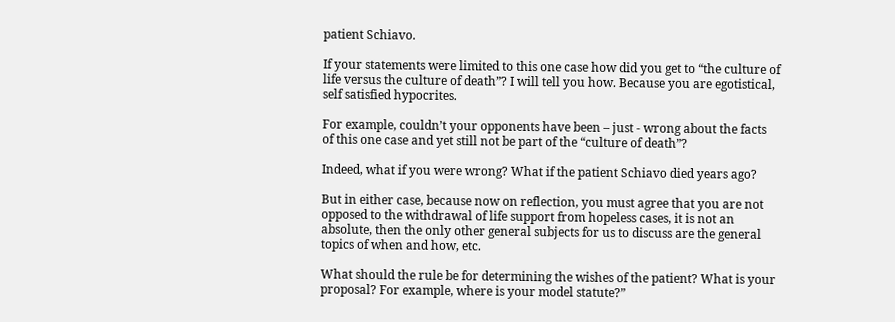patient Schiavo.

If your statements were limited to this one case how did you get to “the culture of life versus the culture of death”? I will tell you how. Because you are egotistical, self satisfied hypocrites.

For example, couldn’t your opponents have been – just - wrong about the facts of this one case and yet still not be part of the “culture of death”?

Indeed, what if you were wrong? What if the patient Schiavo died years ago?

But in either case, because now on reflection, you must agree that you are not opposed to the withdrawal of life support from hopeless cases, it is not an absolute, then the only other general subjects for us to discuss are the general topics of when and how, etc.

What should the rule be for determining the wishes of the patient? What is your proposal? For example, where is your model statute?”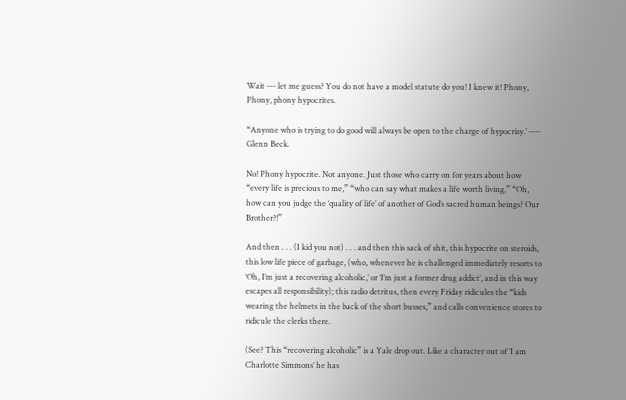Wait --- let me guess? You do not have a model statute do you! I knew it! Phony, Phony, phony hypocrites.

“Anyone who is trying to do good will always be open to the charge of hypocrisy.’ ---- Glenn Beck.

No! Phony hypocrite. Not anyone. Just those who carry on for years about how “every life is precious to me,” “who can say what makes a life worth living,” “Oh, how can you judge the ‘quality of life’ of another of God’s sacred human beings? Our Brother?!”

And then . . . (I kid you not) . . . and then this sack of shit, this hypocrite on steroids, this low life piece of garbage, (who, whenever he is challenged immediately resorts to ‘Oh, I’m just a recovering alcoholic,’ or ‘I’m just a former drug addict’, and in this way escapes all responsibility); this radio detritus, then every Friday ridicules the “kids wearing the helmets in the back of the short busses,” and calls convenience stores to ridicule the clerks there.

(See? This “recovering alcoholic” is a Yale drop out. Like a character out of ‘I am Charlotte Simmons’ he has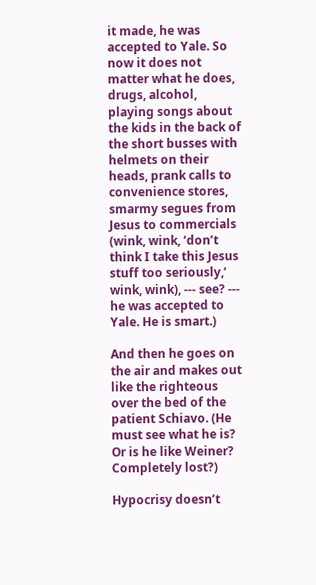it made, he was accepted to Yale. So now it does not matter what he does, drugs, alcohol, playing songs about the kids in the back of the short busses with helmets on their heads, prank calls to convenience stores, smarmy segues from Jesus to commercials (wink, wink, ‘don’t think I take this Jesus stuff too seriously,’ wink, wink), --- see? --- he was accepted to Yale. He is smart.)

And then he goes on the air and makes out like the righteous over the bed of the patient Schiavo. (He must see what he is? Or is he like Weiner? Completely lost?)

Hypocrisy doesn’t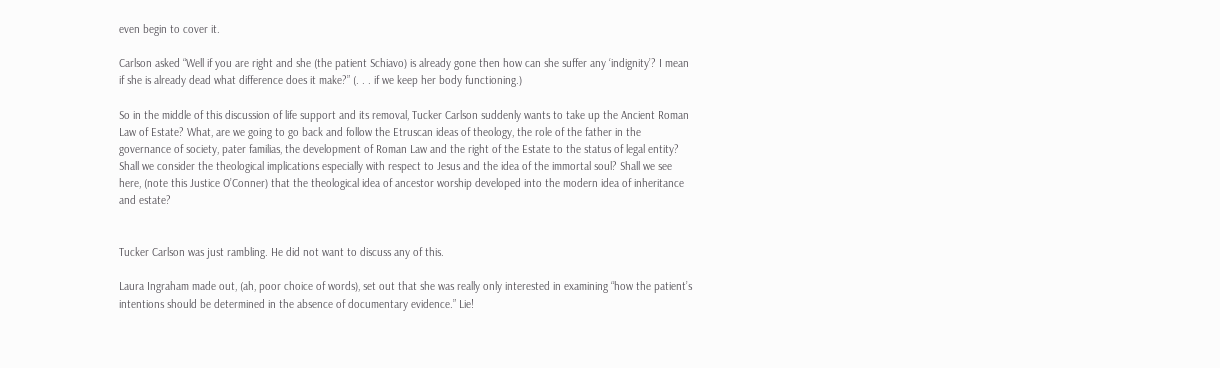even begin to cover it.

Carlson asked “Well if you are right and she (the patient Schiavo) is already gone then how can she suffer any ‘indignity’? I mean if she is already dead what difference does it make?” (. . . if we keep her body functioning.)

So in the middle of this discussion of life support and its removal, Tucker Carlson suddenly wants to take up the Ancient Roman Law of Estate? What, are we going to go back and follow the Etruscan ideas of theology, the role of the father in the governance of society, pater familias, the development of Roman Law and the right of the Estate to the status of legal entity? Shall we consider the theological implications especially with respect to Jesus and the idea of the immortal soul? Shall we see here, (note this Justice O’Conner) that the theological idea of ancestor worship developed into the modern idea of inheritance and estate?


Tucker Carlson was just rambling. He did not want to discuss any of this.

Laura Ingraham made out, (ah, poor choice of words), set out that she was really only interested in examining “how the patient’s intentions should be determined in the absence of documentary evidence.” Lie!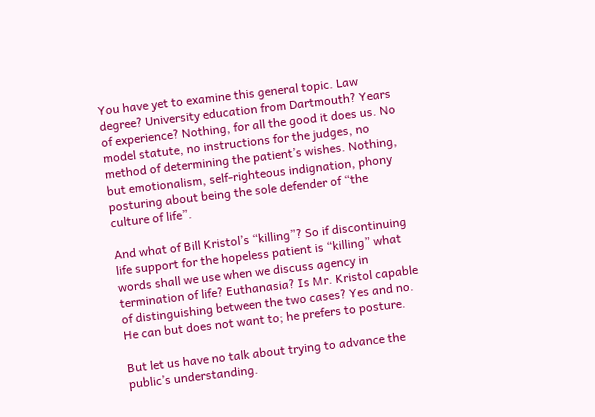You have yet to examine this general topic. Law degree? University education from Dartmouth? Years of experience? Nothing, for all the good it does us. No model statute, no instructions for the judges, no method of determining the patient’s wishes. Nothing, but emotionalism, self-righteous indignation, phony posturing about being the sole defender of “the culture of life”.

And what of Bill Kristol’s “killing”? So if discontinuing life support for the hopeless patient is “killing” what words shall we use when we discuss agency in termination of life? Euthanasia? Is Mr. Kristol capable of distinguishing between the two cases? Yes and no. He can but does not want to; he prefers to posture.

But let us have no talk about trying to advance the public’s understanding.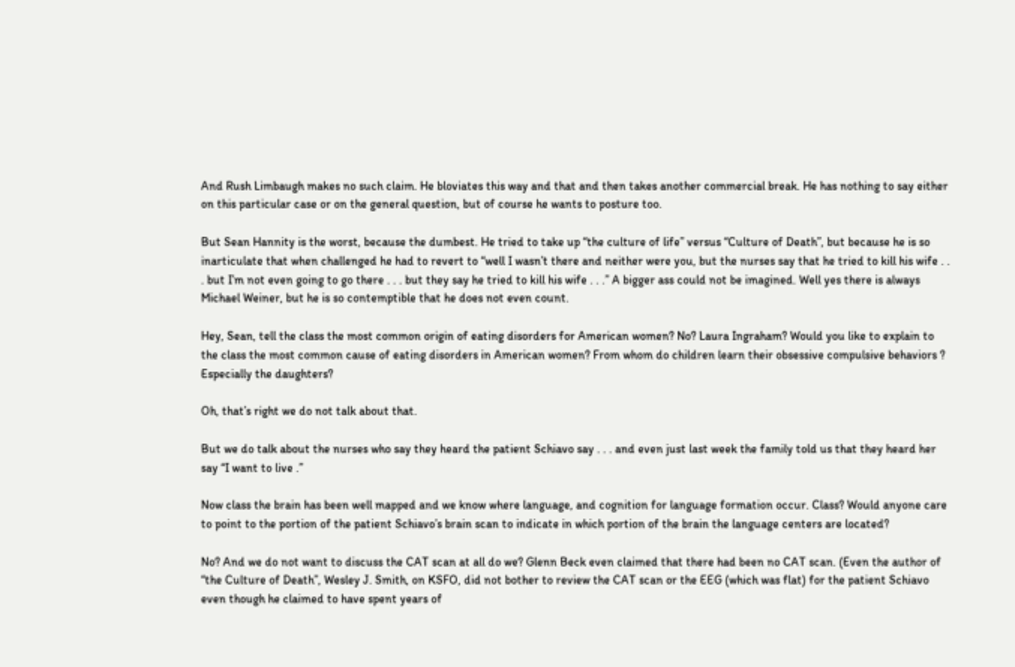And Rush Limbaugh makes no such claim. He bloviates this way and that and then takes another commercial break. He has nothing to say either on this particular case or on the general question, but of course he wants to posture too.

But Sean Hannity is the worst, because the dumbest. He tried to take up “the culture of life” versus “Culture of Death”, but because he is so inarticulate that when challenged he had to revert to “well I wasn’t there and neither were you, but the nurses say that he tried to kill his wife . . . but I’m not even going to go there . . . but they say he tried to kill his wife . . .” A bigger ass could not be imagined. Well yes there is always Michael Weiner, but he is so contemptible that he does not even count.

Hey, Sean, tell the class the most common origin of eating disorders for American women? No? Laura Ingraham? Would you like to explain to the class the most common cause of eating disorders in American women? From whom do children learn their obsessive compulsive behaviors ? Especially the daughters?

Oh, that’s right we do not talk about that.

But we do talk about the nurses who say they heard the patient Schiavo say . . . and even just last week the family told us that they heard her say “I want to live .”

Now class the brain has been well mapped and we know where language, and cognition for language formation occur. Class? Would anyone care to point to the portion of the patient Schiavo’s brain scan to indicate in which portion of the brain the language centers are located?

No? And we do not want to discuss the CAT scan at all do we? Glenn Beck even claimed that there had been no CAT scan. (Even the author of “the Culture of Death”, Wesley J. Smith, on KSFO, did not bother to review the CAT scan or the EEG (which was flat) for the patient Schiavo even though he claimed to have spent years of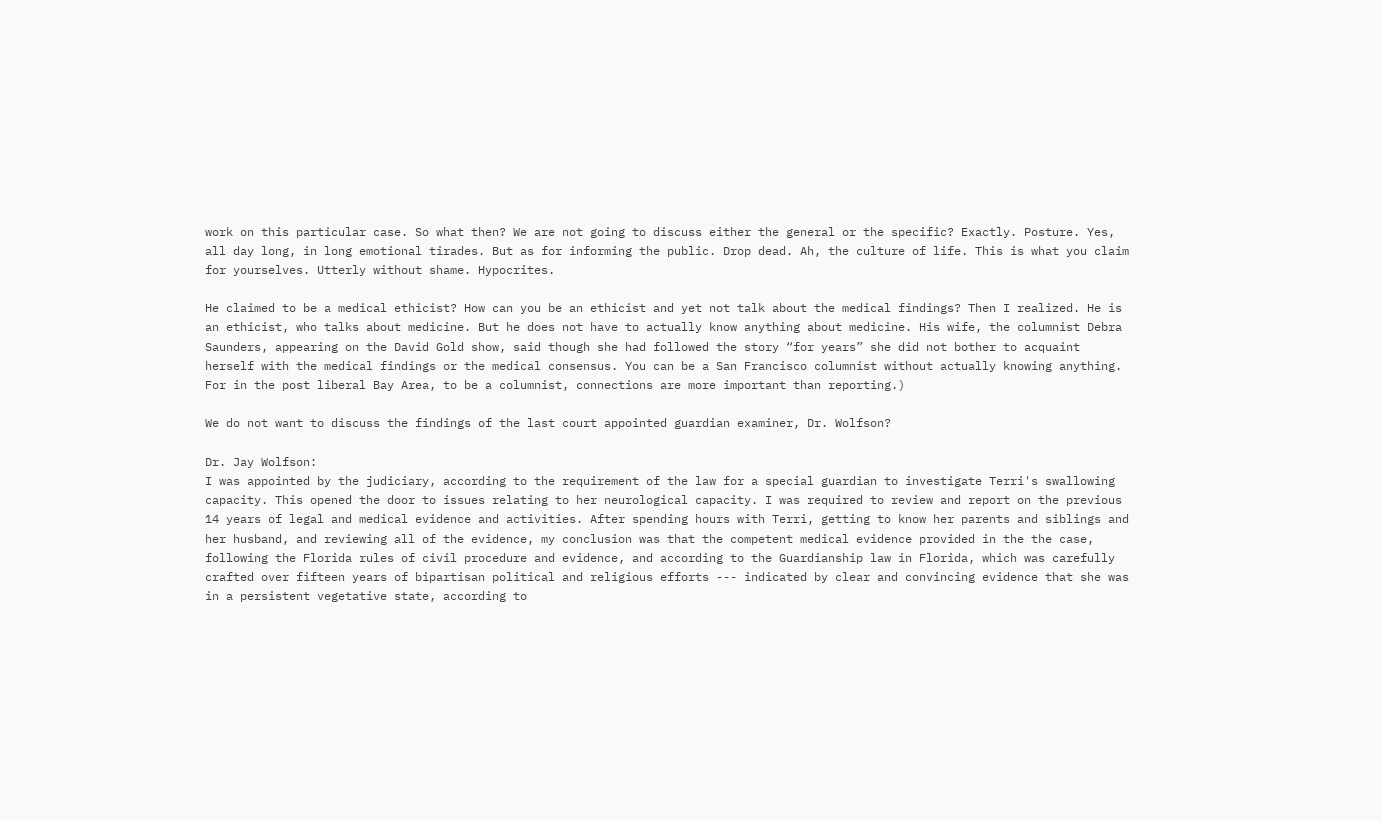work on this particular case. So what then? We are not going to discuss either the general or the specific? Exactly. Posture. Yes, all day long, in long emotional tirades. But as for informing the public. Drop dead. Ah, the culture of life. This is what you claim for yourselves. Utterly without shame. Hypocrites.

He claimed to be a medical ethicist? How can you be an ethicist and yet not talk about the medical findings? Then I realized. He is an ethicist, who talks about medicine. But he does not have to actually know anything about medicine. His wife, the columnist Debra Saunders, appearing on the David Gold show, said though she had followed the story “for years” she did not bother to acquaint herself with the medical findings or the medical consensus. You can be a San Francisco columnist without actually knowing anything. For in the post liberal Bay Area, to be a columnist, connections are more important than reporting.)

We do not want to discuss the findings of the last court appointed guardian examiner, Dr. Wolfson?

Dr. Jay Wolfson:
I was appointed by the judiciary, according to the requirement of the law for a special guardian to investigate Terri's swallowing capacity. This opened the door to issues relating to her neurological capacity. I was required to review and report on the previous 14 years of legal and medical evidence and activities. After spending hours with Terri, getting to know her parents and siblings and her husband, and reviewing all of the evidence, my conclusion was that the competent medical evidence provided in the the case, following the Florida rules of civil procedure and evidence, and according to the Guardianship law in Florida, which was carefully crafted over fifteen years of bipartisan political and religious efforts --- indicated by clear and convincing evidence that she was in a persistent vegetative state, according to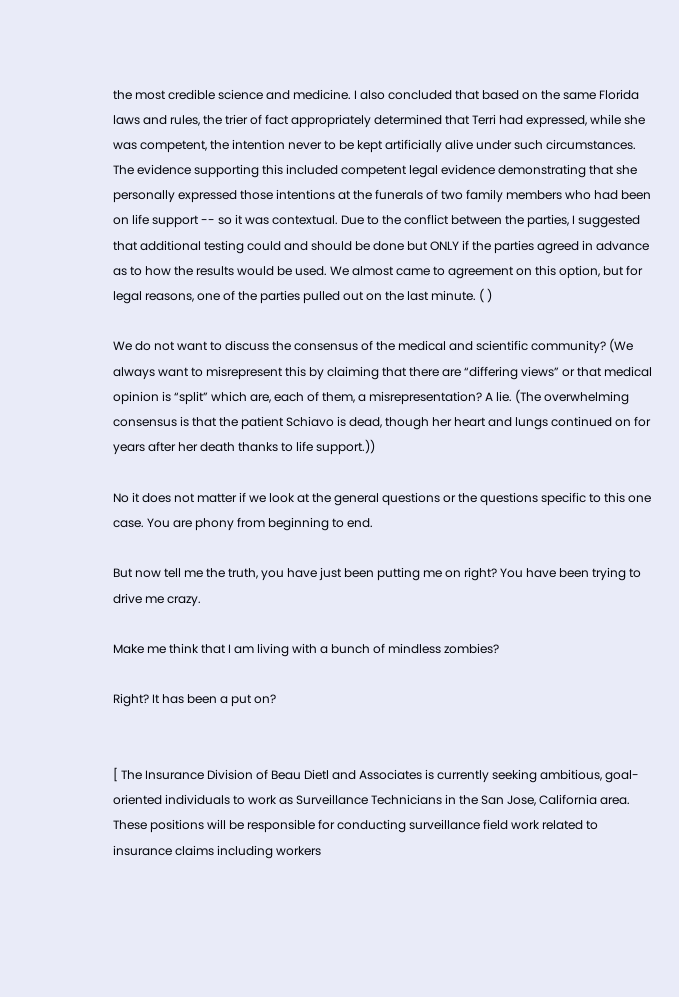the most credible science and medicine. I also concluded that based on the same Florida laws and rules, the trier of fact appropriately determined that Terri had expressed, while she was competent, the intention never to be kept artificially alive under such circumstances. The evidence supporting this included competent legal evidence demonstrating that she personally expressed those intentions at the funerals of two family members who had been on life support -- so it was contextual. Due to the conflict between the parties, I suggested that additional testing could and should be done but ONLY if the parties agreed in advance as to how the results would be used. We almost came to agreement on this option, but for legal reasons, one of the parties pulled out on the last minute. ( )

We do not want to discuss the consensus of the medical and scientific community? (We always want to misrepresent this by claiming that there are “differing views” or that medical opinion is “split” which are, each of them, a misrepresentation? A lie. (The overwhelming consensus is that the patient Schiavo is dead, though her heart and lungs continued on for years after her death thanks to life support.))

No it does not matter if we look at the general questions or the questions specific to this one case. You are phony from beginning to end.

But now tell me the truth, you have just been putting me on right? You have been trying to drive me crazy.

Make me think that I am living with a bunch of mindless zombies?

Right? It has been a put on?


[ The Insurance Division of Beau Dietl and Associates is currently seeking ambitious, goal-oriented individuals to work as Surveillance Technicians in the San Jose, California area. These positions will be responsible for conducting surveillance field work related to insurance claims including workers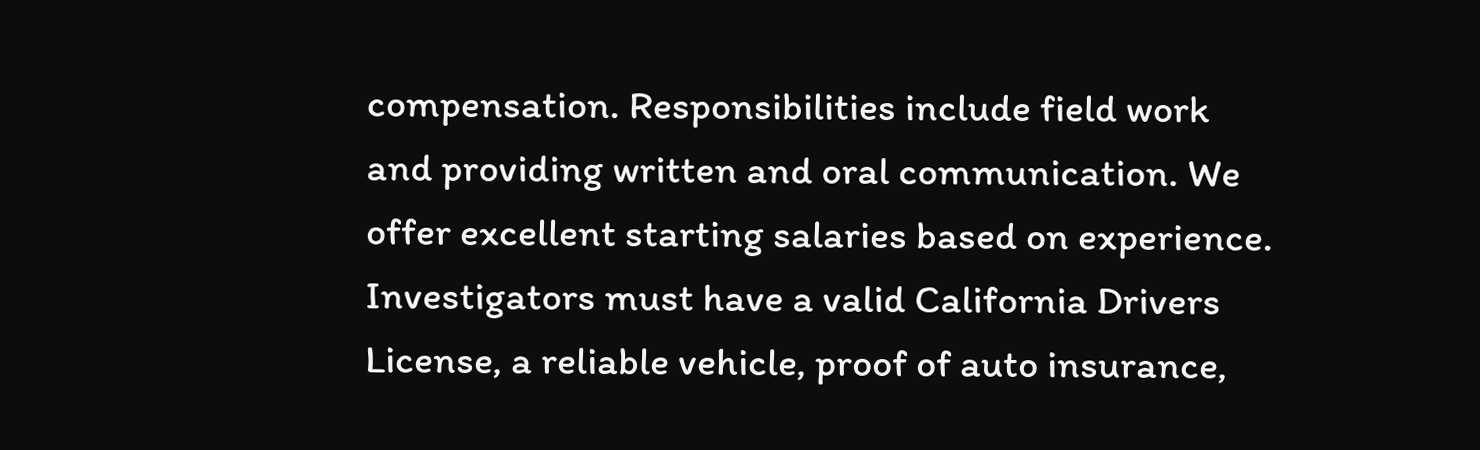compensation. Responsibilities include field work and providing written and oral communication. We offer excellent starting salaries based on experience. Investigators must have a valid California Drivers License, a reliable vehicle, proof of auto insurance,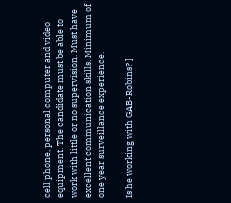cell phone, personal computer and video equipment. The candidate must be able to work with little or no supervision. Must have excellent communication skills. Minimum of one year surveillance experience.

Is he working with GAB-Robins? ]